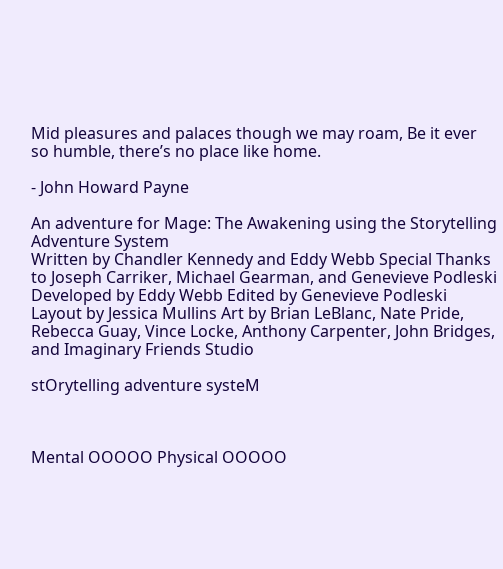Mid pleasures and palaces though we may roam, Be it ever so humble, there’s no place like home.

- John Howard Payne

An adventure for Mage: The Awakening using the Storytelling Adventure System
Written by Chandler Kennedy and Eddy Webb Special Thanks to Joseph Carriker, Michael Gearman, and Genevieve Podleski Developed by Eddy Webb Edited by Genevieve Podleski Layout by Jessica Mullins Art by Brian LeBlanc, Nate Pride, Rebecca Guay, Vince Locke, Anthony Carpenter, John Bridges, and Imaginary Friends Studio

stOrytelling adventure systeM



Mental OOOOO Physical OOOOO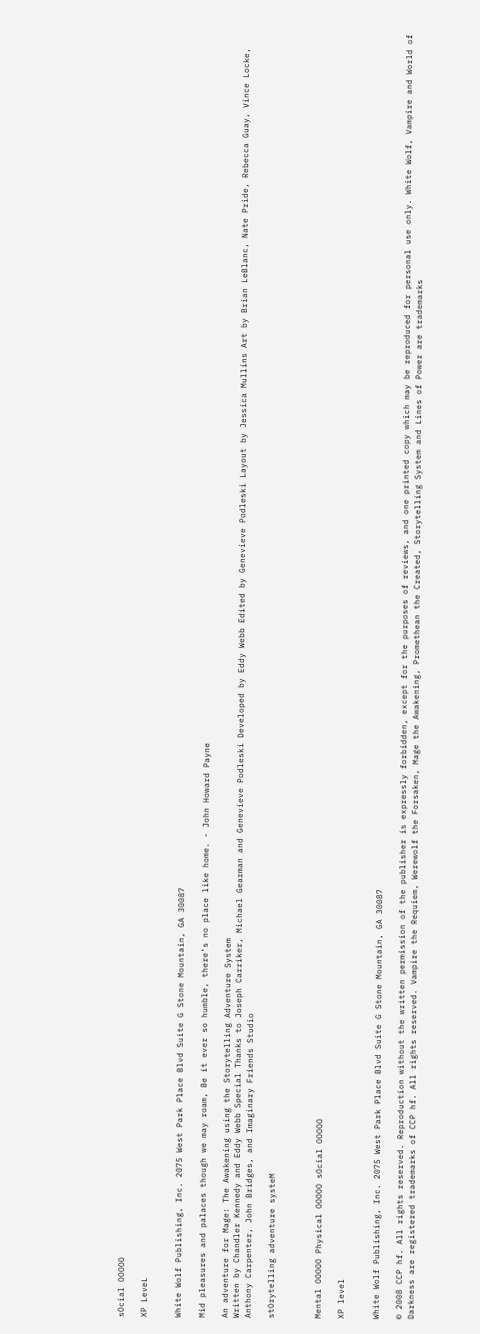sOcial OOOOO

XP LeveL


White Wolf Publishing, Inc. 2075 West Park Place Blvd Suite G Stone Mountain, GA 30087

Mid pleasures and palaces though we may roam, Be it ever so humble, there’s no place like home. - John Howard Payne

An adventure for Mage: The Awakening using the Storytelling Adventure System
Written by Chandler Kennedy and Eddy Webb Special Thanks to Joseph Carriker, Michael Gearman and Genevieve Podleski Developed by Eddy Webb Edited by Genevieve Podleski Layout by Jessica Mullins Art by Brian LeBlanc, Nate Pride, Rebecca Guay, Vince Locke, Anthony Carpenter, John Bridges, and Imaginary Friends Studio

stOrytelling adventure systeM



Mental OOOOO Physical OOOOO sOcial OOOOO

XP level


White Wolf Publishing, Inc. 2075 West Park Place Blvd Suite G Stone Mountain, GA 30087

© 2008 CCP hf. All rights reserved. Reproduction without the written permission of the publisher is expressly forbidden, except for the purposes of reviews, and one printed copy which may be reproduced for personal use only. White Wolf, Vampire and World of Darkness are registered trademarks of CCP hf. All rights reserved. Vampire the Requiem, Werewolf the Forsaken, Mage the Awakening, Promethean the Created, Storytelling System and Lines of Power are trademarks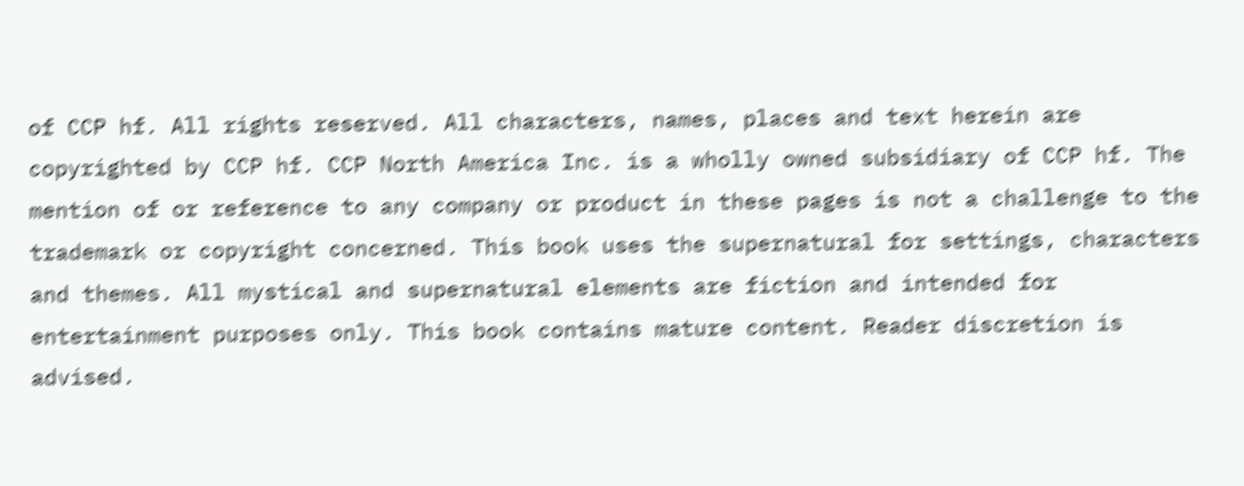of CCP hf. All rights reserved. All characters, names, places and text herein are copyrighted by CCP hf. CCP North America Inc. is a wholly owned subsidiary of CCP hf. The mention of or reference to any company or product in these pages is not a challenge to the trademark or copyright concerned. This book uses the supernatural for settings, characters and themes. All mystical and supernatural elements are fiction and intended for entertainment purposes only. This book contains mature content. Reader discretion is advised.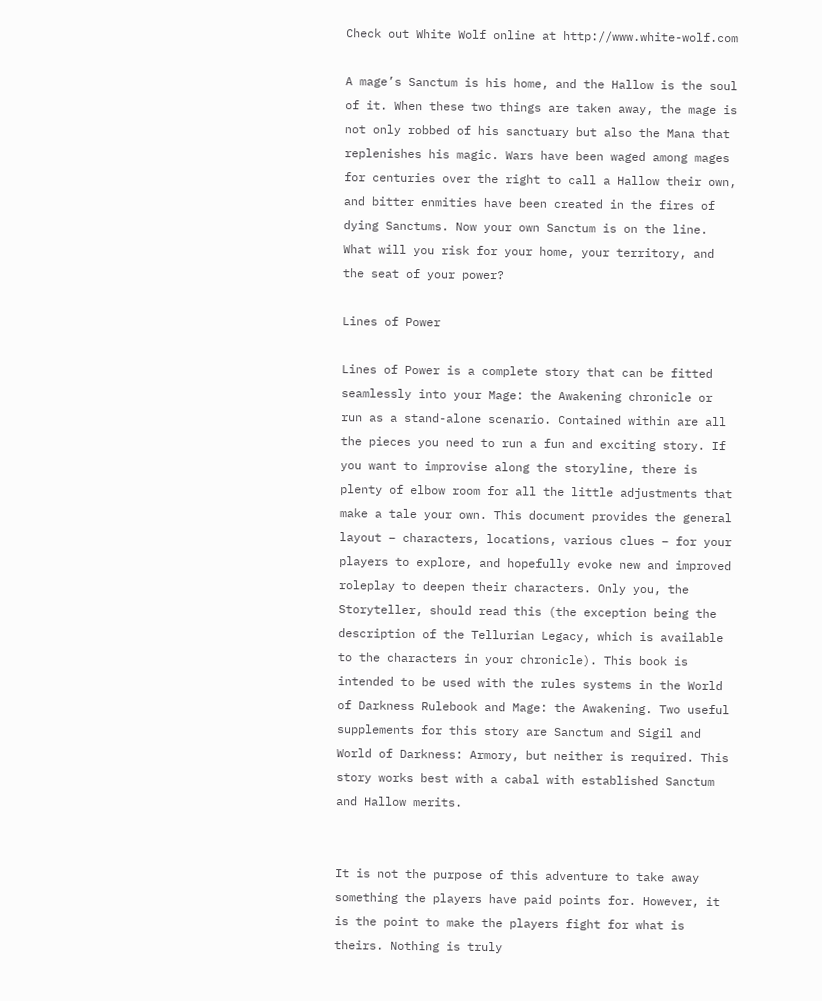Check out White Wolf online at http://www.white-wolf.com

A mage’s Sanctum is his home, and the Hallow is the soul of it. When these two things are taken away, the mage is not only robbed of his sanctuary but also the Mana that replenishes his magic. Wars have been waged among mages for centuries over the right to call a Hallow their own, and bitter enmities have been created in the fires of dying Sanctums. Now your own Sanctum is on the line. What will you risk for your home, your territory, and the seat of your power?

Lines of Power

Lines of Power is a complete story that can be fitted seamlessly into your Mage: the Awakening chronicle or run as a stand-alone scenario. Contained within are all the pieces you need to run a fun and exciting story. If you want to improvise along the storyline, there is plenty of elbow room for all the little adjustments that make a tale your own. This document provides the general layout – characters, locations, various clues – for your players to explore, and hopefully evoke new and improved roleplay to deepen their characters. Only you, the Storyteller, should read this (the exception being the description of the Tellurian Legacy, which is available to the characters in your chronicle). This book is intended to be used with the rules systems in the World of Darkness Rulebook and Mage: the Awakening. Two useful supplements for this story are Sanctum and Sigil and World of Darkness: Armory, but neither is required. This story works best with a cabal with established Sanctum and Hallow merits.


It is not the purpose of this adventure to take away something the players have paid points for. However, it is the point to make the players fight for what is theirs. Nothing is truly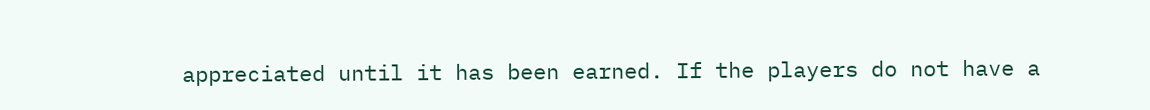appreciated until it has been earned. If the players do not have a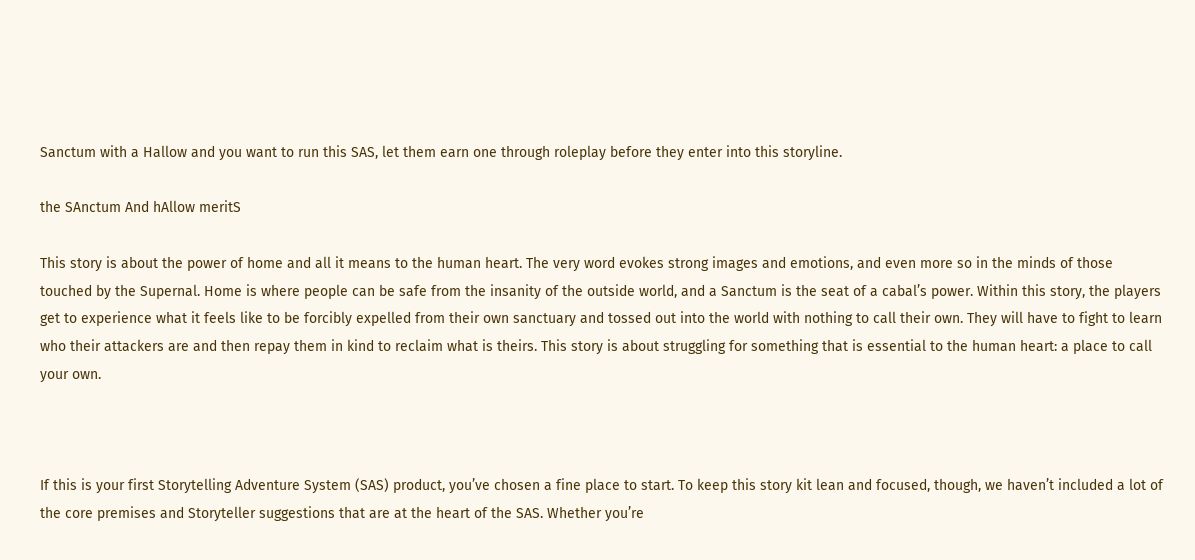Sanctum with a Hallow and you want to run this SAS, let them earn one through roleplay before they enter into this storyline.

the SAnctum And hAllow meritS

This story is about the power of home and all it means to the human heart. The very word evokes strong images and emotions, and even more so in the minds of those touched by the Supernal. Home is where people can be safe from the insanity of the outside world, and a Sanctum is the seat of a cabal’s power. Within this story, the players get to experience what it feels like to be forcibly expelled from their own sanctuary and tossed out into the world with nothing to call their own. They will have to fight to learn who their attackers are and then repay them in kind to reclaim what is theirs. This story is about struggling for something that is essential to the human heart: a place to call your own.



If this is your first Storytelling Adventure System (SAS) product, you’ve chosen a fine place to start. To keep this story kit lean and focused, though, we haven’t included a lot of the core premises and Storyteller suggestions that are at the heart of the SAS. Whether you’re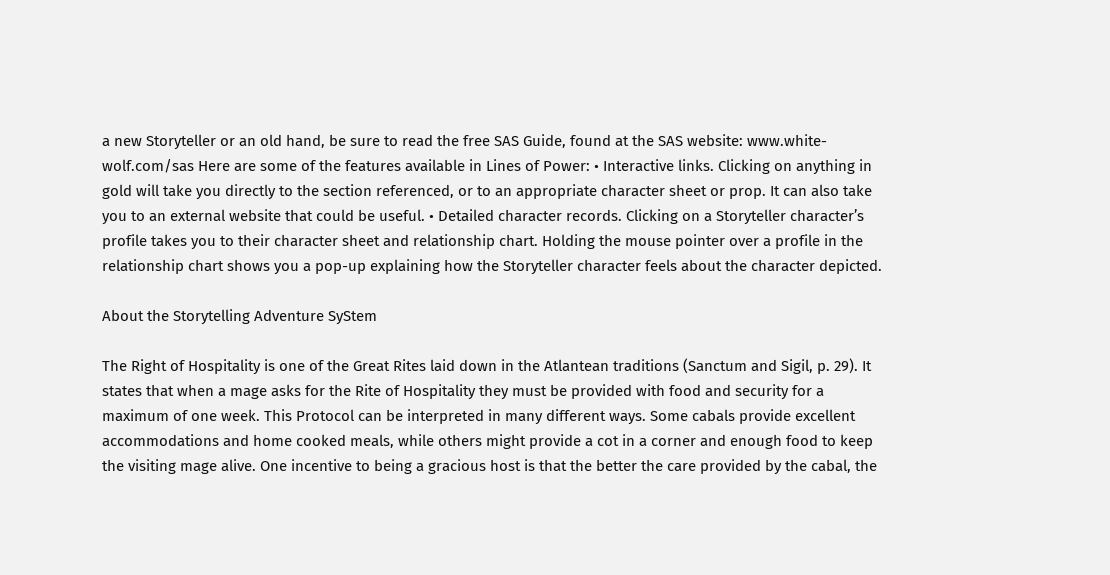a new Storyteller or an old hand, be sure to read the free SAS Guide, found at the SAS website: www.white-wolf.com/sas Here are some of the features available in Lines of Power: • Interactive links. Clicking on anything in gold will take you directly to the section referenced, or to an appropriate character sheet or prop. It can also take you to an external website that could be useful. • Detailed character records. Clicking on a Storyteller character’s profile takes you to their character sheet and relationship chart. Holding the mouse pointer over a profile in the relationship chart shows you a pop-up explaining how the Storyteller character feels about the character depicted.

About the Storytelling Adventure SyStem

The Right of Hospitality is one of the Great Rites laid down in the Atlantean traditions (Sanctum and Sigil, p. 29). It states that when a mage asks for the Rite of Hospitality they must be provided with food and security for a maximum of one week. This Protocol can be interpreted in many different ways. Some cabals provide excellent accommodations and home cooked meals, while others might provide a cot in a corner and enough food to keep the visiting mage alive. One incentive to being a gracious host is that the better the care provided by the cabal, the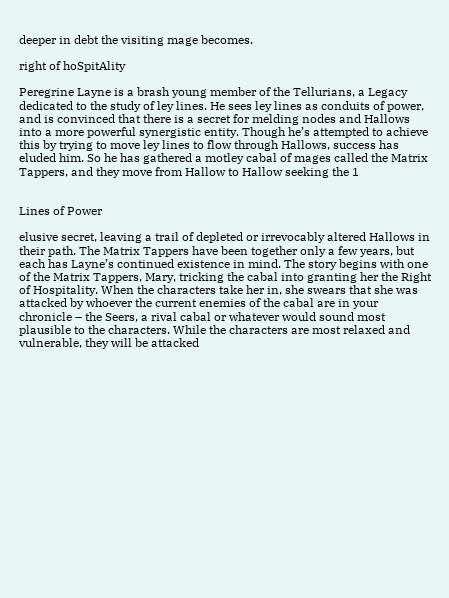deeper in debt the visiting mage becomes.

right of hoSpitAlity

Peregrine Layne is a brash young member of the Tellurians, a Legacy dedicated to the study of ley lines. He sees ley lines as conduits of power, and is convinced that there is a secret for melding nodes and Hallows into a more powerful synergistic entity. Though he’s attempted to achieve this by trying to move ley lines to flow through Hallows, success has eluded him. So he has gathered a motley cabal of mages called the Matrix Tappers, and they move from Hallow to Hallow seeking the 1


Lines of Power

elusive secret, leaving a trail of depleted or irrevocably altered Hallows in their path. The Matrix Tappers have been together only a few years, but each has Layne’s continued existence in mind. The story begins with one of the Matrix Tappers, Mary, tricking the cabal into granting her the Right of Hospitality. When the characters take her in, she swears that she was attacked by whoever the current enemies of the cabal are in your chronicle – the Seers, a rival cabal or whatever would sound most plausible to the characters. While the characters are most relaxed and vulnerable, they will be attacked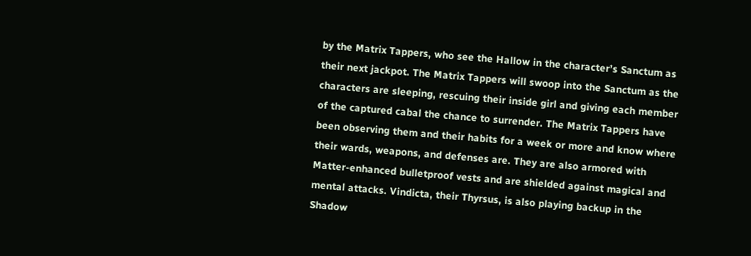by the Matrix Tappers, who see the Hallow in the character’s Sanctum as their next jackpot. The Matrix Tappers will swoop into the Sanctum as the characters are sleeping, rescuing their inside girl and giving each member of the captured cabal the chance to surrender. The Matrix Tappers have been observing them and their habits for a week or more and know where their wards, weapons, and defenses are. They are also armored with Matter-enhanced bulletproof vests and are shielded against magical and mental attacks. Vindicta, their Thyrsus, is also playing backup in the Shadow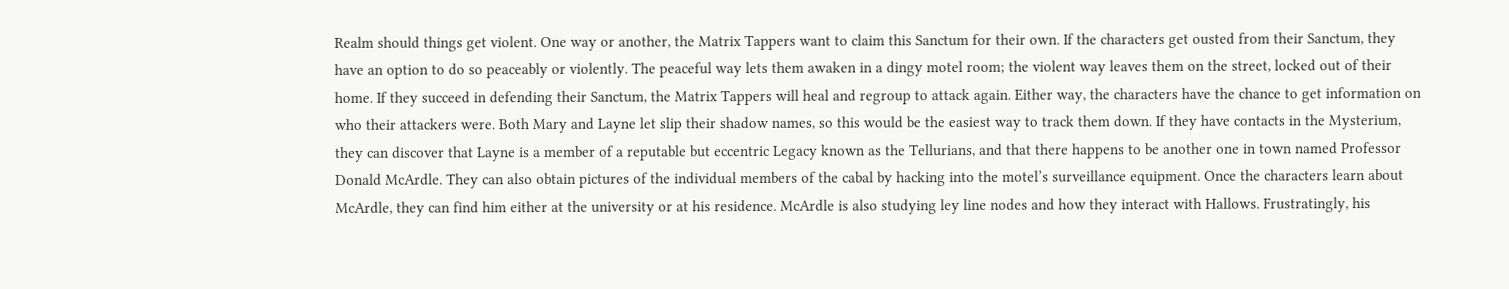Realm should things get violent. One way or another, the Matrix Tappers want to claim this Sanctum for their own. If the characters get ousted from their Sanctum, they have an option to do so peaceably or violently. The peaceful way lets them awaken in a dingy motel room; the violent way leaves them on the street, locked out of their home. If they succeed in defending their Sanctum, the Matrix Tappers will heal and regroup to attack again. Either way, the characters have the chance to get information on who their attackers were. Both Mary and Layne let slip their shadow names, so this would be the easiest way to track them down. If they have contacts in the Mysterium, they can discover that Layne is a member of a reputable but eccentric Legacy known as the Tellurians, and that there happens to be another one in town named Professor Donald McArdle. They can also obtain pictures of the individual members of the cabal by hacking into the motel’s surveillance equipment. Once the characters learn about McArdle, they can find him either at the university or at his residence. McArdle is also studying ley line nodes and how they interact with Hallows. Frustratingly, his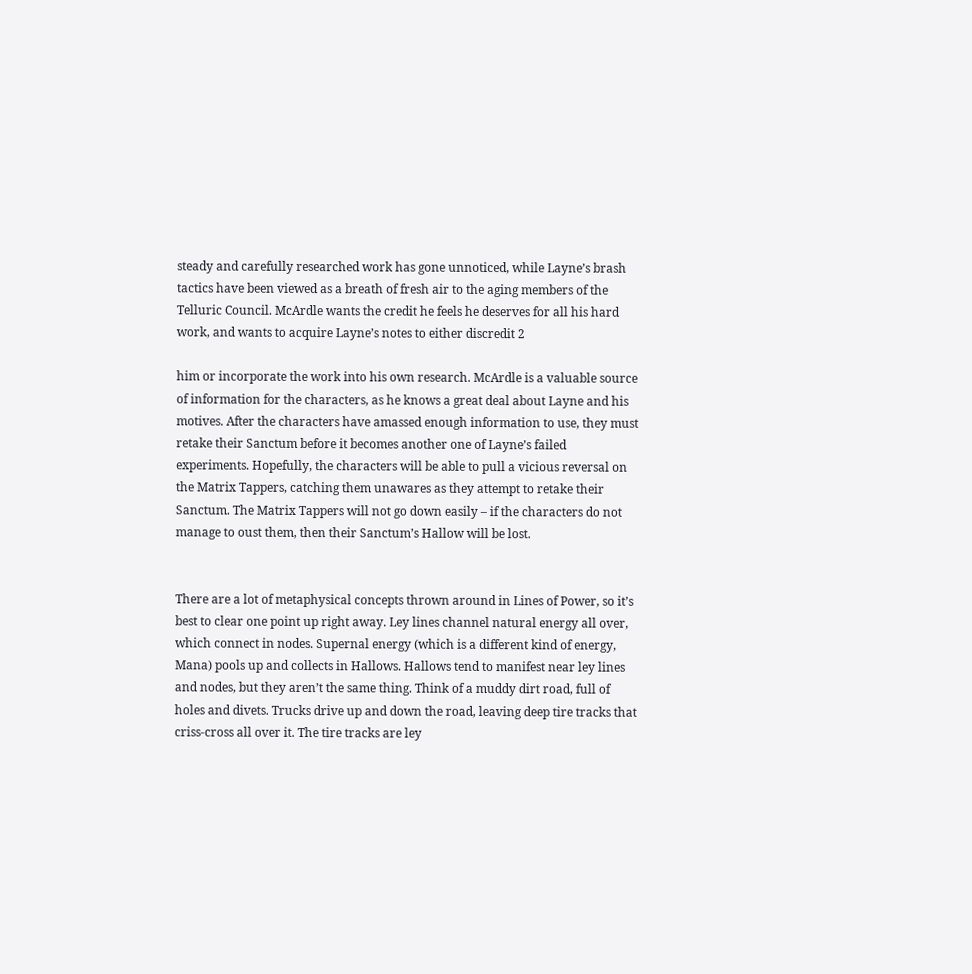steady and carefully researched work has gone unnoticed, while Layne’s brash tactics have been viewed as a breath of fresh air to the aging members of the Telluric Council. McArdle wants the credit he feels he deserves for all his hard work, and wants to acquire Layne’s notes to either discredit 2

him or incorporate the work into his own research. McArdle is a valuable source of information for the characters, as he knows a great deal about Layne and his motives. After the characters have amassed enough information to use, they must retake their Sanctum before it becomes another one of Layne’s failed experiments. Hopefully, the characters will be able to pull a vicious reversal on the Matrix Tappers, catching them unawares as they attempt to retake their Sanctum. The Matrix Tappers will not go down easily – if the characters do not manage to oust them, then their Sanctum’s Hallow will be lost.


There are a lot of metaphysical concepts thrown around in Lines of Power, so it’s best to clear one point up right away. Ley lines channel natural energy all over, which connect in nodes. Supernal energy (which is a different kind of energy, Mana) pools up and collects in Hallows. Hallows tend to manifest near ley lines and nodes, but they aren’t the same thing. Think of a muddy dirt road, full of holes and divets. Trucks drive up and down the road, leaving deep tire tracks that criss-cross all over it. The tire tracks are ley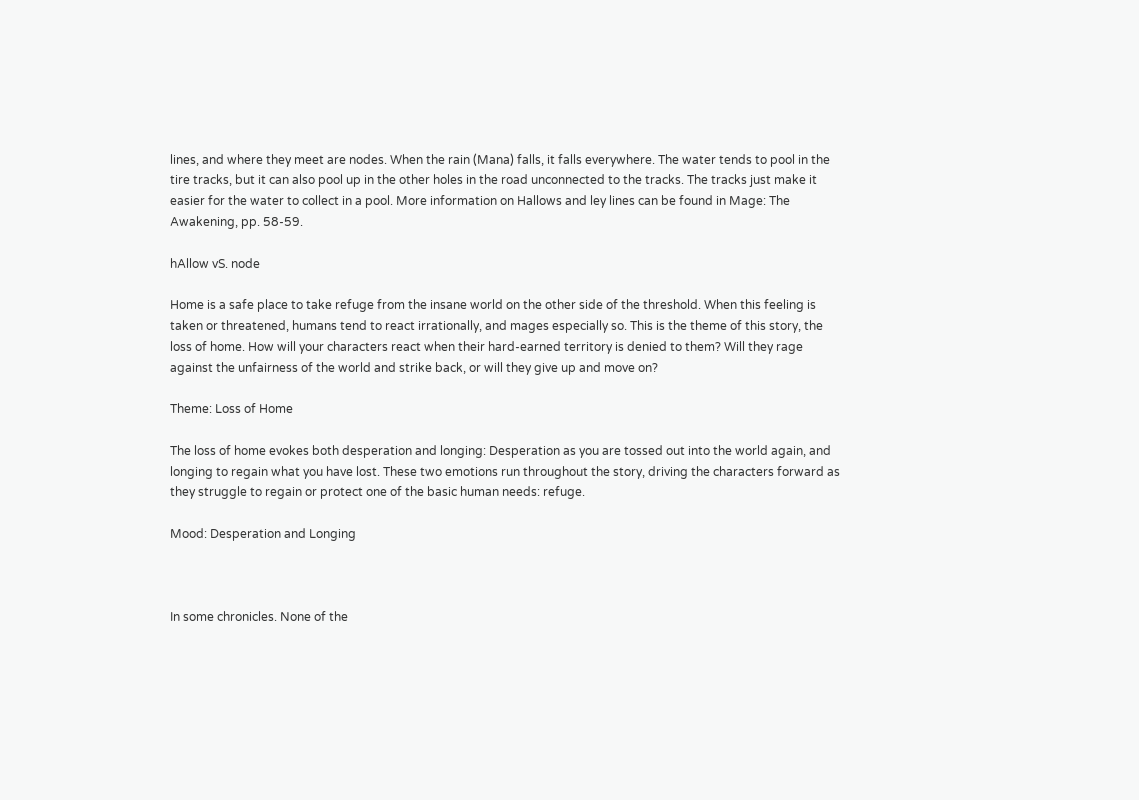lines, and where they meet are nodes. When the rain (Mana) falls, it falls everywhere. The water tends to pool in the tire tracks, but it can also pool up in the other holes in the road unconnected to the tracks. The tracks just make it easier for the water to collect in a pool. More information on Hallows and ley lines can be found in Mage: The Awakening, pp. 58-59.

hAllow vS. node

Home is a safe place to take refuge from the insane world on the other side of the threshold. When this feeling is taken or threatened, humans tend to react irrationally, and mages especially so. This is the theme of this story, the loss of home. How will your characters react when their hard-earned territory is denied to them? Will they rage against the unfairness of the world and strike back, or will they give up and move on?

Theme: Loss of Home

The loss of home evokes both desperation and longing: Desperation as you are tossed out into the world again, and longing to regain what you have lost. These two emotions run throughout the story, driving the characters forward as they struggle to regain or protect one of the basic human needs: refuge.

Mood: Desperation and Longing



In some chronicles. None of the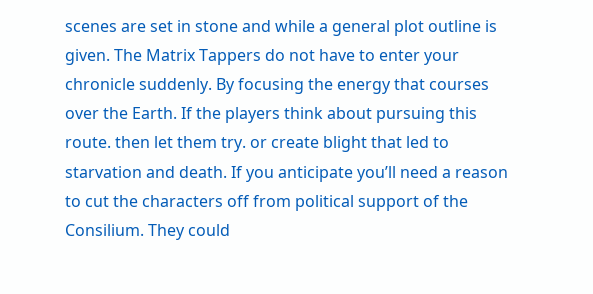scenes are set in stone and while a general plot outline is given. The Matrix Tappers do not have to enter your chronicle suddenly. By focusing the energy that courses over the Earth. If the players think about pursuing this route. then let them try. or create blight that led to starvation and death. If you anticipate you’ll need a reason to cut the characters off from political support of the Consilium. They could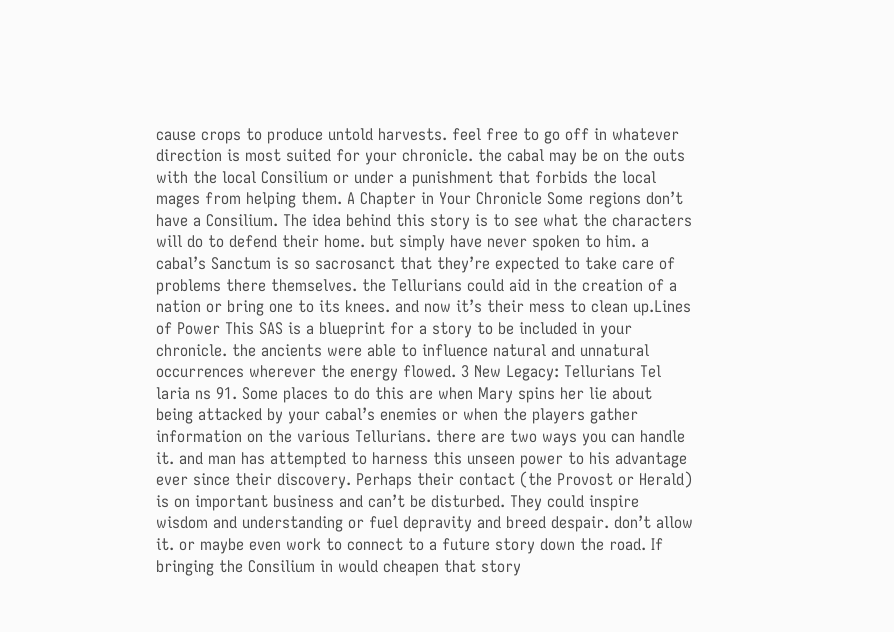cause crops to produce untold harvests. feel free to go off in whatever direction is most suited for your chronicle. the cabal may be on the outs with the local Consilium or under a punishment that forbids the local mages from helping them. A Chapter in Your Chronicle Some regions don’t have a Consilium. The idea behind this story is to see what the characters will do to defend their home. but simply have never spoken to him. a cabal’s Sanctum is so sacrosanct that they’re expected to take care of problems there themselves. the Tellurians could aid in the creation of a nation or bring one to its knees. and now it’s their mess to clean up.Lines of Power This SAS is a blueprint for a story to be included in your chronicle. the ancients were able to influence natural and unnatural occurrences wherever the energy flowed. 3 New Legacy: Tellurians Tel laria ns 91. Some places to do this are when Mary spins her lie about being attacked by your cabal’s enemies or when the players gather information on the various Tellurians. there are two ways you can handle it. and man has attempted to harness this unseen power to his advantage ever since their discovery. Perhaps their contact (the Provost or Herald) is on important business and can’t be disturbed. They could inspire wisdom and understanding or fuel depravity and breed despair. don’t allow it. or maybe even work to connect to a future story down the road. If bringing the Consilium in would cheapen that story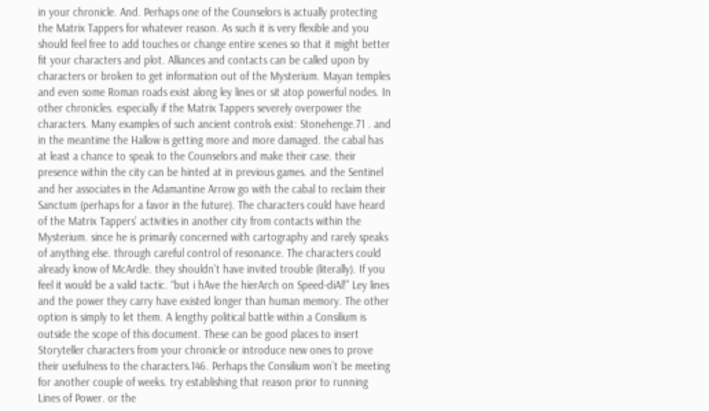in your chronicle. And. Perhaps one of the Counselors is actually protecting the Matrix Tappers for whatever reason. As such it is very flexible and you should feel free to add touches or change entire scenes so that it might better fit your characters and plot. Alliances and contacts can be called upon by characters or broken to get information out of the Mysterium. Mayan temples and even some Roman roads exist along ley lines or sit atop powerful nodes. In other chronicles. especially if the Matrix Tappers severely overpower the characters. Many examples of such ancient controls exist: Stonehenge.71 . and in the meantime the Hallow is getting more and more damaged. the cabal has at least a chance to speak to the Counselors and make their case. their presence within the city can be hinted at in previous games. and the Sentinel and her associates in the Adamantine Arrow go with the cabal to reclaim their Sanctum (perhaps for a favor in the future). The characters could have heard of the Matrix Tappers’ activities in another city from contacts within the Mysterium. since he is primarily concerned with cartography and rarely speaks of anything else. through careful control of resonance. The characters could already know of McArdle. they shouldn’t have invited trouble (literally). If you feel it would be a valid tactic. “but i hAve the hierArch on Speed-diAl!” Ley lines and the power they carry have existed longer than human memory. The other option is simply to let them. A lengthy political battle within a Consilium is outside the scope of this document. These can be good places to insert Storyteller characters from your chronicle or introduce new ones to prove their usefulness to the characters.146. Perhaps the Consilium won’t be meeting for another couple of weeks. try establishing that reason prior to running Lines of Power. or the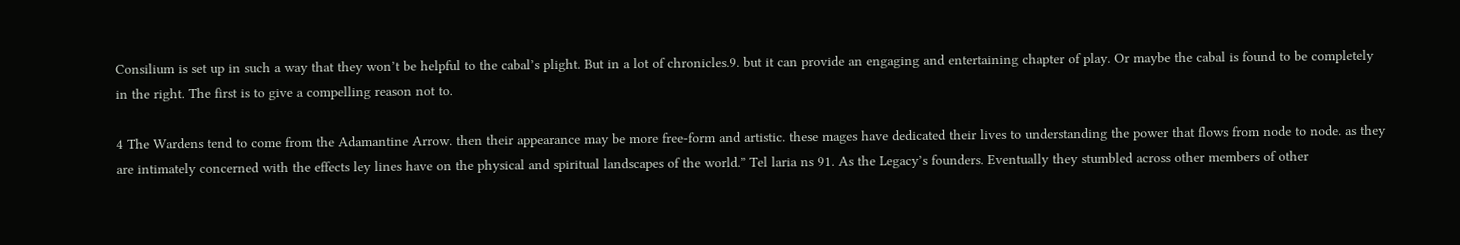Consilium is set up in such a way that they won’t be helpful to the cabal’s plight. But in a lot of chronicles.9. but it can provide an engaging and entertaining chapter of play. Or maybe the cabal is found to be completely in the right. The first is to give a compelling reason not to.

4 The Wardens tend to come from the Adamantine Arrow. then their appearance may be more free-form and artistic. these mages have dedicated their lives to understanding the power that flows from node to node. as they are intimately concerned with the effects ley lines have on the physical and spiritual landscapes of the world.” Tel laria ns 91. As the Legacy’s founders. Eventually they stumbled across other members of other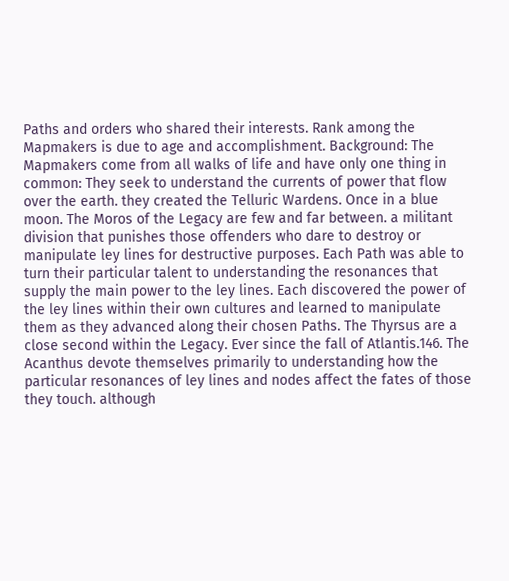Paths and orders who shared their interests. Rank among the Mapmakers is due to age and accomplishment. Background: The Mapmakers come from all walks of life and have only one thing in common: They seek to understand the currents of power that flow over the earth. they created the Telluric Wardens. Once in a blue moon. The Moros of the Legacy are few and far between. a militant division that punishes those offenders who dare to destroy or manipulate ley lines for destructive purposes. Each Path was able to turn their particular talent to understanding the resonances that supply the main power to the ley lines. Each discovered the power of the ley lines within their own cultures and learned to manipulate them as they advanced along their chosen Paths. The Thyrsus are a close second within the Legacy. Ever since the fall of Atlantis.146. The Acanthus devote themselves primarily to understanding how the particular resonances of ley lines and nodes affect the fates of those they touch. although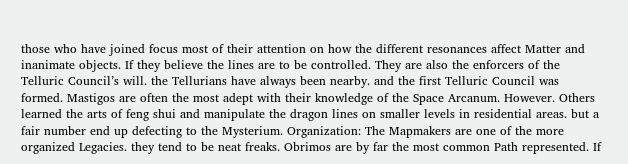those who have joined focus most of their attention on how the different resonances affect Matter and inanimate objects. If they believe the lines are to be controlled. They are also the enforcers of the Telluric Council’s will. the Tellurians have always been nearby. and the first Telluric Council was formed. Mastigos are often the most adept with their knowledge of the Space Arcanum. However. Others learned the arts of feng shui and manipulate the dragon lines on smaller levels in residential areas. but a fair number end up defecting to the Mysterium. Organization: The Mapmakers are one of the more organized Legacies. they tend to be neat freaks. Obrimos are by far the most common Path represented. If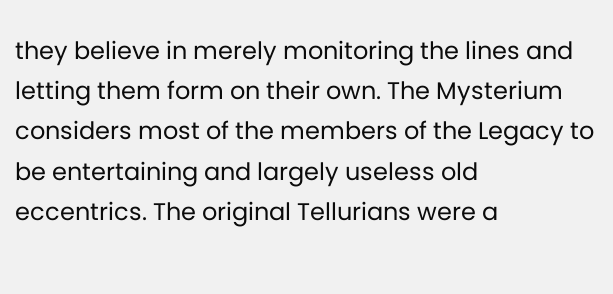they believe in merely monitoring the lines and letting them form on their own. The Mysterium considers most of the members of the Legacy to be entertaining and largely useless old eccentrics. The original Tellurians were a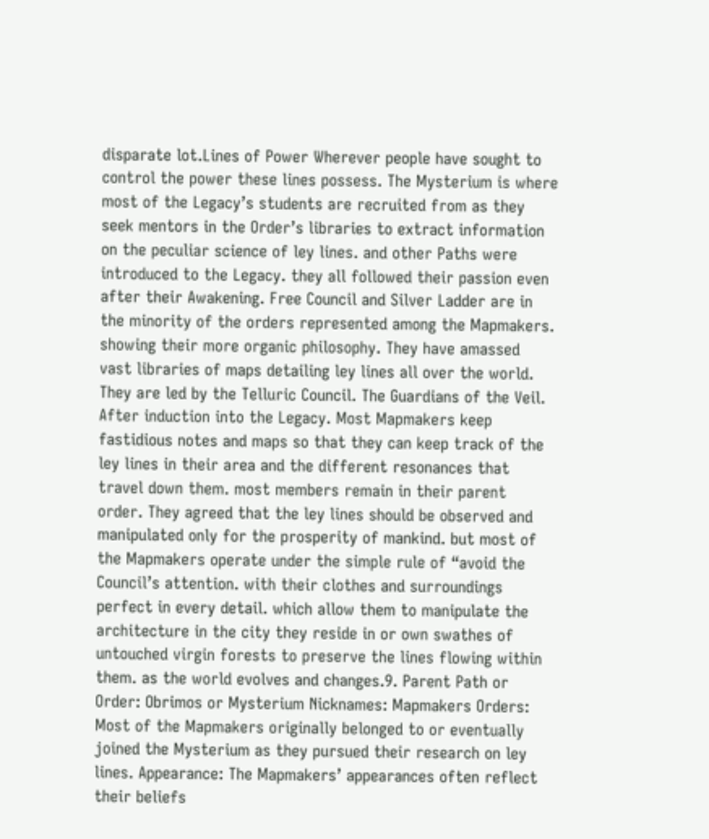disparate lot.Lines of Power Wherever people have sought to control the power these lines possess. The Mysterium is where most of the Legacy’s students are recruited from as they seek mentors in the Order’s libraries to extract information on the peculiar science of ley lines. and other Paths were introduced to the Legacy. they all followed their passion even after their Awakening. Free Council and Silver Ladder are in the minority of the orders represented among the Mapmakers. showing their more organic philosophy. They have amassed vast libraries of maps detailing ley lines all over the world. They are led by the Telluric Council. The Guardians of the Veil. After induction into the Legacy. Most Mapmakers keep fastidious notes and maps so that they can keep track of the ley lines in their area and the different resonances that travel down them. most members remain in their parent order. They agreed that the ley lines should be observed and manipulated only for the prosperity of mankind. but most of the Mapmakers operate under the simple rule of “avoid the Council’s attention. with their clothes and surroundings perfect in every detail. which allow them to manipulate the architecture in the city they reside in or own swathes of untouched virgin forests to preserve the lines flowing within them. as the world evolves and changes.9. Parent Path or Order: Obrimos or Mysterium Nicknames: Mapmakers Orders: Most of the Mapmakers originally belonged to or eventually joined the Mysterium as they pursued their research on ley lines. Appearance: The Mapmakers’ appearances often reflect their beliefs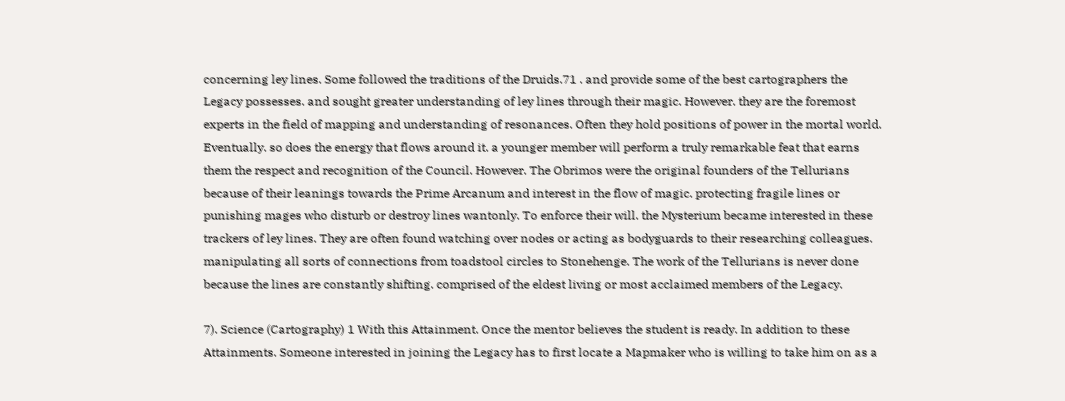concerning ley lines. Some followed the traditions of the Druids.71 . and provide some of the best cartographers the Legacy possesses. and sought greater understanding of ley lines through their magic. However. they are the foremost experts in the field of mapping and understanding of resonances. Often they hold positions of power in the mortal world. Eventually. so does the energy that flows around it. a younger member will perform a truly remarkable feat that earns them the respect and recognition of the Council. However. The Obrimos were the original founders of the Tellurians because of their leanings towards the Prime Arcanum and interest in the flow of magic. protecting fragile lines or punishing mages who disturb or destroy lines wantonly. To enforce their will. the Mysterium became interested in these trackers of ley lines. They are often found watching over nodes or acting as bodyguards to their researching colleagues. manipulating all sorts of connections from toadstool circles to Stonehenge. The work of the Tellurians is never done because the lines are constantly shifting. comprised of the eldest living or most acclaimed members of the Legacy.

7). Science (Cartography) 1 With this Attainment. Once the mentor believes the student is ready. In addition to these Attainments. Someone interested in joining the Legacy has to first locate a Mapmaker who is willing to take him on as a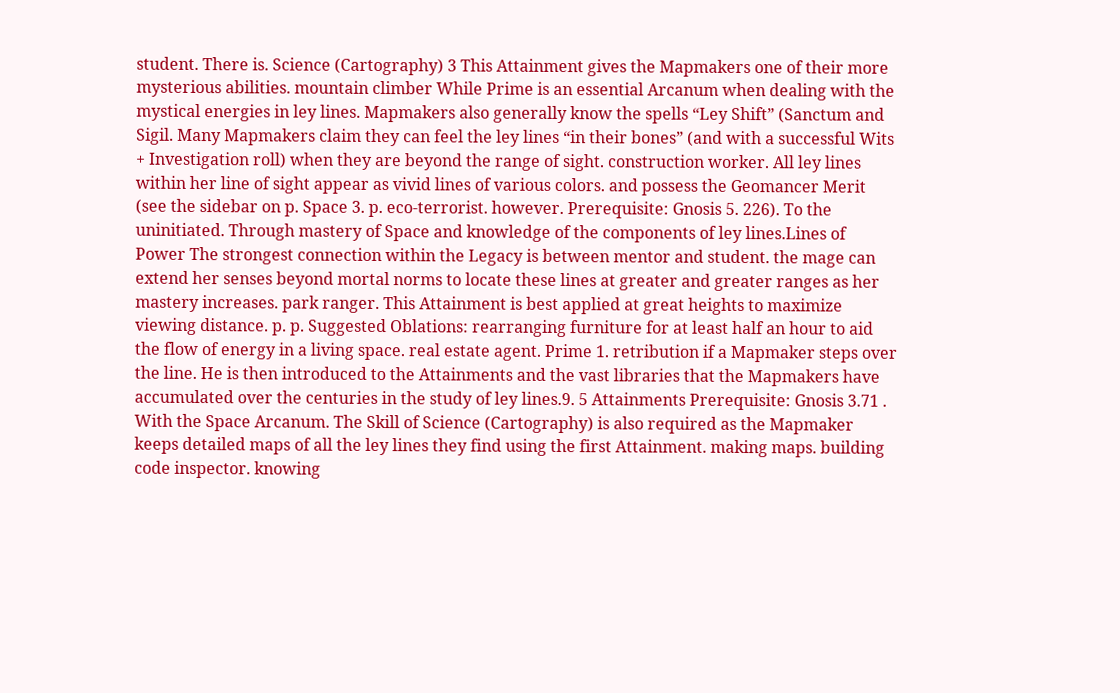student. There is. Science (Cartography) 3 This Attainment gives the Mapmakers one of their more mysterious abilities. mountain climber While Prime is an essential Arcanum when dealing with the mystical energies in ley lines. Mapmakers also generally know the spells “Ley Shift” (Sanctum and Sigil. Many Mapmakers claim they can feel the ley lines “in their bones” (and with a successful Wits + Investigation roll) when they are beyond the range of sight. construction worker. All ley lines within her line of sight appear as vivid lines of various colors. and possess the Geomancer Merit (see the sidebar on p. Space 3. p. eco-terrorist. however. Prerequisite: Gnosis 5. 226). To the uninitiated. Through mastery of Space and knowledge of the components of ley lines.Lines of Power The strongest connection within the Legacy is between mentor and student. the mage can extend her senses beyond mortal norms to locate these lines at greater and greater ranges as her mastery increases. park ranger. This Attainment is best applied at great heights to maximize viewing distance. p. p. Suggested Oblations: rearranging furniture for at least half an hour to aid the flow of energy in a living space. real estate agent. Prime 1. retribution if a Mapmaker steps over the line. He is then introduced to the Attainments and the vast libraries that the Mapmakers have accumulated over the centuries in the study of ley lines.9. 5 Attainments Prerequisite: Gnosis 3.71 . With the Space Arcanum. The Skill of Science (Cartography) is also required as the Mapmaker keeps detailed maps of all the ley lines they find using the first Attainment. making maps. building code inspector. knowing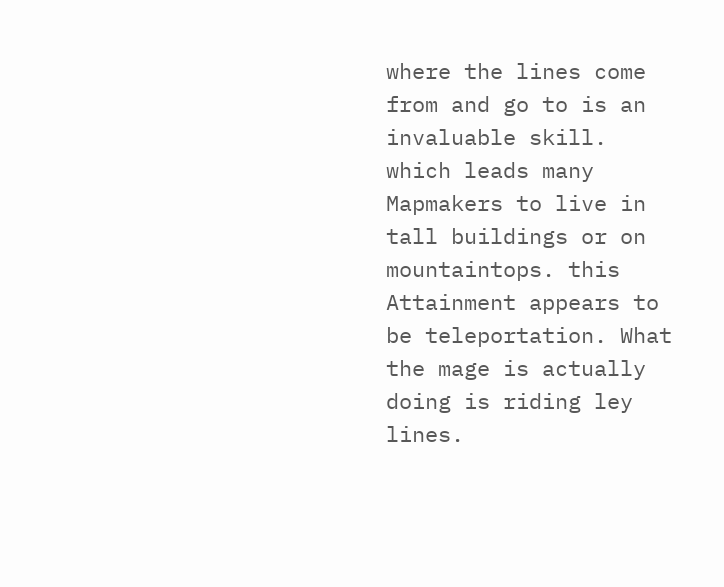where the lines come from and go to is an invaluable skill. which leads many Mapmakers to live in tall buildings or on mountaintops. this Attainment appears to be teleportation. What the mage is actually doing is riding ley lines.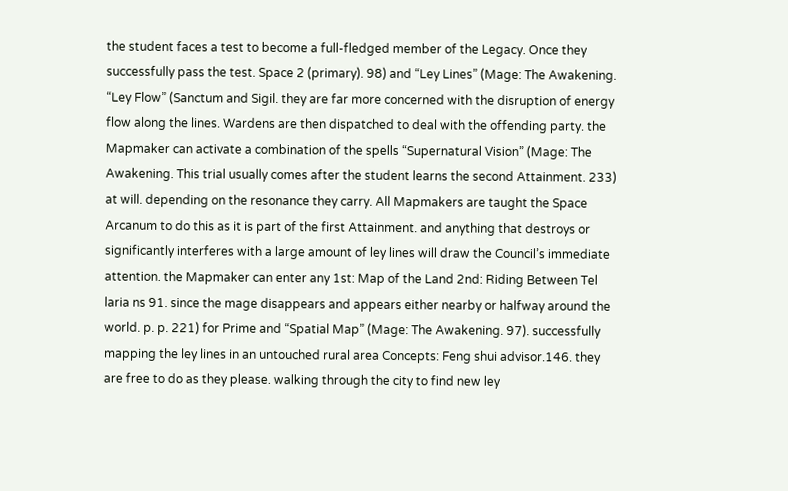the student faces a test to become a full-fledged member of the Legacy. Once they successfully pass the test. Space 2 (primary). 98) and “Ley Lines” (Mage: The Awakening. “Ley Flow” (Sanctum and Sigil. they are far more concerned with the disruption of energy flow along the lines. Wardens are then dispatched to deal with the offending party. the Mapmaker can activate a combination of the spells “Supernatural Vision” (Mage: The Awakening. This trial usually comes after the student learns the second Attainment. 233) at will. depending on the resonance they carry. All Mapmakers are taught the Space Arcanum to do this as it is part of the first Attainment. and anything that destroys or significantly interferes with a large amount of ley lines will draw the Council’s immediate attention. the Mapmaker can enter any 1st: Map of the Land 2nd: Riding Between Tel laria ns 91. since the mage disappears and appears either nearby or halfway around the world. p. p. 221) for Prime and “Spatial Map” (Mage: The Awakening. 97). successfully mapping the ley lines in an untouched rural area Concepts: Feng shui advisor.146. they are free to do as they please. walking through the city to find new ley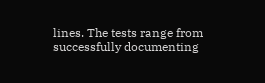lines. The tests range from successfully documenting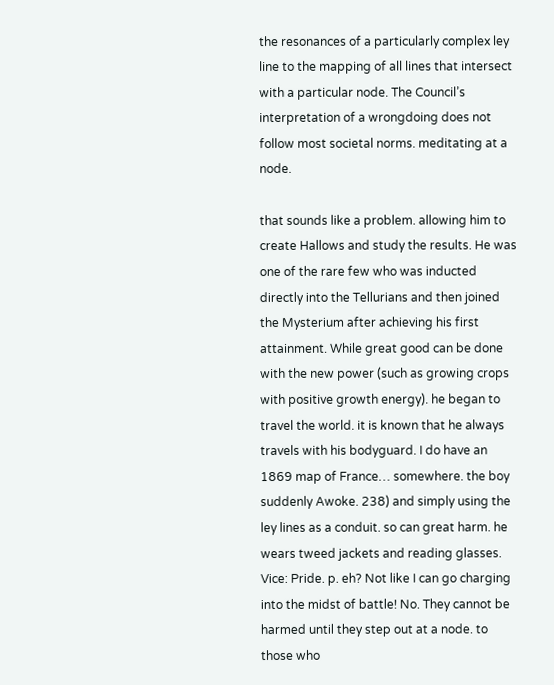the resonances of a particularly complex ley line to the mapping of all lines that intersect with a particular node. The Council’s interpretation of a wrongdoing does not follow most societal norms. meditating at a node.

that sounds like a problem. allowing him to create Hallows and study the results. He was one of the rare few who was inducted directly into the Tellurians and then joined the Mysterium after achieving his first attainment. While great good can be done with the new power (such as growing crops with positive growth energy). he began to travel the world. it is known that he always travels with his bodyguard. I do have an 1869 map of France… somewhere. the boy suddenly Awoke. 238) and simply using the ley lines as a conduit. so can great harm. he wears tweed jackets and reading glasses. Vice: Pride. p. eh? Not like I can go charging into the midst of battle! No. They cannot be harmed until they step out at a node. to those who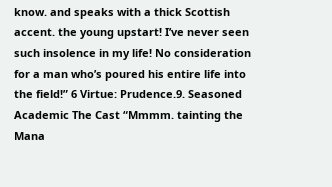know. and speaks with a thick Scottish accent. the young upstart! I’ve never seen such insolence in my life! No consideration for a man who’s poured his entire life into the field!” 6 Virtue: Prudence.9. Seasoned Academic The Cast “Mmmm. tainting the Mana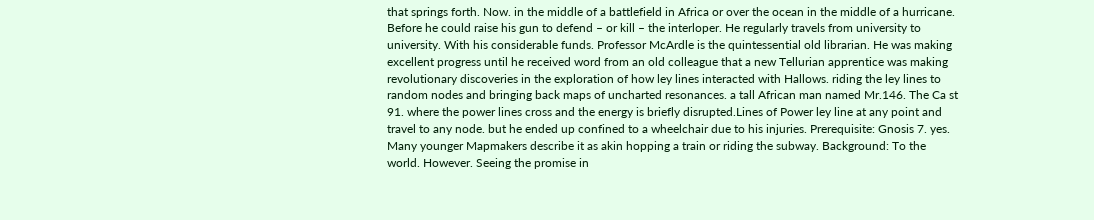that springs forth. Now. in the middle of a battlefield in Africa or over the ocean in the middle of a hurricane. Before he could raise his gun to defend – or kill – the interloper. He regularly travels from university to university. With his considerable funds. Professor McArdle is the quintessential old librarian. He was making excellent progress until he received word from an old colleague that a new Tellurian apprentice was making revolutionary discoveries in the exploration of how ley lines interacted with Hallows. riding the ley lines to random nodes and bringing back maps of uncharted resonances. a tall African man named Mr.146. The Ca st 91. where the power lines cross and the energy is briefly disrupted.Lines of Power ley line at any point and travel to any node. but he ended up confined to a wheelchair due to his injuries. Prerequisite: Gnosis 7. yes. Many younger Mapmakers describe it as akin hopping a train or riding the subway. Background: To the world. However. Seeing the promise in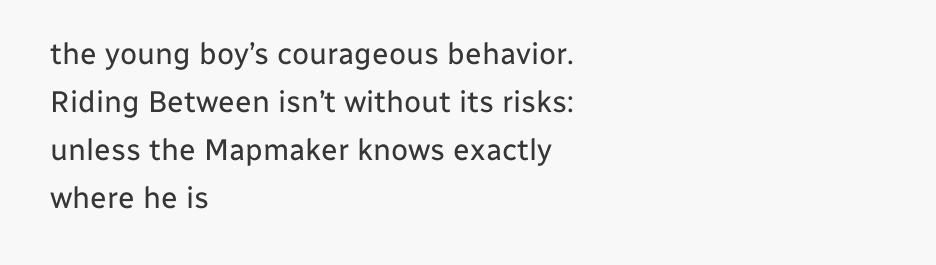the young boy’s courageous behavior. Riding Between isn’t without its risks: unless the Mapmaker knows exactly where he is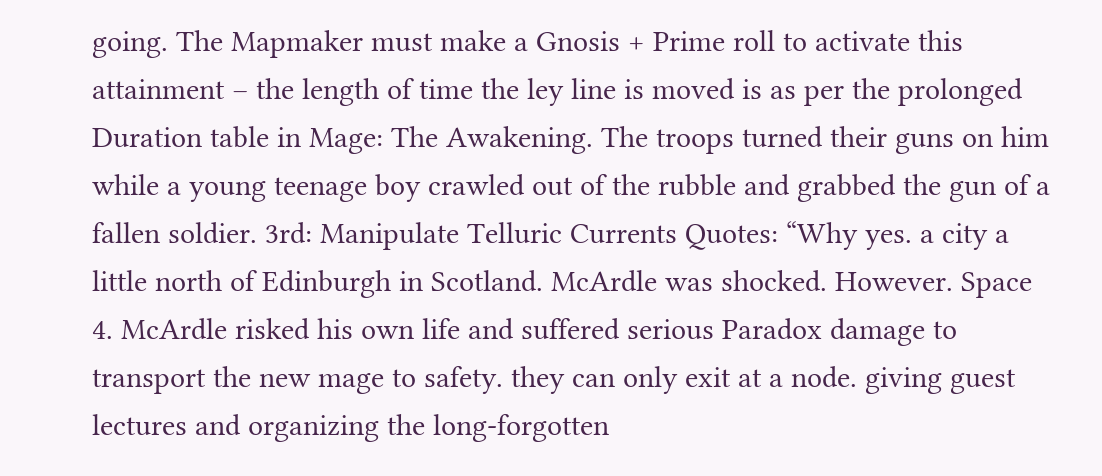going. The Mapmaker must make a Gnosis + Prime roll to activate this attainment – the length of time the ley line is moved is as per the prolonged Duration table in Mage: The Awakening. The troops turned their guns on him while a young teenage boy crawled out of the rubble and grabbed the gun of a fallen soldier. 3rd: Manipulate Telluric Currents Quotes: “Why yes. a city a little north of Edinburgh in Scotland. McArdle was shocked. However. Space 4. McArdle risked his own life and suffered serious Paradox damage to transport the new mage to safety. they can only exit at a node. giving guest lectures and organizing the long-forgotten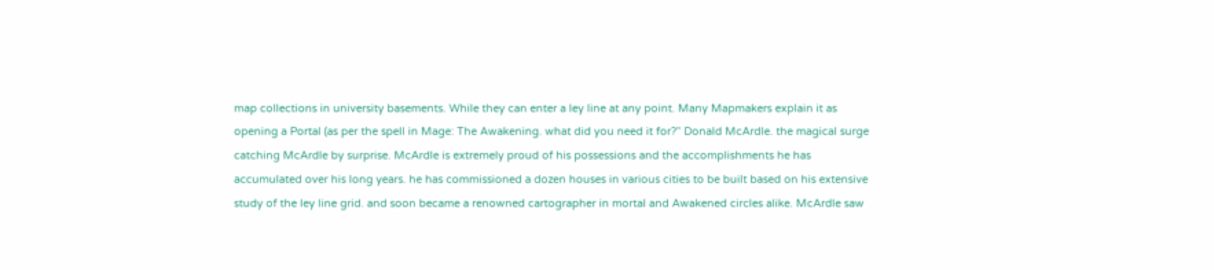map collections in university basements. While they can enter a ley line at any point. Many Mapmakers explain it as opening a Portal (as per the spell in Mage: The Awakening. what did you need it for?” Donald McArdle. the magical surge catching McArdle by surprise. McArdle is extremely proud of his possessions and the accomplishments he has accumulated over his long years. he has commissioned a dozen houses in various cities to be built based on his extensive study of the ley line grid. and soon became a renowned cartographer in mortal and Awakened circles alike. McArdle saw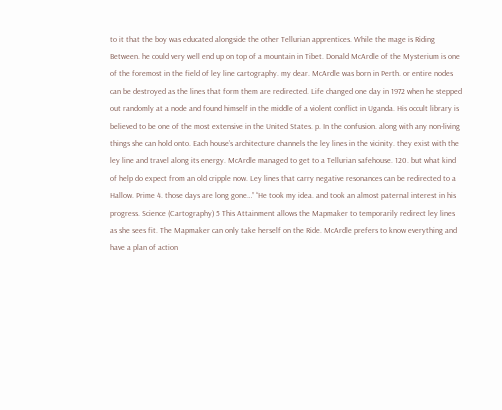to it that the boy was educated alongside the other Tellurian apprentices. While the mage is Riding Between. he could very well end up on top of a mountain in Tibet. Donald McArdle of the Mysterium is one of the foremost in the field of ley line cartography. my dear. McArdle was born in Perth. or entire nodes can be destroyed as the lines that form them are redirected. Life changed one day in 1972 when he stepped out randomly at a node and found himself in the middle of a violent conflict in Uganda. His occult library is believed to be one of the most extensive in the United States. p. In the confusion. along with any non-living things she can hold onto. Each house’s architecture channels the ley lines in the vicinity. they exist with the ley line and travel along its energy. McArdle managed to get to a Tellurian safehouse. 120. but what kind of help do expect from an old cripple now. Ley lines that carry negative resonances can be redirected to a Hallow. Prime 4. those days are long gone…” “He took my idea. and took an almost paternal interest in his progress. Science (Cartography) 5 This Attainment allows the Mapmaker to temporarily redirect ley lines as she sees fit. The Mapmaker can only take herself on the Ride. McArdle prefers to know everything and have a plan of action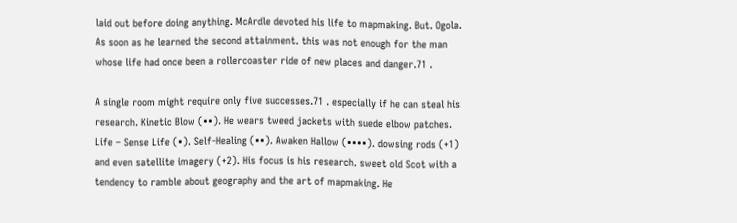laid out before doing anything. McArdle devoted his life to mapmaking. But. Ogola. As soon as he learned the second attainment. this was not enough for the man whose life had once been a rollercoaster ride of new places and danger.71 .

A single room might require only five successes.71 . especially if he can steal his research. Kinetic Blow (••). He wears tweed jackets with suede elbow patches. Life – Sense Life (•). Self-Healing (••). Awaken Hallow (••••). dowsing rods (+1) and even satellite imagery (+2). His focus is his research. sweet old Scot with a tendency to ramble about geography and the art of mapmaking. He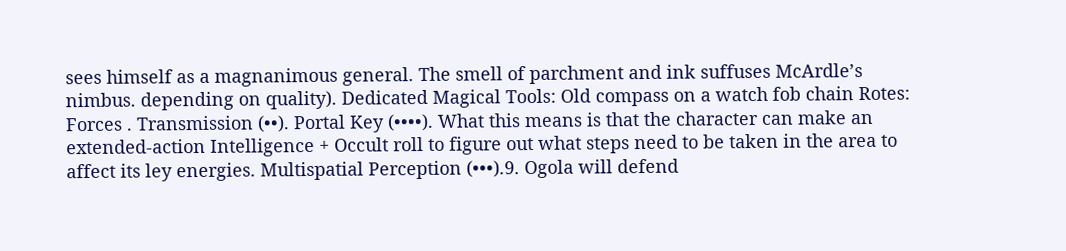sees himself as a magnanimous general. The smell of parchment and ink suffuses McArdle’s nimbus. depending on quality). Dedicated Magical Tools: Old compass on a watch fob chain Rotes: Forces . Transmission (••). Portal Key (••••). What this means is that the character can make an extended-action Intelligence + Occult roll to figure out what steps need to be taken in the area to affect its ley energies. Multispatial Perception (•••).9. Ogola will defend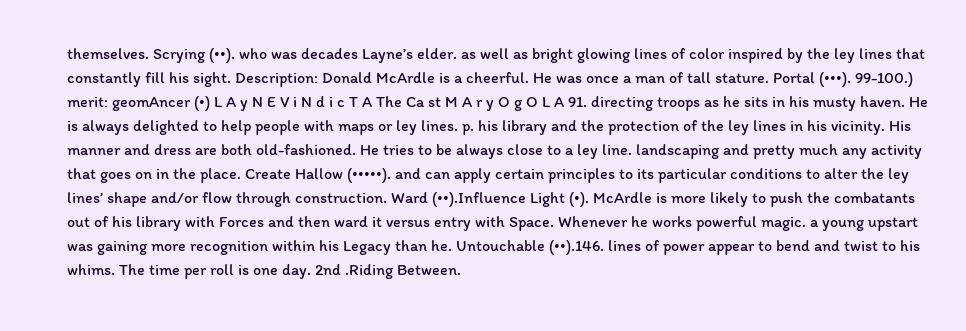themselves. Scrying (••). who was decades Layne’s elder. as well as bright glowing lines of color inspired by the ley lines that constantly fill his sight. Description: Donald McArdle is a cheerful. He was once a man of tall stature. Portal (•••). 99-100.) merit: geomAncer (•) L A y N E V i N d i c T A The Ca st M A r y O g O L A 91. directing troops as he sits in his musty haven. He is always delighted to help people with maps or ley lines. p. his library and the protection of the ley lines in his vicinity. His manner and dress are both old-fashioned. He tries to be always close to a ley line. landscaping and pretty much any activity that goes on in the place. Create Hallow (•••••). and can apply certain principles to its particular conditions to alter the ley lines’ shape and/or flow through construction. Ward (••).Influence Light (•). McArdle is more likely to push the combatants out of his library with Forces and then ward it versus entry with Space. Whenever he works powerful magic. a young upstart was gaining more recognition within his Legacy than he. Untouchable (••).146. lines of power appear to bend and twist to his whims. The time per roll is one day. 2nd .Riding Between.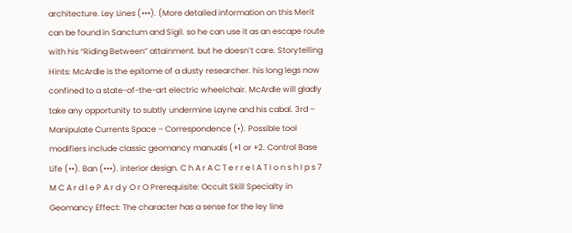architecture. Ley Lines (•••). (More detailed information on this Merit can be found in Sanctum and Sigil. so he can use it as an escape route with his “Riding Between” attainment. but he doesn’t care. Storytelling Hints: McArdle is the epitome of a dusty researcher. his long legs now confined to a state-of-the-art electric wheelchair. McArdle will gladly take any opportunity to subtly undermine Layne and his cabal. 3rd – Manipulate Currents Space – Correspondence (•). Possible tool modifiers include classic geomancy manuals (+1 or +2. Control Base Life (••). Ban (•••). interior design. C h A r A C T e r r e l A T I o n s h I p s 7 M C A r d l e P A r d y O r O Prerequisite: Occult Skill Specialty in Geomancy Effect: The character has a sense for the ley line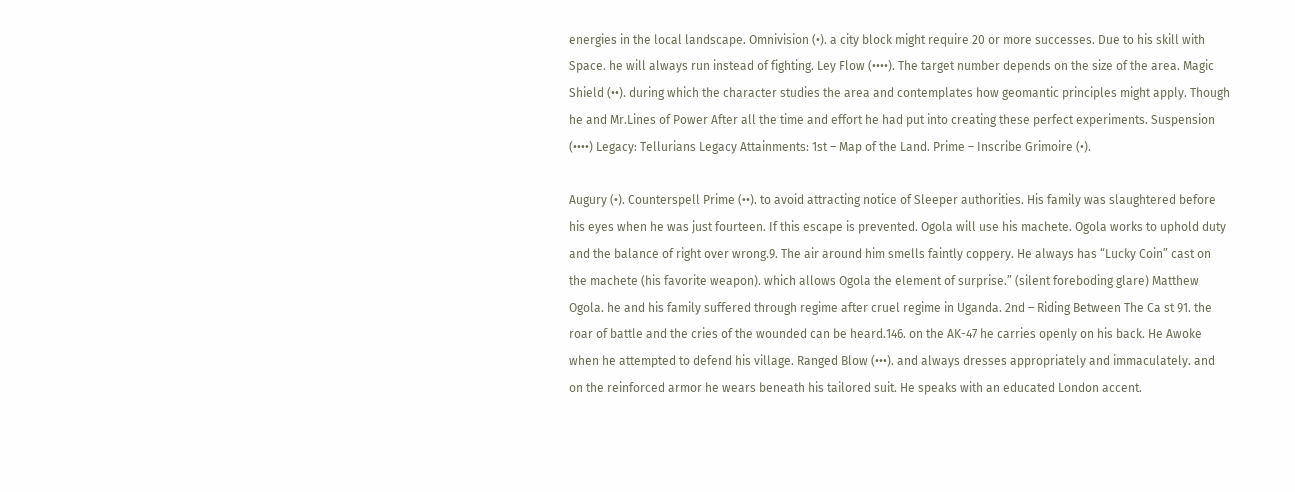energies in the local landscape. Omnivision (•). a city block might require 20 or more successes. Due to his skill with Space. he will always run instead of fighting. Ley Flow (••••). The target number depends on the size of the area. Magic Shield (••). during which the character studies the area and contemplates how geomantic principles might apply. Though he and Mr.Lines of Power After all the time and effort he had put into creating these perfect experiments. Suspension (••••) Legacy: Tellurians Legacy Attainments: 1st – Map of the Land. Prime – Inscribe Grimoire (•).

Augury (•). Counterspell Prime (••). to avoid attracting notice of Sleeper authorities. His family was slaughtered before his eyes when he was just fourteen. If this escape is prevented. Ogola will use his machete. Ogola works to uphold duty and the balance of right over wrong.9. The air around him smells faintly coppery. He always has “Lucky Coin” cast on the machete (his favorite weapon). which allows Ogola the element of surprise.” (silent foreboding glare) Matthew Ogola. he and his family suffered through regime after cruel regime in Uganda. 2nd – Riding Between The Ca st 91. the roar of battle and the cries of the wounded can be heard.146. on the AK-47 he carries openly on his back. He Awoke when he attempted to defend his village. Ranged Blow (•••). and always dresses appropriately and immaculately. and on the reinforced armor he wears beneath his tailored suit. He speaks with an educated London accent.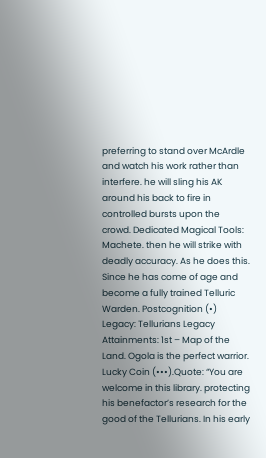preferring to stand over McArdle and watch his work rather than interfere. he will sling his AK around his back to fire in controlled bursts upon the crowd. Dedicated Magical Tools: Machete. then he will strike with deadly accuracy. As he does this. Since he has come of age and become a fully trained Telluric Warden. Postcognition (•) Legacy: Tellurians Legacy Attainments: 1st – Map of the Land. Ogola is the perfect warrior. Lucky Coin (•••).Quote: “You are welcome in this library. protecting his benefactor’s research for the good of the Tellurians. In his early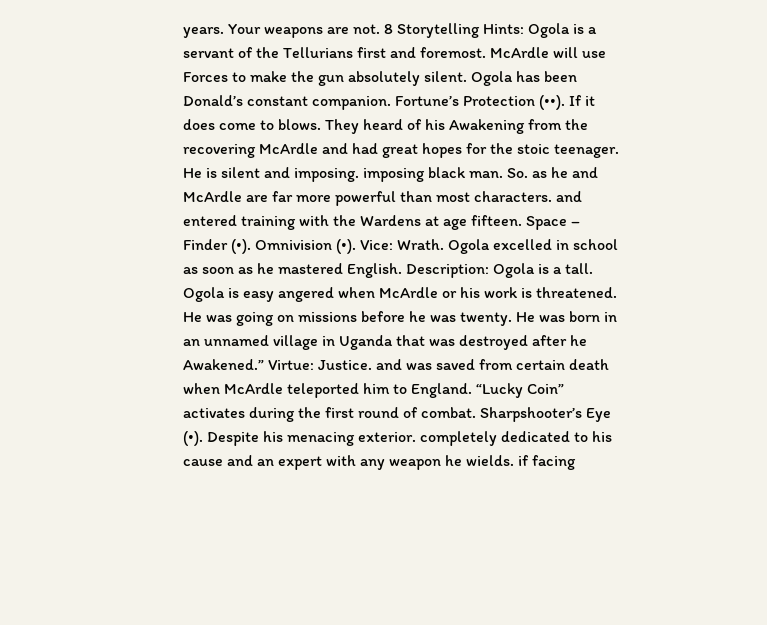years. Your weapons are not. 8 Storytelling Hints: Ogola is a servant of the Tellurians first and foremost. McArdle will use Forces to make the gun absolutely silent. Ogola has been Donald’s constant companion. Fortune’s Protection (••). If it does come to blows. They heard of his Awakening from the recovering McArdle and had great hopes for the stoic teenager. He is silent and imposing. imposing black man. So. as he and McArdle are far more powerful than most characters. and entered training with the Wardens at age fifteen. Space – Finder (•). Omnivision (•). Vice: Wrath. Ogola excelled in school as soon as he mastered English. Description: Ogola is a tall. Ogola is easy angered when McArdle or his work is threatened. He was going on missions before he was twenty. He was born in an unnamed village in Uganda that was destroyed after he Awakened.” Virtue: Justice. and was saved from certain death when McArdle teleported him to England. “Lucky Coin” activates during the first round of combat. Sharpshooter’s Eye (•). Despite his menacing exterior. completely dedicated to his cause and an expert with any weapon he wields. if facing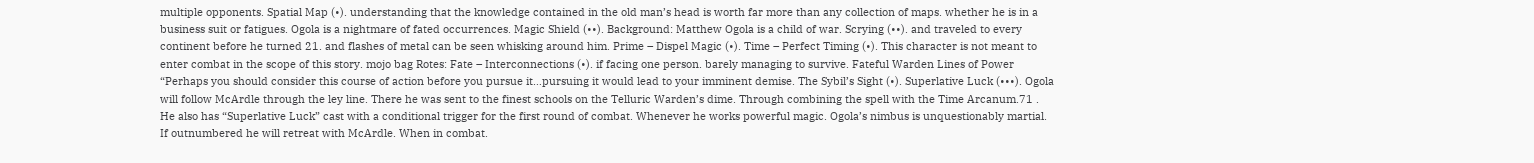multiple opponents. Spatial Map (•). understanding that the knowledge contained in the old man’s head is worth far more than any collection of maps. whether he is in a business suit or fatigues. Ogola is a nightmare of fated occurrences. Magic Shield (••). Background: Matthew Ogola is a child of war. Scrying (••). and traveled to every continent before he turned 21. and flashes of metal can be seen whisking around him. Prime – Dispel Magic (•). Time – Perfect Timing (•). This character is not meant to enter combat in the scope of this story. mojo bag Rotes: Fate – Interconnections (•). if facing one person. barely managing to survive. Fateful Warden Lines of Power “Perhaps you should consider this course of action before you pursue it…pursuing it would lead to your imminent demise. The Sybil’s Sight (•). Superlative Luck (•••). Ogola will follow McArdle through the ley line. There he was sent to the finest schools on the Telluric Warden’s dime. Through combining the spell with the Time Arcanum.71 . He also has “Superlative Luck” cast with a conditional trigger for the first round of combat. Whenever he works powerful magic. Ogola’s nimbus is unquestionably martial. If outnumbered he will retreat with McArdle. When in combat.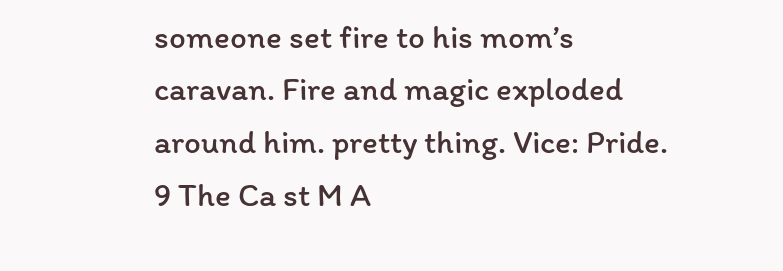someone set fire to his mom’s caravan. Fire and magic exploded around him. pretty thing. Vice: Pride. 9 The Ca st M A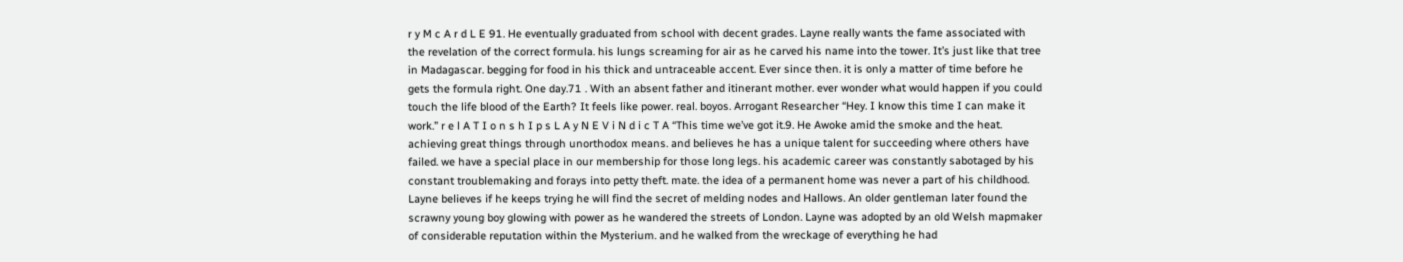r y M c A r d L E 91. He eventually graduated from school with decent grades. Layne really wants the fame associated with the revelation of the correct formula. his lungs screaming for air as he carved his name into the tower. It’s just like that tree in Madagascar. begging for food in his thick and untraceable accent. Ever since then. it is only a matter of time before he gets the formula right. One day.71 . With an absent father and itinerant mother. ever wonder what would happen if you could touch the life blood of the Earth? It feels like power. real. boyos. Arrogant Researcher “Hey. I know this time I can make it work.” r e l A T I o n s h I p s L A y N E V i N d i c T A “This time we’ve got it.9. He Awoke amid the smoke and the heat. achieving great things through unorthodox means. and believes he has a unique talent for succeeding where others have failed. we have a special place in our membership for those long legs. his academic career was constantly sabotaged by his constant troublemaking and forays into petty theft. mate. the idea of a permanent home was never a part of his childhood. Layne believes if he keeps trying he will find the secret of melding nodes and Hallows. An older gentleman later found the scrawny young boy glowing with power as he wandered the streets of London. Layne was adopted by an old Welsh mapmaker of considerable reputation within the Mysterium. and he walked from the wreckage of everything he had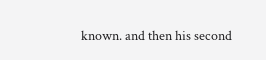known. and then his second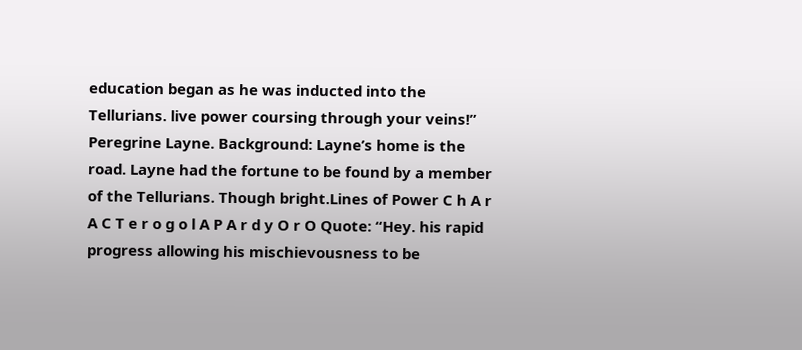education began as he was inducted into the Tellurians. live power coursing through your veins!” Peregrine Layne. Background: Layne’s home is the road. Layne had the fortune to be found by a member of the Tellurians. Though bright.Lines of Power C h A r A C T e r o g o l A P A r d y O r O Quote: “Hey. his rapid progress allowing his mischievousness to be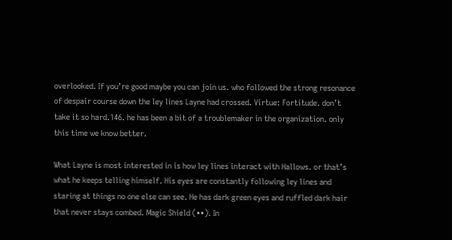overlooked. If you’re good maybe you can join us. who followed the strong resonance of despair course down the ley lines Layne had crossed. Virtue: Fortitude. don’t take it so hard.146. he has been a bit of a troublemaker in the organization. only this time we know better.

What Layne is most interested in is how ley lines interact with Hallows. or that’s what he keeps telling himself. His eyes are constantly following ley lines and staring at things no one else can see. He has dark green eyes and ruffled dark hair that never stays combed. Magic Shield (••). In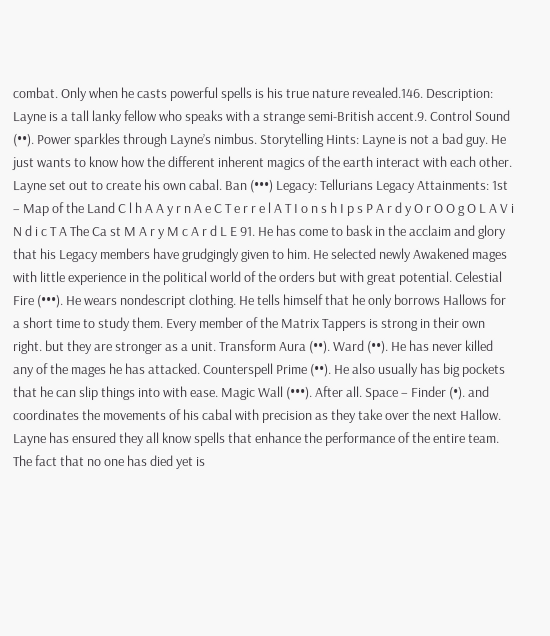combat. Only when he casts powerful spells is his true nature revealed.146. Description: Layne is a tall lanky fellow who speaks with a strange semi-British accent.9. Control Sound (••). Power sparkles through Layne’s nimbus. Storytelling Hints: Layne is not a bad guy. He just wants to know how the different inherent magics of the earth interact with each other. Layne set out to create his own cabal. Ban (•••) Legacy: Tellurians Legacy Attainments: 1st – Map of the Land C l h A A y r n A e C T e r r e l A T I o n s h I p s P A r d y O r O O g O L A V i N d i c T A The Ca st M A r y M c A r d L E 91. He has come to bask in the acclaim and glory that his Legacy members have grudgingly given to him. He selected newly Awakened mages with little experience in the political world of the orders but with great potential. Celestial Fire (•••). He wears nondescript clothing. He tells himself that he only borrows Hallows for a short time to study them. Every member of the Matrix Tappers is strong in their own right. but they are stronger as a unit. Transform Aura (••). Ward (••). He has never killed any of the mages he has attacked. Counterspell Prime (••). He also usually has big pockets that he can slip things into with ease. Magic Wall (•••). After all. Space – Finder (•). and coordinates the movements of his cabal with precision as they take over the next Hallow. Layne has ensured they all know spells that enhance the performance of the entire team. The fact that no one has died yet is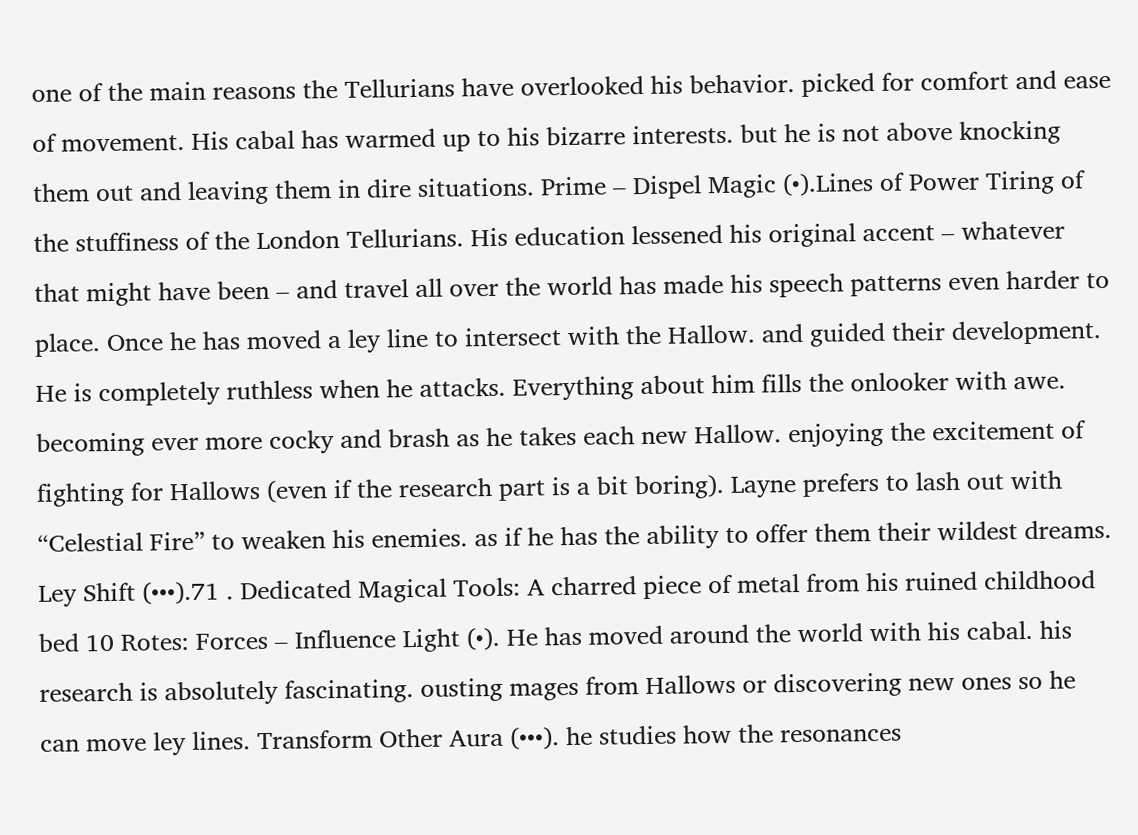one of the main reasons the Tellurians have overlooked his behavior. picked for comfort and ease of movement. His cabal has warmed up to his bizarre interests. but he is not above knocking them out and leaving them in dire situations. Prime – Dispel Magic (•).Lines of Power Tiring of the stuffiness of the London Tellurians. His education lessened his original accent – whatever that might have been – and travel all over the world has made his speech patterns even harder to place. Once he has moved a ley line to intersect with the Hallow. and guided their development. He is completely ruthless when he attacks. Everything about him fills the onlooker with awe. becoming ever more cocky and brash as he takes each new Hallow. enjoying the excitement of fighting for Hallows (even if the research part is a bit boring). Layne prefers to lash out with “Celestial Fire” to weaken his enemies. as if he has the ability to offer them their wildest dreams. Ley Shift (•••).71 . Dedicated Magical Tools: A charred piece of metal from his ruined childhood bed 10 Rotes: Forces – Influence Light (•). He has moved around the world with his cabal. his research is absolutely fascinating. ousting mages from Hallows or discovering new ones so he can move ley lines. Transform Other Aura (•••). he studies how the resonances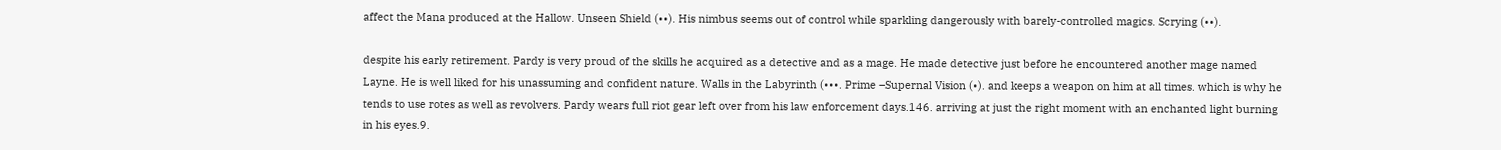affect the Mana produced at the Hallow. Unseen Shield (••). His nimbus seems out of control while sparkling dangerously with barely-controlled magics. Scrying (••).

despite his early retirement. Pardy is very proud of the skills he acquired as a detective and as a mage. He made detective just before he encountered another mage named Layne. He is well liked for his unassuming and confident nature. Walls in the Labyrinth (•••. Prime –Supernal Vision (•). and keeps a weapon on him at all times. which is why he tends to use rotes as well as revolvers. Pardy wears full riot gear left over from his law enforcement days.146. arriving at just the right moment with an enchanted light burning in his eyes.9.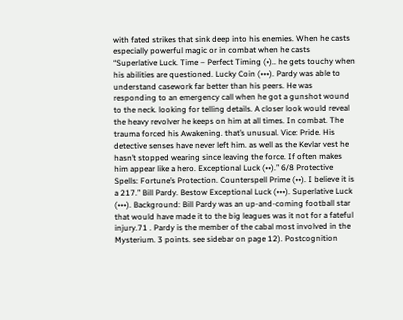with fated strikes that sink deep into his enemies. When he casts especially powerful magic or in combat when he casts “Superlative Luck. Time – Perfect Timing (•).. he gets touchy when his abilities are questioned. Lucky Coin (•••). Pardy was able to understand casework far better than his peers. He was responding to an emergency call when he got a gunshot wound to the neck. looking for telling details. A closer look would reveal the heavy revolver he keeps on him at all times. In combat. The trauma forced his Awakening. that’s unusual. Vice: Pride. His detective senses have never left him. as well as the Kevlar vest he hasn’t stopped wearing since leaving the force. If often makes him appear like a hero. Exceptional Luck (••).” 6/8 Protective Spells: Fortune’s Protection. Counterspell Prime (••). I believe it is a 217.” Bill Pardy. Bestow Exceptional Luck (•••). Superlative Luck (•••). Background: Bill Pardy was an up-and-coming football star that would have made it to the big leagues was it not for a fateful injury.71 . Pardy is the member of the cabal most involved in the Mysterium. 3 points. see sidebar on page 12). Postcognition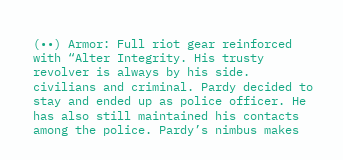(••) Armor: Full riot gear reinforced with “Alter Integrity. His trusty revolver is always by his side. civilians and criminal. Pardy decided to stay and ended up as police officer. He has also still maintained his contacts among the police. Pardy’s nimbus makes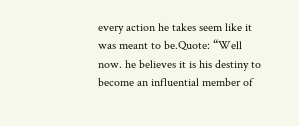every action he takes seem like it was meant to be.Quote: “Well now. he believes it is his destiny to become an influential member of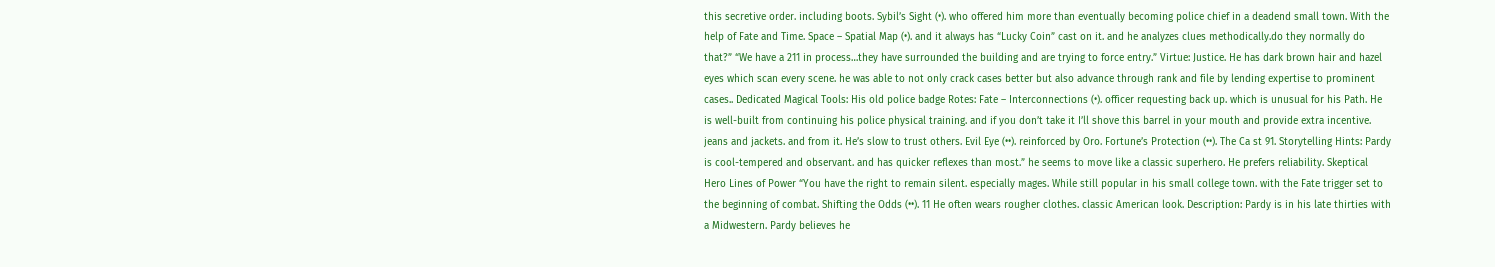this secretive order. including boots. Sybil’s Sight (•). who offered him more than eventually becoming police chief in a deadend small town. With the help of Fate and Time. Space – Spatial Map (•). and it always has “Lucky Coin” cast on it. and he analyzes clues methodically.do they normally do that?” “We have a 211 in process…they have surrounded the building and are trying to force entry.” Virtue: Justice. He has dark brown hair and hazel eyes which scan every scene. he was able to not only crack cases better but also advance through rank and file by lending expertise to prominent cases.. Dedicated Magical Tools: His old police badge Rotes: Fate – Interconnections (•). officer requesting back up. which is unusual for his Path. He is well-built from continuing his police physical training. and if you don’t take it I’ll shove this barrel in your mouth and provide extra incentive. jeans and jackets. and from it. He’s slow to trust others. Evil Eye (••). reinforced by Oro. Fortune’s Protection (••). The Ca st 91. Storytelling Hints: Pardy is cool-tempered and observant. and has quicker reflexes than most.” he seems to move like a classic superhero. He prefers reliability. Skeptical Hero Lines of Power “You have the right to remain silent. especially mages. While still popular in his small college town. with the Fate trigger set to the beginning of combat. Shifting the Odds (••). 11 He often wears rougher clothes. classic American look. Description: Pardy is in his late thirties with a Midwestern. Pardy believes he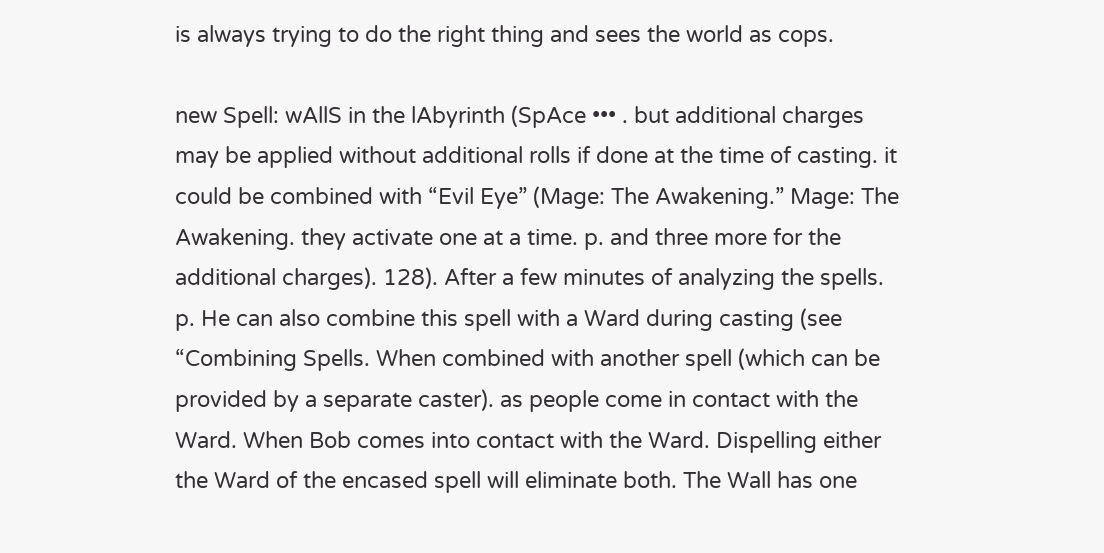is always trying to do the right thing and sees the world as cops.

new Spell: wAllS in the lAbyrinth (SpAce ••• . but additional charges may be applied without additional rolls if done at the time of casting. it could be combined with “Evil Eye” (Mage: The Awakening.” Mage: The Awakening. they activate one at a time. p. and three more for the additional charges). 128). After a few minutes of analyzing the spells. p. He can also combine this spell with a Ward during casting (see “Combining Spells. When combined with another spell (which can be provided by a separate caster). as people come in contact with the Ward. When Bob comes into contact with the Ward. Dispelling either the Ward of the encased spell will eliminate both. The Wall has one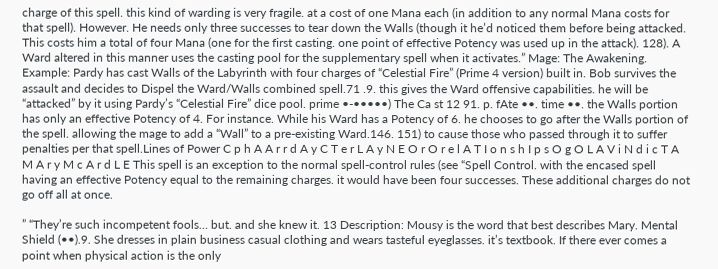charge of this spell. this kind of warding is very fragile. at a cost of one Mana each (in addition to any normal Mana costs for that spell). However. He needs only three successes to tear down the Walls (though it he’d noticed them before being attacked. This costs him a total of four Mana (one for the first casting. one point of effective Potency was used up in the attack). 128). A Ward altered in this manner uses the casting pool for the supplementary spell when it activates.” Mage: The Awakening. Example: Pardy has cast Walls of the Labyrinth with four charges of “Celestial Fire” (Prime 4 version) built in. Bob survives the assault and decides to Dispel the Ward/Walls combined spell.71 .9. this gives the Ward offensive capabilities. he will be “attacked” by it using Pardy’s “Celestial Fire” dice pool. prime •-•••••) The Ca st 12 91. p. fAte ••. time ••. the Walls portion has only an effective Potency of 4. For instance. While his Ward has a Potency of 6. he chooses to go after the Walls portion of the spell. allowing the mage to add a “Wall” to a pre-existing Ward.146. 151) to cause those who passed through it to suffer penalties per that spell.Lines of Power C p h A A r r d A y C T e r L A y N E O r O r e l A T I o n s h I p s O g O L A V i N d i c T A M A r y M c A r d L E This spell is an exception to the normal spell-control rules (see “Spell Control. with the encased spell having an effective Potency equal to the remaining charges. it would have been four successes. These additional charges do not go off all at once.

” “They’re such incompetent fools… but. and she knew it. 13 Description: Mousy is the word that best describes Mary. Mental Shield (••).9. She dresses in plain business casual clothing and wears tasteful eyeglasses. it’s textbook. If there ever comes a point when physical action is the only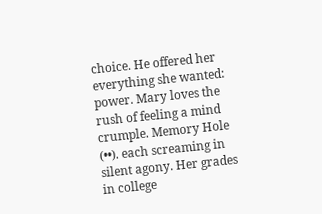choice. He offered her everything she wanted: power. Mary loves the rush of feeling a mind crumple. Memory Hole (••). each screaming in silent agony. Her grades in college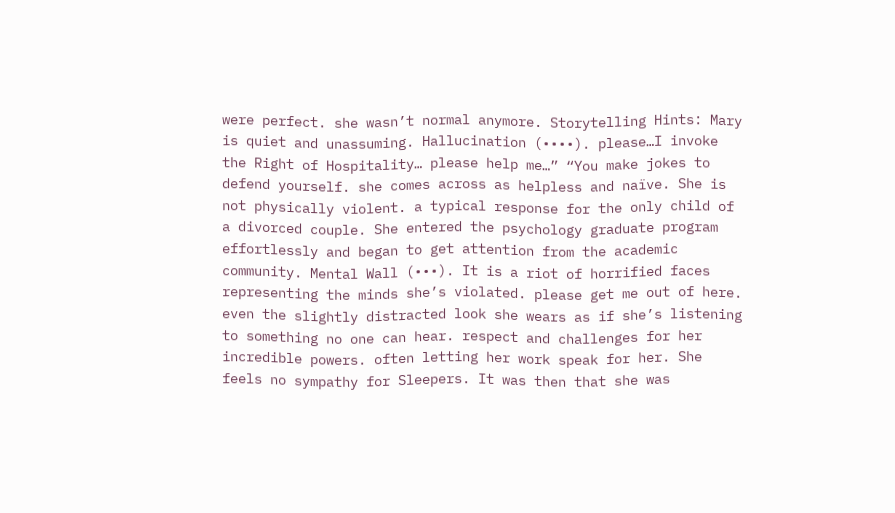were perfect. she wasn’t normal anymore. Storytelling Hints: Mary is quiet and unassuming. Hallucination (••••). please…I invoke the Right of Hospitality… please help me…” “You make jokes to defend yourself. she comes across as helpless and naïve. She is not physically violent. a typical response for the only child of a divorced couple. She entered the psychology graduate program effortlessly and began to get attention from the academic community. Mental Wall (•••). It is a riot of horrified faces representing the minds she’s violated. please get me out of here. even the slightly distracted look she wears as if she’s listening to something no one can hear. respect and challenges for her incredible powers. often letting her work speak for her. She feels no sympathy for Sleepers. It was then that she was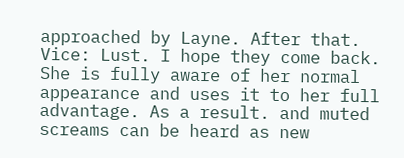approached by Layne. After that. Vice: Lust. I hope they come back. She is fully aware of her normal appearance and uses it to her full advantage. As a result. and muted screams can be heard as new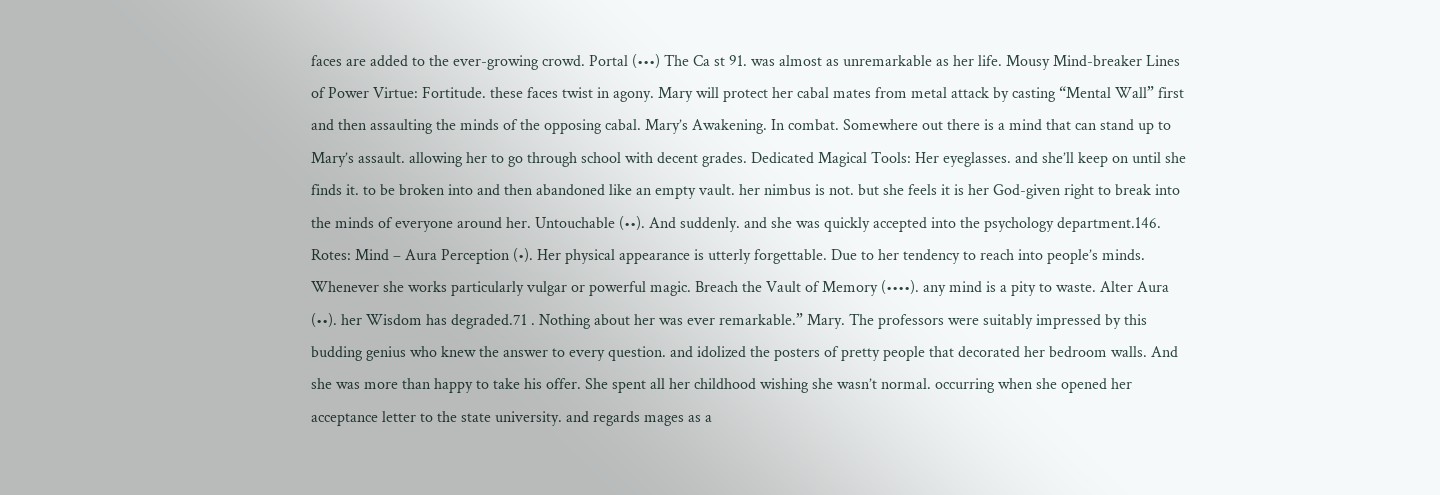faces are added to the ever-growing crowd. Portal (•••) The Ca st 91. was almost as unremarkable as her life. Mousy Mind-breaker Lines of Power Virtue: Fortitude. these faces twist in agony. Mary will protect her cabal mates from metal attack by casting “Mental Wall” first and then assaulting the minds of the opposing cabal. Mary’s Awakening. In combat. Somewhere out there is a mind that can stand up to Mary’s assault. allowing her to go through school with decent grades. Dedicated Magical Tools: Her eyeglasses. and she’ll keep on until she finds it. to be broken into and then abandoned like an empty vault. her nimbus is not. but she feels it is her God-given right to break into the minds of everyone around her. Untouchable (••). And suddenly. and she was quickly accepted into the psychology department.146. Rotes: Mind – Aura Perception (•). Her physical appearance is utterly forgettable. Due to her tendency to reach into people’s minds. Whenever she works particularly vulgar or powerful magic. Breach the Vault of Memory (••••). any mind is a pity to waste. Alter Aura (••). her Wisdom has degraded.71 . Nothing about her was ever remarkable.” Mary. The professors were suitably impressed by this budding genius who knew the answer to every question. and idolized the posters of pretty people that decorated her bedroom walls. And she was more than happy to take his offer. She spent all her childhood wishing she wasn’t normal. occurring when she opened her acceptance letter to the state university. and regards mages as a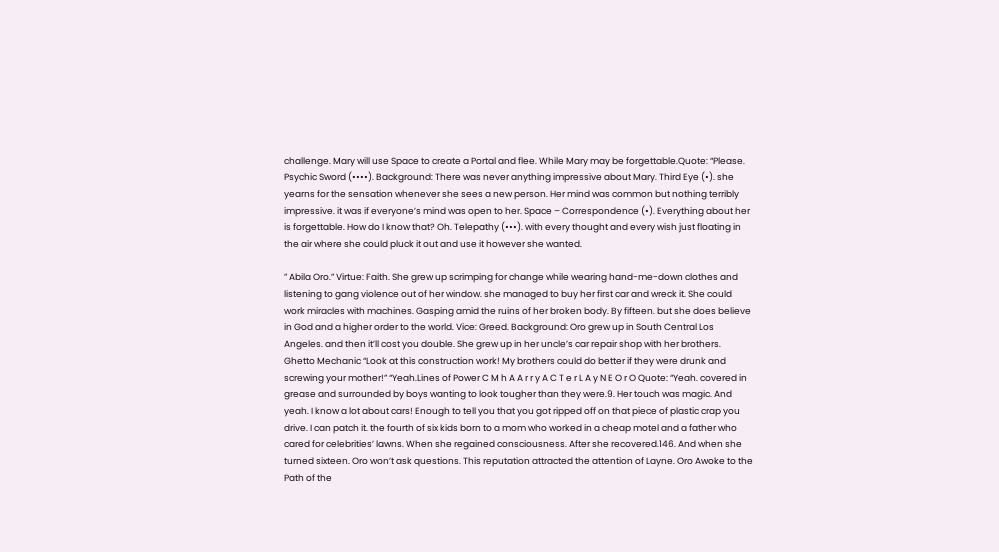challenge. Mary will use Space to create a Portal and flee. While Mary may be forgettable.Quote: “Please. Psychic Sword (••••). Background: There was never anything impressive about Mary. Third Eye (•). she yearns for the sensation whenever she sees a new person. Her mind was common but nothing terribly impressive. it was if everyone’s mind was open to her. Space – Correspondence (•). Everything about her is forgettable. How do I know that? Oh. Telepathy (•••). with every thought and every wish just floating in the air where she could pluck it out and use it however she wanted.

” Abila Oro.” Virtue: Faith. She grew up scrimping for change while wearing hand-me-down clothes and listening to gang violence out of her window. she managed to buy her first car and wreck it. She could work miracles with machines. Gasping amid the ruins of her broken body. By fifteen. but she does believe in God and a higher order to the world. Vice: Greed. Background: Oro grew up in South Central Los Angeles. and then it’ll cost you double. She grew up in her uncle’s car repair shop with her brothers. Ghetto Mechanic “Look at this construction work! My brothers could do better if they were drunk and screwing your mother!” “Yeah.Lines of Power C M h A A r r y A C T e r L A y N E O r O Quote: “Yeah. covered in grease and surrounded by boys wanting to look tougher than they were.9. Her touch was magic. And yeah. I know a lot about cars! Enough to tell you that you got ripped off on that piece of plastic crap you drive. I can patch it. the fourth of six kids born to a mom who worked in a cheap motel and a father who cared for celebrities’ lawns. When she regained consciousness. After she recovered.146. And when she turned sixteen. Oro won’t ask questions. This reputation attracted the attention of Layne. Oro Awoke to the Path of the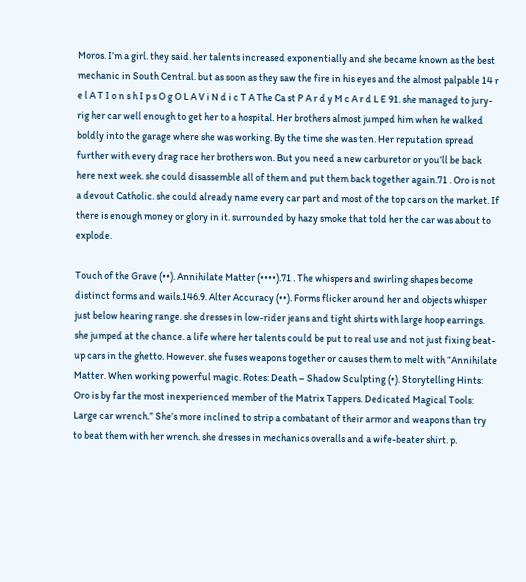Moros. I’m a girl. they said. her talents increased exponentially and she became known as the best mechanic in South Central. but as soon as they saw the fire in his eyes and the almost palpable 14 r e l A T I o n s h I p s O g O L A V i N d i c T A The Ca st P A r d y M c A r d L E 91. she managed to jury-rig her car well enough to get her to a hospital. Her brothers almost jumped him when he walked boldly into the garage where she was working. By the time she was ten. Her reputation spread further with every drag race her brothers won. But you need a new carburetor or you’ll be back here next week. she could disassemble all of them and put them back together again.71 . Oro is not a devout Catholic. she could already name every car part and most of the top cars on the market. If there is enough money or glory in it. surrounded by hazy smoke that told her the car was about to explode.

Touch of the Grave (••). Annihilate Matter (••••).71 . The whispers and swirling shapes become distinct forms and wails.146.9. Alter Accuracy (••). Forms flicker around her and objects whisper just below hearing range. she dresses in low-rider jeans and tight shirts with large hoop earrings. she jumped at the chance. a life where her talents could be put to real use and not just fixing beat-up cars in the ghetto. However. she fuses weapons together or causes them to melt with “Annihilate Matter. When working powerful magic. Rotes: Death – Shadow Sculpting (•). Storytelling Hints: Oro is by far the most inexperienced member of the Matrix Tappers. Dedicated Magical Tools: Large car wrench.” She’s more inclined to strip a combatant of their armor and weapons than try to beat them with her wrench. she dresses in mechanics overalls and a wife-beater shirt. p.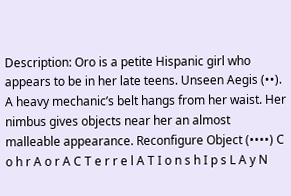Description: Oro is a petite Hispanic girl who appears to be in her late teens. Unseen Aegis (••). A heavy mechanic’s belt hangs from her waist. Her nimbus gives objects near her an almost malleable appearance. Reconfigure Object (••••) C o h r A o r A C T e r r e l A T I o n s h I p s L A y N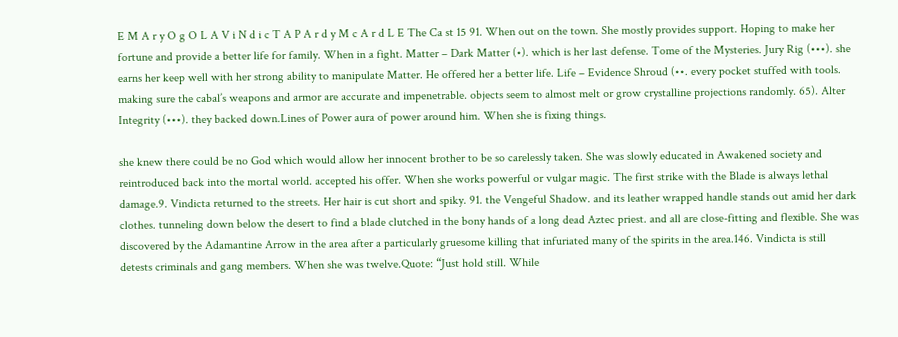E M A r y O g O L A V i N d i c T A P A r d y M c A r d L E The Ca st 15 91. When out on the town. She mostly provides support. Hoping to make her fortune and provide a better life for family. When in a fight. Matter – Dark Matter (•). which is her last defense. Tome of the Mysteries. Jury Rig (•••). she earns her keep well with her strong ability to manipulate Matter. He offered her a better life. Life – Evidence Shroud (••. every pocket stuffed with tools. making sure the cabal’s weapons and armor are accurate and impenetrable. objects seem to almost melt or grow crystalline projections randomly. 65). Alter Integrity (•••). they backed down.Lines of Power aura of power around him. When she is fixing things.

she knew there could be no God which would allow her innocent brother to be so carelessly taken. She was slowly educated in Awakened society and reintroduced back into the mortal world. accepted his offer. When she works powerful or vulgar magic. The first strike with the Blade is always lethal damage.9. Vindicta returned to the streets. Her hair is cut short and spiky. 91. the Vengeful Shadow. and its leather wrapped handle stands out amid her dark clothes. tunneling down below the desert to find a blade clutched in the bony hands of a long dead Aztec priest. and all are close-fitting and flexible. She was discovered by the Adamantine Arrow in the area after a particularly gruesome killing that infuriated many of the spirits in the area.146. Vindicta is still detests criminals and gang members. When she was twelve.Quote: “Just hold still. While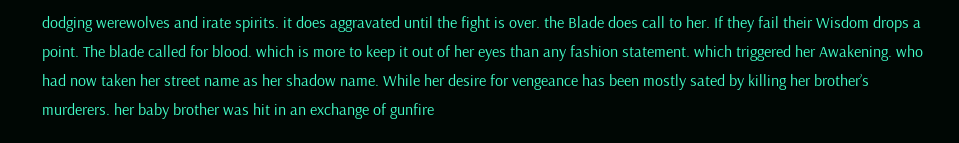dodging werewolves and irate spirits. it does aggravated until the fight is over. the Blade does call to her. If they fail their Wisdom drops a point. The blade called for blood. which is more to keep it out of her eyes than any fashion statement. which triggered her Awakening. who had now taken her street name as her shadow name. While her desire for vengeance has been mostly sated by killing her brother’s murderers. her baby brother was hit in an exchange of gunfire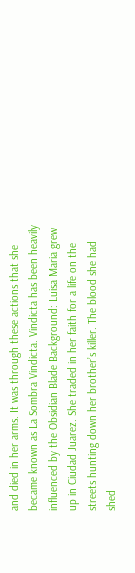and died in her arms. It was through these actions that she became known as La Sombra Vindicta. Vindicta has been heavily influenced by the Obsidian Blade Background: Luisa Maria grew up in Ciudad Juarez. She traded in her faith for a life on the streets hunting down her brother’s killer. The blood she had shed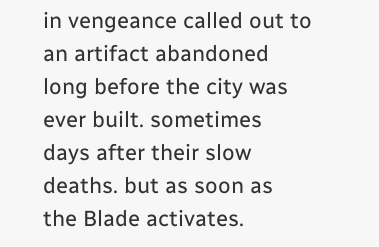in vengeance called out to an artifact abandoned long before the city was ever built. sometimes days after their slow deaths. but as soon as the Blade activates.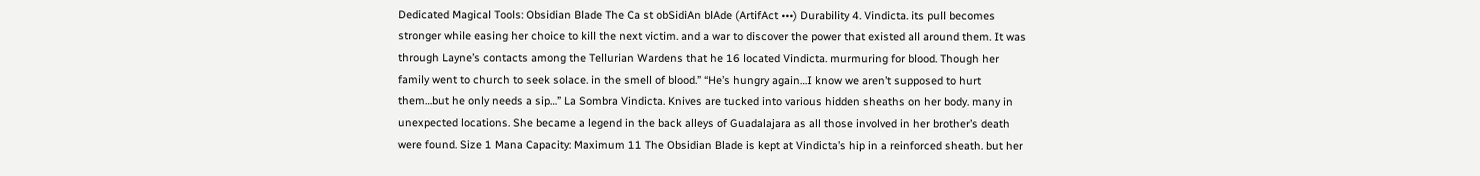Dedicated Magical Tools: Obsidian Blade The Ca st obSidiAn blAde (ArtifAct •••) Durability 4. Vindicta. its pull becomes stronger while easing her choice to kill the next victim. and a war to discover the power that existed all around them. It was through Layne’s contacts among the Tellurian Wardens that he 16 located Vindicta. murmuring for blood. Though her family went to church to seek solace. in the smell of blood.” “He’s hungry again…I know we aren’t supposed to hurt them…but he only needs a sip…” La Sombra Vindicta. Knives are tucked into various hidden sheaths on her body. many in unexpected locations. She became a legend in the back alleys of Guadalajara as all those involved in her brother’s death were found. Size 1 Mana Capacity: Maximum 11 The Obsidian Blade is kept at Vindicta’s hip in a reinforced sheath. but her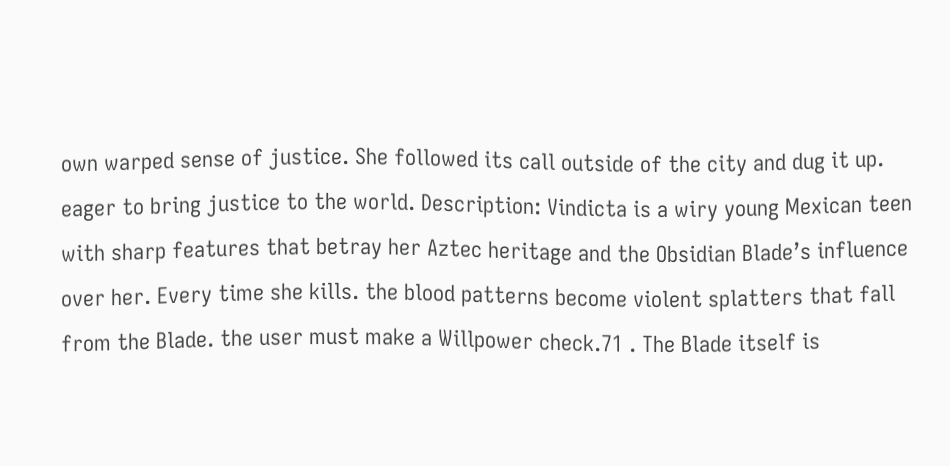own warped sense of justice. She followed its call outside of the city and dug it up. eager to bring justice to the world. Description: Vindicta is a wiry young Mexican teen with sharp features that betray her Aztec heritage and the Obsidian Blade’s influence over her. Every time she kills. the blood patterns become violent splatters that fall from the Blade. the user must make a Willpower check.71 . The Blade itself is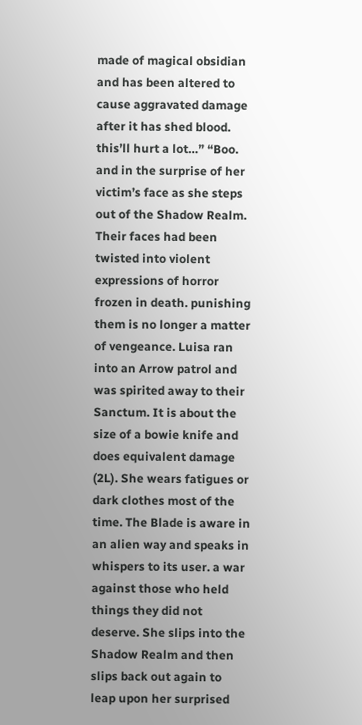made of magical obsidian and has been altered to cause aggravated damage after it has shed blood. this’ll hurt a lot…” “Boo. and in the surprise of her victim’s face as she steps out of the Shadow Realm. Their faces had been twisted into violent expressions of horror frozen in death. punishing them is no longer a matter of vengeance. Luisa ran into an Arrow patrol and was spirited away to their Sanctum. It is about the size of a bowie knife and does equivalent damage (2L). She wears fatigues or dark clothes most of the time. The Blade is aware in an alien way and speaks in whispers to its user. a war against those who held things they did not deserve. She slips into the Shadow Realm and then slips back out again to leap upon her surprised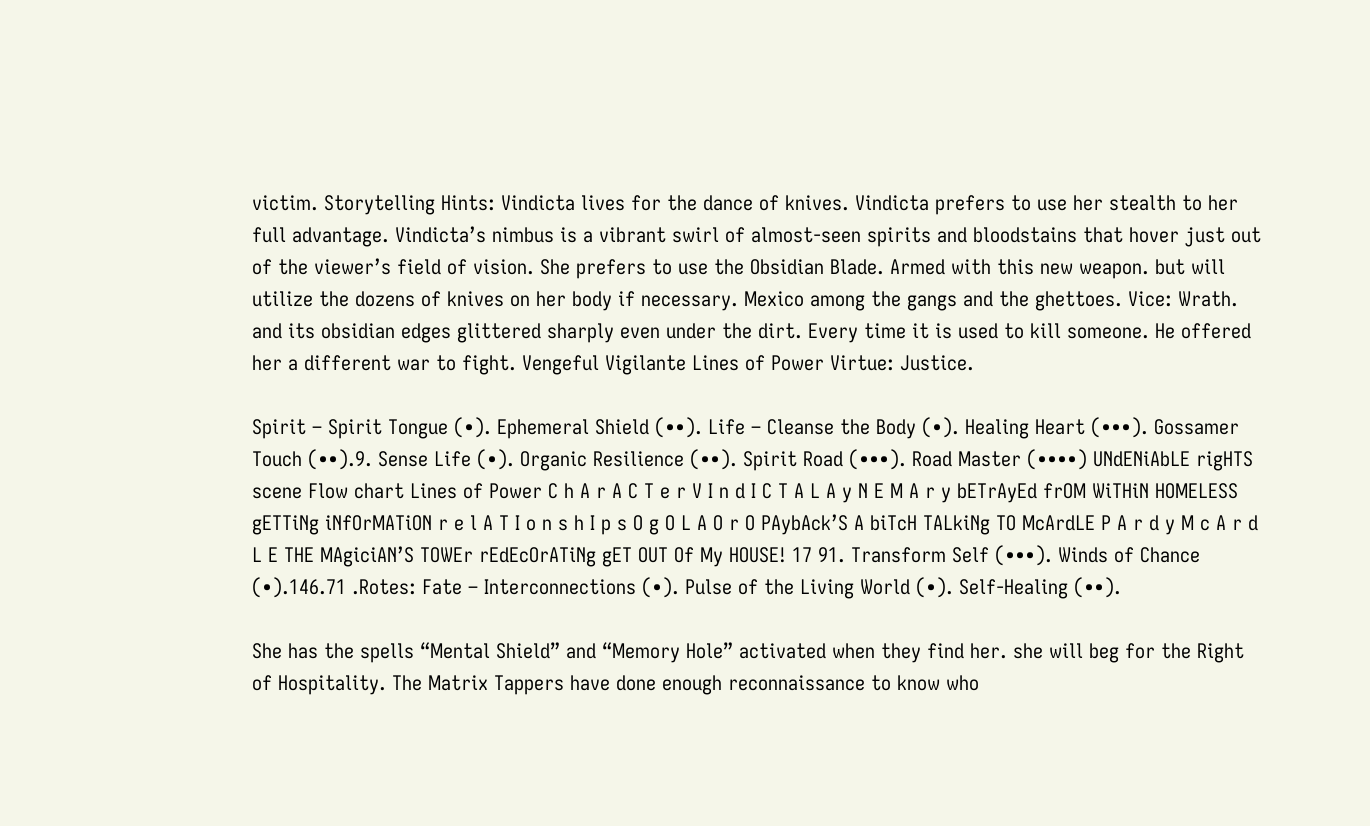victim. Storytelling Hints: Vindicta lives for the dance of knives. Vindicta prefers to use her stealth to her full advantage. Vindicta’s nimbus is a vibrant swirl of almost-seen spirits and bloodstains that hover just out of the viewer’s field of vision. She prefers to use the Obsidian Blade. Armed with this new weapon. but will utilize the dozens of knives on her body if necessary. Mexico among the gangs and the ghettoes. Vice: Wrath. and its obsidian edges glittered sharply even under the dirt. Every time it is used to kill someone. He offered her a different war to fight. Vengeful Vigilante Lines of Power Virtue: Justice.

Spirit – Spirit Tongue (•). Ephemeral Shield (••). Life – Cleanse the Body (•). Healing Heart (•••). Gossamer Touch (••).9. Sense Life (•). Organic Resilience (••). Spirit Road (•••). Road Master (••••) UNdENiAbLE rigHTS scene Flow chart Lines of Power C h A r A C T e r V I n d I C T A L A y N E M A r y bETrAyEd frOM WiTHiN HOMELESS gETTiNg iNfOrMATiON r e l A T I o n s h I p s O g O L A O r O PAybAck’S A biTcH TALkiNg TO McArdLE P A r d y M c A r d L E THE MAgiciAN’S TOWEr rEdEcOrATiNg gET OUT Of My HOUSE! 17 91. Transform Self (•••). Winds of Chance (•).146.71 .Rotes: Fate – Interconnections (•). Pulse of the Living World (•). Self-Healing (••).

She has the spells “Mental Shield” and “Memory Hole” activated when they find her. she will beg for the Right of Hospitality. The Matrix Tappers have done enough reconnaissance to know who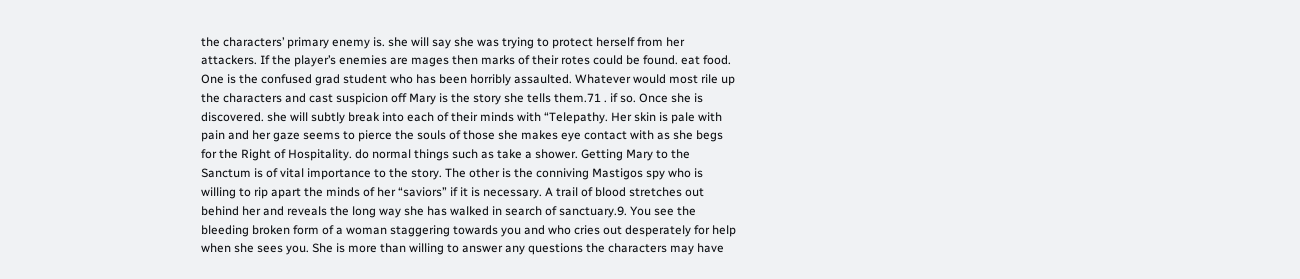the characters’ primary enemy is. she will say she was trying to protect herself from her attackers. If the player’s enemies are mages then marks of their rotes could be found. eat food. One is the confused grad student who has been horribly assaulted. Whatever would most rile up the characters and cast suspicion off Mary is the story she tells them.71 . if so. Once she is discovered. she will subtly break into each of their minds with “Telepathy. Her skin is pale with pain and her gaze seems to pierce the souls of those she makes eye contact with as she begs for the Right of Hospitality. do normal things such as take a shower. Getting Mary to the Sanctum is of vital importance to the story. The other is the conniving Mastigos spy who is willing to rip apart the minds of her “saviors” if it is necessary. A trail of blood stretches out behind her and reveals the long way she has walked in search of sanctuary.9. You see the bleeding broken form of a woman staggering towards you and who cries out desperately for help when she sees you. She is more than willing to answer any questions the characters may have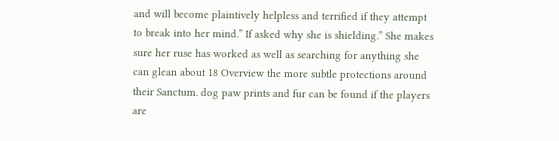and will become plaintively helpless and terrified if they attempt to break into her mind.” If asked why she is shielding.” She makes sure her ruse has worked as well as searching for anything she can glean about 18 Overview the more subtle protections around their Sanctum. dog paw prints and fur can be found if the players are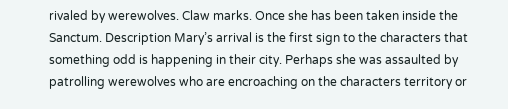rivaled by werewolves. Claw marks. Once she has been taken inside the Sanctum. Description Mary’s arrival is the first sign to the characters that something odd is happening in their city. Perhaps she was assaulted by patrolling werewolves who are encroaching on the characters territory or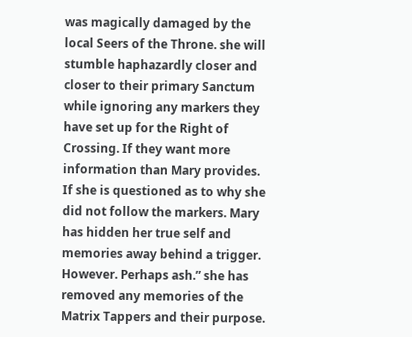was magically damaged by the local Seers of the Throne. she will stumble haphazardly closer and closer to their primary Sanctum while ignoring any markers they have set up for the Right of Crossing. If they want more information than Mary provides. If she is questioned as to why she did not follow the markers. Mary has hidden her true self and memories away behind a trigger. However. Perhaps ash.” she has removed any memories of the Matrix Tappers and their purpose.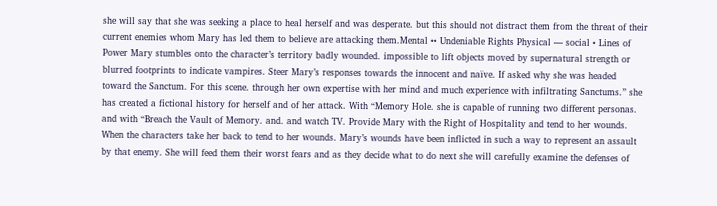she will say that she was seeking a place to heal herself and was desperate. but this should not distract them from the threat of their current enemies whom Mary has led them to believe are attacking them.Mental •• Undeniable Rights Physical — social • Lines of Power Mary stumbles onto the character’s territory badly wounded. impossible to lift objects moved by supernatural strength or blurred footprints to indicate vampires. Steer Mary’s responses towards the innocent and naïve. If asked why she was headed toward the Sanctum. For this scene. through her own expertise with her mind and much experience with infiltrating Sanctums.” she has created a fictional history for herself and of her attack. With “Memory Hole. she is capable of running two different personas. and with “Breach the Vault of Memory. and. and watch TV. Provide Mary with the Right of Hospitality and tend to her wounds. When the characters take her back to tend to her wounds. Mary’s wounds have been inflicted in such a way to represent an assault by that enemy. She will feed them their worst fears and as they decide what to do next she will carefully examine the defenses of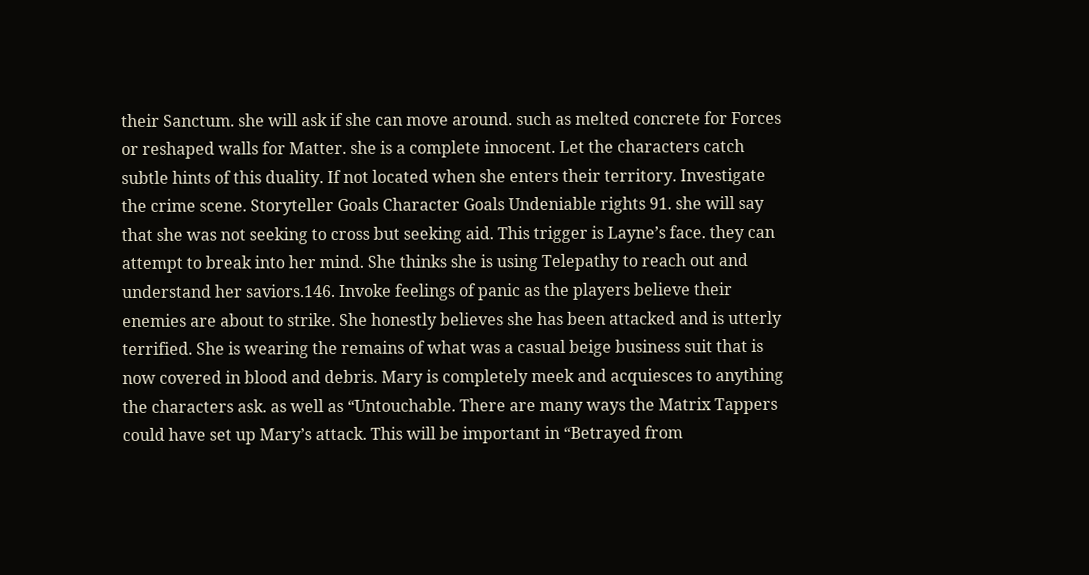their Sanctum. she will ask if she can move around. such as melted concrete for Forces or reshaped walls for Matter. she is a complete innocent. Let the characters catch subtle hints of this duality. If not located when she enters their territory. Investigate the crime scene. Storyteller Goals Character Goals Undeniable rights 91. she will say that she was not seeking to cross but seeking aid. This trigger is Layne’s face. they can attempt to break into her mind. She thinks she is using Telepathy to reach out and understand her saviors.146. Invoke feelings of panic as the players believe their enemies are about to strike. She honestly believes she has been attacked and is utterly terrified. She is wearing the remains of what was a casual beige business suit that is now covered in blood and debris. Mary is completely meek and acquiesces to anything the characters ask. as well as “Untouchable. There are many ways the Matrix Tappers could have set up Mary’s attack. This will be important in “Betrayed from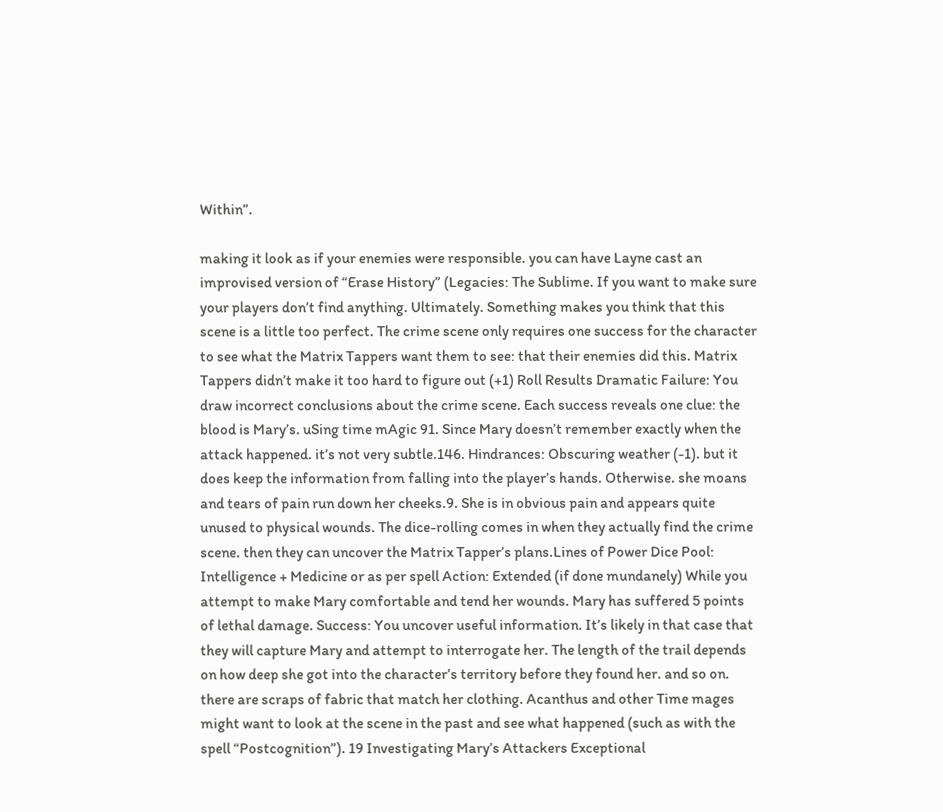Within”.

making it look as if your enemies were responsible. you can have Layne cast an improvised version of “Erase History” (Legacies: The Sublime. If you want to make sure your players don’t find anything. Ultimately. Something makes you think that this scene is a little too perfect. The crime scene only requires one success for the character to see what the Matrix Tappers want them to see: that their enemies did this. Matrix Tappers didn’t make it too hard to figure out (+1) Roll Results Dramatic Failure: You draw incorrect conclusions about the crime scene. Each success reveals one clue: the blood is Mary’s. uSing time mAgic 91. Since Mary doesn’t remember exactly when the attack happened. it’s not very subtle.146. Hindrances: Obscuring weather (-1). but it does keep the information from falling into the player’s hands. Otherwise. she moans and tears of pain run down her cheeks.9. She is in obvious pain and appears quite unused to physical wounds. The dice-rolling comes in when they actually find the crime scene. then they can uncover the Matrix Tapper’s plans.Lines of Power Dice Pool: Intelligence + Medicine or as per spell Action: Extended (if done mundanely) While you attempt to make Mary comfortable and tend her wounds. Mary has suffered 5 points of lethal damage. Success: You uncover useful information. It’s likely in that case that they will capture Mary and attempt to interrogate her. The length of the trail depends on how deep she got into the character’s territory before they found her. and so on. there are scraps of fabric that match her clothing. Acanthus and other Time mages might want to look at the scene in the past and see what happened (such as with the spell “Postcognition”). 19 Investigating Mary’s Attackers Exceptional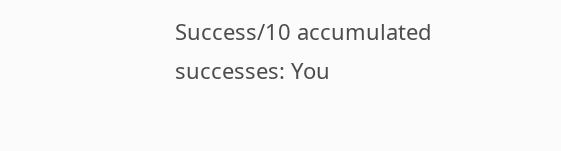Success/10 accumulated successes: You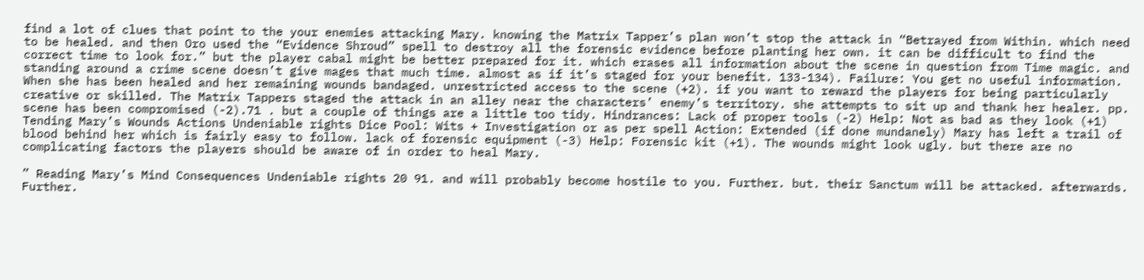find a lot of clues that point to the your enemies attacking Mary. knowing the Matrix Tapper’s plan won’t stop the attack in “Betrayed from Within. which need to be healed. and then Oro used the “Evidence Shroud” spell to destroy all the forensic evidence before planting her own. it can be difficult to find the correct time to look for.” but the player cabal might be better prepared for it. which erases all information about the scene in question from Time magic. and standing around a crime scene doesn’t give mages that much time. almost as if it’s staged for your benefit. 133-134). Failure: You get no useful information. When she has been healed and her remaining wounds bandaged. unrestricted access to the scene (+2). if you want to reward the players for being particularly creative or skilled. The Matrix Tappers staged the attack in an alley near the characters’ enemy’s territory. she attempts to sit up and thank her healer. pp. scene has been compromised (-2).71 . but a couple of things are a little too tidy. Hindrances: Lack of proper tools (-2) Help: Not as bad as they look (+1) Tending Mary’s Wounds Actions Undeniable rights Dice Pool: Wits + Investigation or as per spell Action: Extended (if done mundanely) Mary has left a trail of blood behind her which is fairly easy to follow. lack of forensic equipment (-3) Help: Forensic kit (+1). The wounds might look ugly. but there are no complicating factors the players should be aware of in order to heal Mary.

” Reading Mary’s Mind Consequences Undeniable rights 20 91. and will probably become hostile to you. Further. but. their Sanctum will be attacked. afterwards. Further.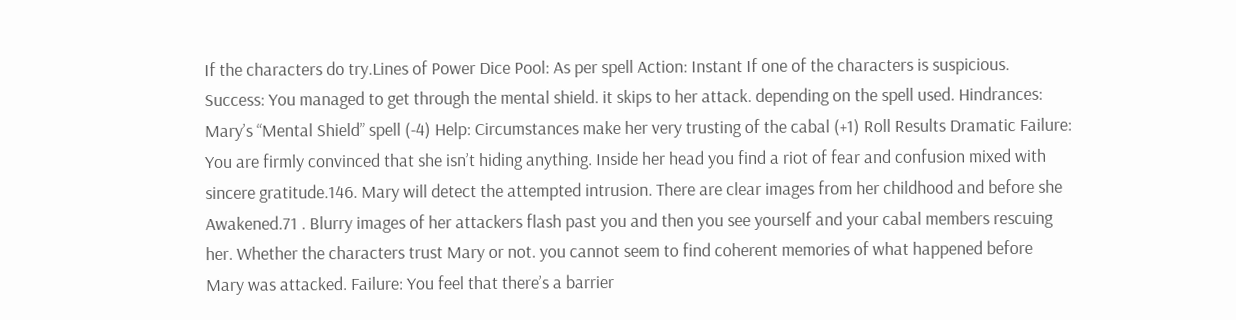If the characters do try.Lines of Power Dice Pool: As per spell Action: Instant If one of the characters is suspicious. Success: You managed to get through the mental shield. it skips to her attack. depending on the spell used. Hindrances: Mary’s “Mental Shield” spell (-4) Help: Circumstances make her very trusting of the cabal (+1) Roll Results Dramatic Failure: You are firmly convinced that she isn’t hiding anything. Inside her head you find a riot of fear and confusion mixed with sincere gratitude.146. Mary will detect the attempted intrusion. There are clear images from her childhood and before she Awakened.71 . Blurry images of her attackers flash past you and then you see yourself and your cabal members rescuing her. Whether the characters trust Mary or not. you cannot seem to find coherent memories of what happened before Mary was attacked. Failure: You feel that there’s a barrier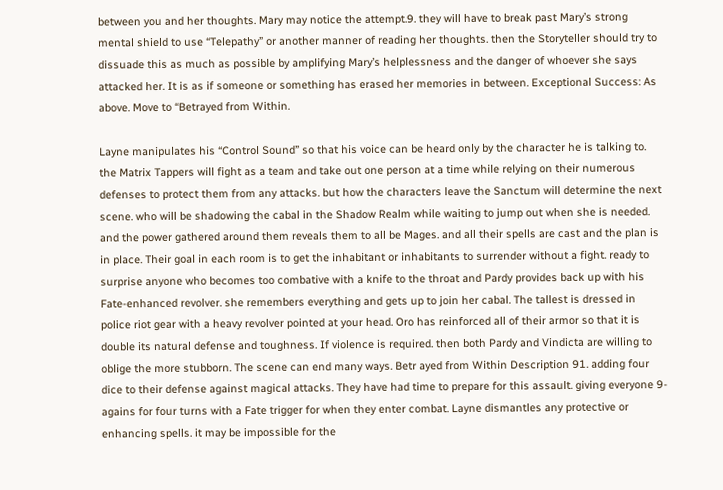between you and her thoughts. Mary may notice the attempt.9. they will have to break past Mary’s strong mental shield to use “Telepathy” or another manner of reading her thoughts. then the Storyteller should try to dissuade this as much as possible by amplifying Mary’s helplessness and the danger of whoever she says attacked her. It is as if someone or something has erased her memories in between. Exceptional Success: As above. Move to “Betrayed from Within.

Layne manipulates his “Control Sound” so that his voice can be heard only by the character he is talking to. the Matrix Tappers will fight as a team and take out one person at a time while relying on their numerous defenses to protect them from any attacks. but how the characters leave the Sanctum will determine the next scene. who will be shadowing the cabal in the Shadow Realm while waiting to jump out when she is needed. and the power gathered around them reveals them to all be Mages. and all their spells are cast and the plan is in place. Their goal in each room is to get the inhabitant or inhabitants to surrender without a fight. ready to surprise anyone who becomes too combative with a knife to the throat and Pardy provides back up with his Fate-enhanced revolver. she remembers everything and gets up to join her cabal. The tallest is dressed in police riot gear with a heavy revolver pointed at your head. Oro has reinforced all of their armor so that it is double its natural defense and toughness. If violence is required. then both Pardy and Vindicta are willing to oblige the more stubborn. The scene can end many ways. Betr ayed from Within Description 91. adding four dice to their defense against magical attacks. They have had time to prepare for this assault. giving everyone 9-agains for four turns with a Fate trigger for when they enter combat. Layne dismantles any protective or enhancing spells. it may be impossible for the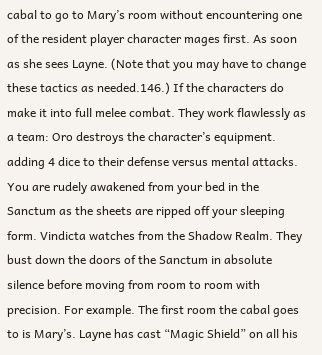cabal to go to Mary’s room without encountering one of the resident player character mages first. As soon as she sees Layne. (Note that you may have to change these tactics as needed.146.) If the characters do make it into full melee combat. They work flawlessly as a team: Oro destroys the character’s equipment. adding 4 dice to their defense versus mental attacks. You are rudely awakened from your bed in the Sanctum as the sheets are ripped off your sleeping form. Vindicta watches from the Shadow Realm. They bust down the doors of the Sanctum in absolute silence before moving from room to room with precision. For example. The first room the cabal goes to is Mary’s. Layne has cast “Magic Shield” on all his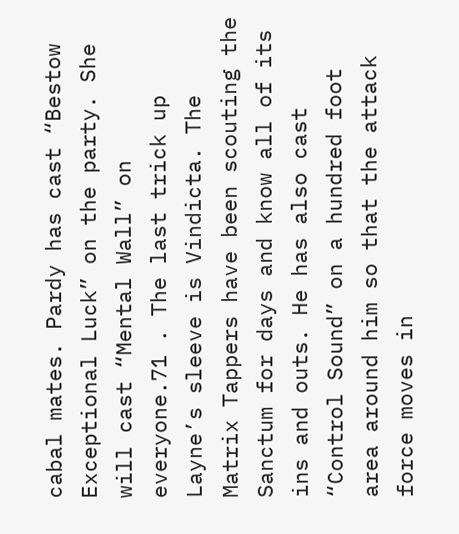cabal mates. Pardy has cast “Bestow Exceptional Luck” on the party. She will cast “Mental Wall” on everyone.71 . The last trick up Layne’s sleeve is Vindicta. The Matrix Tappers have been scouting the Sanctum for days and know all of its ins and outs. He has also cast “Control Sound” on a hundred foot area around him so that the attack force moves in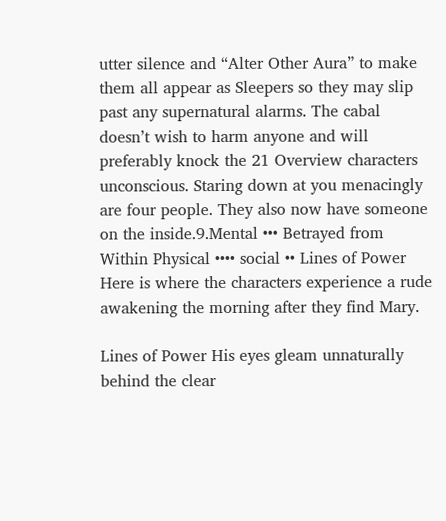utter silence and “Alter Other Aura” to make them all appear as Sleepers so they may slip past any supernatural alarms. The cabal doesn’t wish to harm anyone and will preferably knock the 21 Overview characters unconscious. Staring down at you menacingly are four people. They also now have someone on the inside.9.Mental ••• Betrayed from Within Physical •••• social •• Lines of Power Here is where the characters experience a rude awakening the morning after they find Mary.

Lines of Power His eyes gleam unnaturally behind the clear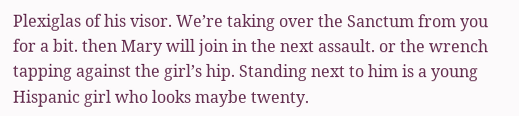Plexiglas of his visor. We’re taking over the Sanctum from you for a bit. then Mary will join in the next assault. or the wrench tapping against the girl’s hip. Standing next to him is a young Hispanic girl who looks maybe twenty.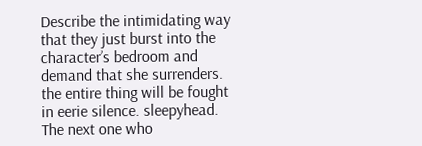Describe the intimidating way that they just burst into the character’s bedroom and demand that she surrenders. the entire thing will be fought in eerie silence. sleepyhead. The next one who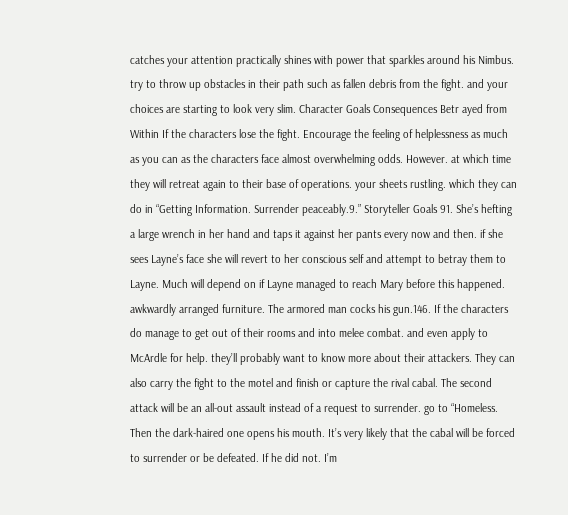catches your attention practically shines with power that sparkles around his Nimbus. try to throw up obstacles in their path such as fallen debris from the fight. and your choices are starting to look very slim. Character Goals Consequences Betr ayed from Within If the characters lose the fight. Encourage the feeling of helplessness as much as you can as the characters face almost overwhelming odds. However. at which time they will retreat again to their base of operations. your sheets rustling. which they can do in “Getting Information. Surrender peaceably.9.” Storyteller Goals 91. She’s hefting a large wrench in her hand and taps it against her pants every now and then. if she sees Layne’s face she will revert to her conscious self and attempt to betray them to Layne. Much will depend on if Layne managed to reach Mary before this happened. awkwardly arranged furniture. The armored man cocks his gun.146. If the characters do manage to get out of their rooms and into melee combat. and even apply to McArdle for help. they’ll probably want to know more about their attackers. They can also carry the fight to the motel and finish or capture the rival cabal. The second attack will be an all-out assault instead of a request to surrender. go to “Homeless. Then the dark-haired one opens his mouth. It’s very likely that the cabal will be forced to surrender or be defeated. If he did not. I’m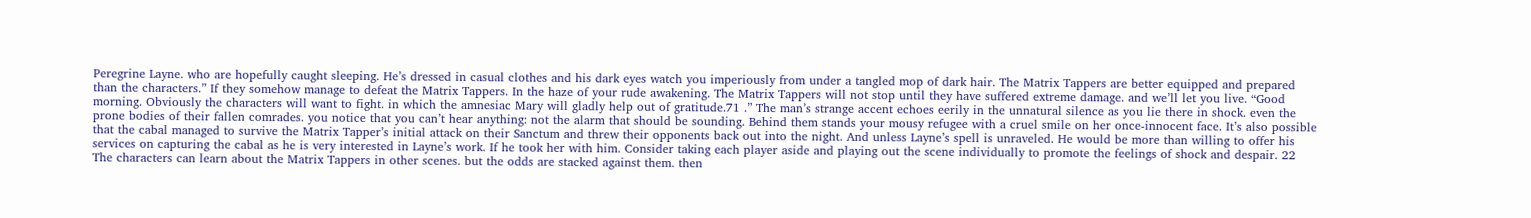Peregrine Layne. who are hopefully caught sleeping. He’s dressed in casual clothes and his dark eyes watch you imperiously from under a tangled mop of dark hair. The Matrix Tappers are better equipped and prepared than the characters.” If they somehow manage to defeat the Matrix Tappers. In the haze of your rude awakening. The Matrix Tappers will not stop until they have suffered extreme damage. and we’ll let you live. “Good morning. Obviously the characters will want to fight. in which the amnesiac Mary will gladly help out of gratitude.71 .” The man’s strange accent echoes eerily in the unnatural silence as you lie there in shock. even the prone bodies of their fallen comrades. you notice that you can’t hear anything: not the alarm that should be sounding. Behind them stands your mousy refugee with a cruel smile on her once-innocent face. It’s also possible that the cabal managed to survive the Matrix Tapper’s initial attack on their Sanctum and threw their opponents back out into the night. And unless Layne’s spell is unraveled. He would be more than willing to offer his services on capturing the cabal as he is very interested in Layne’s work. If he took her with him. Consider taking each player aside and playing out the scene individually to promote the feelings of shock and despair. 22 The characters can learn about the Matrix Tappers in other scenes. but the odds are stacked against them. then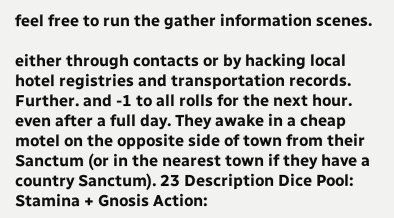feel free to run the gather information scenes.

either through contacts or by hacking local hotel registries and transportation records. Further. and -1 to all rolls for the next hour. even after a full day. They awake in a cheap motel on the opposite side of town from their Sanctum (or in the nearest town if they have a country Sanctum). 23 Description Dice Pool: Stamina + Gnosis Action: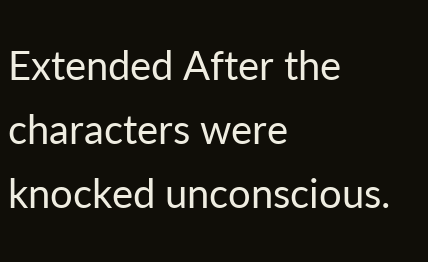Extended After the characters were knocked unconscious.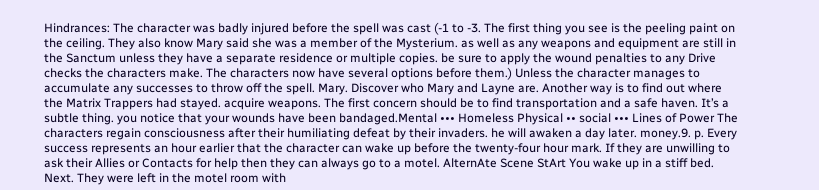Hindrances: The character was badly injured before the spell was cast (-1 to -3. The first thing you see is the peeling paint on the ceiling. They also know Mary said she was a member of the Mysterium. as well as any weapons and equipment are still in the Sanctum unless they have a separate residence or multiple copies. be sure to apply the wound penalties to any Drive checks the characters make. The characters now have several options before them.) Unless the character manages to accumulate any successes to throw off the spell. Mary. Discover who Mary and Layne are. Another way is to find out where the Matrix Trappers had stayed. acquire weapons. The first concern should be to find transportation and a safe haven. It’s a subtle thing. you notice that your wounds have been bandaged.Mental ••• Homeless Physical •• social ••• Lines of Power The characters regain consciousness after their humiliating defeat by their invaders. he will awaken a day later. money.9. p. Every success represents an hour earlier that the character can wake up before the twenty-four hour mark. If they are unwilling to ask their Allies or Contacts for help then they can always go to a motel. AlternAte Scene StArt You wake up in a stiff bed. Next. They were left in the motel room with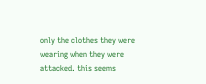only the clothes they were wearing when they were attacked. this seems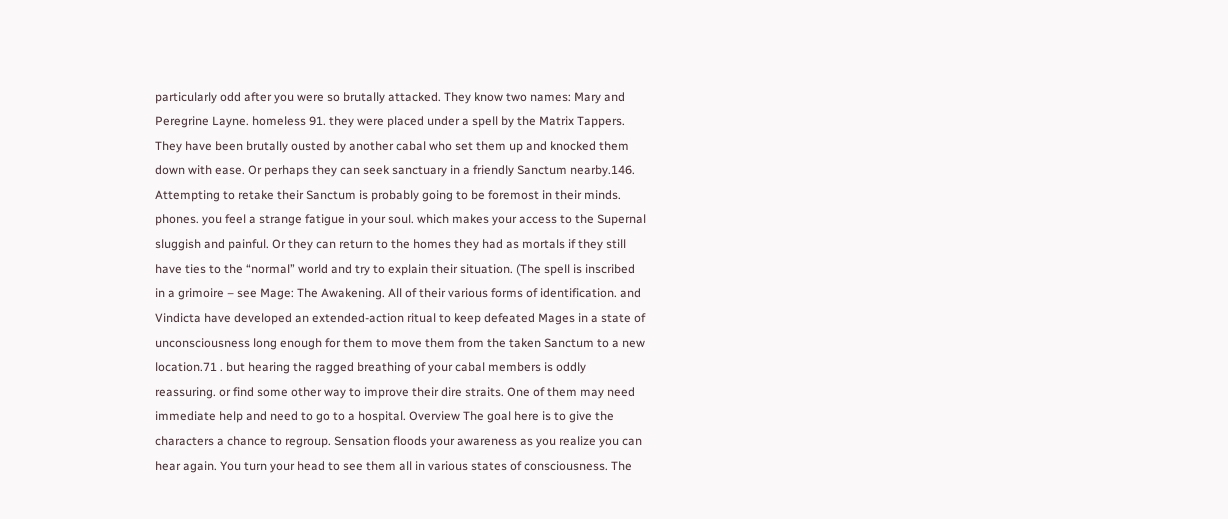particularly odd after you were so brutally attacked. They know two names: Mary and Peregrine Layne. homeless 91. they were placed under a spell by the Matrix Tappers. They have been brutally ousted by another cabal who set them up and knocked them down with ease. Or perhaps they can seek sanctuary in a friendly Sanctum nearby.146. Attempting to retake their Sanctum is probably going to be foremost in their minds. phones. you feel a strange fatigue in your soul. which makes your access to the Supernal sluggish and painful. Or they can return to the homes they had as mortals if they still have ties to the “normal” world and try to explain their situation. (The spell is inscribed in a grimoire – see Mage: The Awakening. All of their various forms of identification. and Vindicta have developed an extended-action ritual to keep defeated Mages in a state of unconsciousness long enough for them to move them from the taken Sanctum to a new location.71 . but hearing the ragged breathing of your cabal members is oddly reassuring. or find some other way to improve their dire straits. One of them may need immediate help and need to go to a hospital. Overview The goal here is to give the characters a chance to regroup. Sensation floods your awareness as you realize you can hear again. You turn your head to see them all in various states of consciousness. The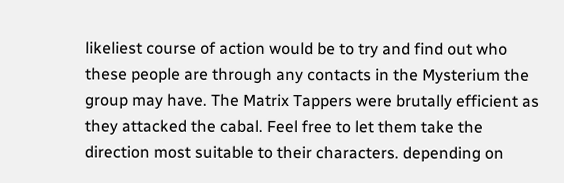likeliest course of action would be to try and find out who these people are through any contacts in the Mysterium the group may have. The Matrix Tappers were brutally efficient as they attacked the cabal. Feel free to let them take the direction most suitable to their characters. depending on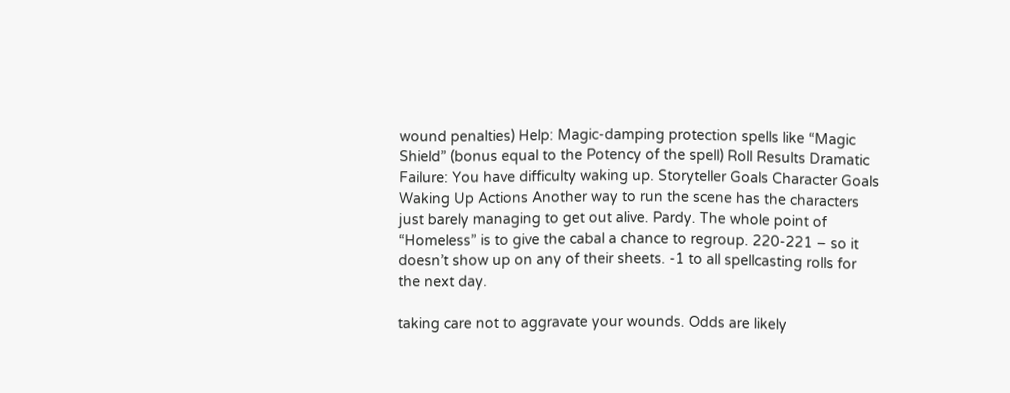wound penalties) Help: Magic-damping protection spells like “Magic Shield” (bonus equal to the Potency of the spell) Roll Results Dramatic Failure: You have difficulty waking up. Storyteller Goals Character Goals Waking Up Actions Another way to run the scene has the characters just barely managing to get out alive. Pardy. The whole point of “Homeless” is to give the cabal a chance to regroup. 220-221 – so it doesn’t show up on any of their sheets. -1 to all spellcasting rolls for the next day.

taking care not to aggravate your wounds. Odds are likely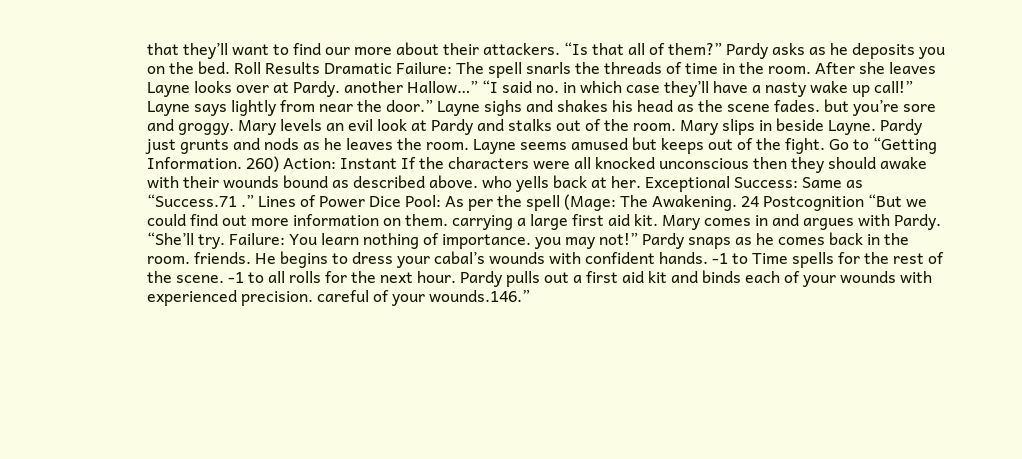that they’ll want to find our more about their attackers. “Is that all of them?” Pardy asks as he deposits you on the bed. Roll Results Dramatic Failure: The spell snarls the threads of time in the room. After she leaves Layne looks over at Pardy. another Hallow…” “I said no. in which case they’ll have a nasty wake up call!” Layne says lightly from near the door.” Layne sighs and shakes his head as the scene fades. but you’re sore and groggy. Mary levels an evil look at Pardy and stalks out of the room. Mary slips in beside Layne. Pardy just grunts and nods as he leaves the room. Layne seems amused but keeps out of the fight. Go to “Getting Information. 260) Action: Instant If the characters were all knocked unconscious then they should awake with their wounds bound as described above. who yells back at her. Exceptional Success: Same as “Success.71 .” Lines of Power Dice Pool: As per the spell (Mage: The Awakening. 24 Postcognition “But we could find out more information on them. carrying a large first aid kit. Mary comes in and argues with Pardy. “She’ll try. Failure: You learn nothing of importance. you may not!” Pardy snaps as he comes back in the room. friends. He begins to dress your cabal’s wounds with confident hands. -1 to Time spells for the rest of the scene. -1 to all rolls for the next hour. Pardy pulls out a first aid kit and binds each of your wounds with experienced precision. careful of your wounds.146.”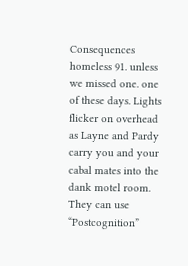Consequences homeless 91. unless we missed one. one of these days. Lights flicker on overhead as Layne and Pardy carry you and your cabal mates into the dank motel room. They can use “Postcognition”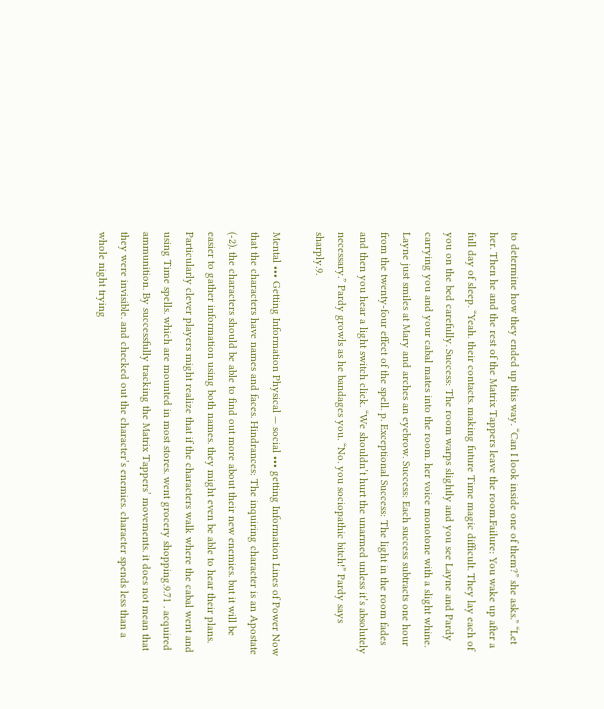to determine how they ended up this way. “Can I look inside one of them?” she asks.” “Let her. Then he and the rest of the Matrix Tappers leave the room.Failure: You wake up after a full day of sleep. “Yeah. their contacts. making future Time magic difficult. They lay each of you on the bed carefully. Success: The room warps slightly and you see Layne and Pardy carrying you and your cabal mates into the room. her voice monotone with a slight whine. Layne just smiles at Mary and arches an eyebrow. Success: Each success subtracts one hour from the twenty-four effect of the spell. p. Exceptional Success: The light in the room fades and then you hear a light switch click. “We shouldn’t hurt the unarmed unless it’s absolutely necessary.” Pardy growls as he bandages you. “No. you sociopathic bitch!” Pardy says sharply.9.

Mental ••• Getting Information Physical — social ••• getting Information Lines of Power Now that the characters have names and faces. Hindrances: The inquiring character is an Apostate (-2). the characters should be able to find out more about their new enemies. but it will be easier to gather information using both names. they might even be able to hear their plans. Particularly clever players might realize that if the characters walk where the cabal went and using Time spells. which are mounted in most stores. went grocery shopping.9.71 . acquired ammunition. By successfully tracking the Matrix Tappers’ movements. it does not mean that they were invisible. and checked out the character’s enemies. character spends less than a whole night trying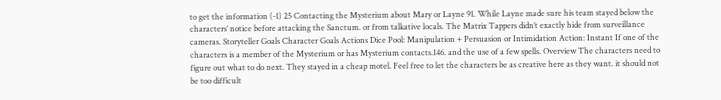to get the information (-1) 25 Contacting the Mysterium about Mary or Layne 91. While Layne made sure his team stayed below the characters’ notice before attacking the Sanctum. or from talkative locals. The Matrix Tappers didn’t exactly hide from surveillance cameras. Storyteller Goals Character Goals Actions Dice Pool: Manipulation + Persuasion or Intimidation Action: Instant If one of the characters is a member of the Mysterium or has Mysterium contacts.146. and the use of a few spells. Overview The characters need to figure out what to do next. They stayed in a cheap motel. Feel free to let the characters be as creative here as they want. it should not be too difficult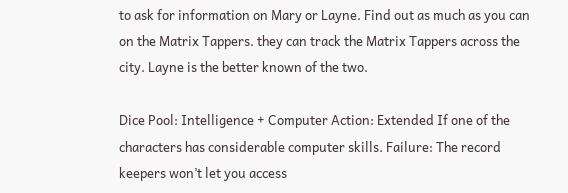to ask for information on Mary or Layne. Find out as much as you can on the Matrix Tappers. they can track the Matrix Tappers across the city. Layne is the better known of the two.

Dice Pool: Intelligence + Computer Action: Extended If one of the characters has considerable computer skills. Failure: The record keepers won’t let you access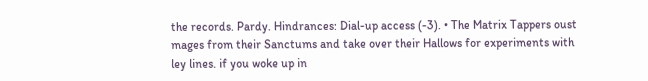the records. Pardy. Hindrances: Dial-up access (-3). • The Matrix Tappers oust mages from their Sanctums and take over their Hallows for experiments with ley lines. if you woke up in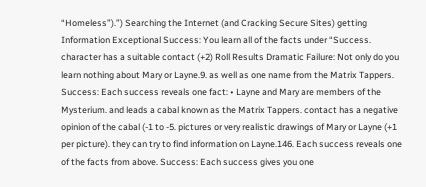“Homeless”).”) Searching the Internet (and Cracking Secure Sites) getting Information Exceptional Success: You learn all of the facts under “Success. character has a suitable contact (+2) Roll Results Dramatic Failure: Not only do you learn nothing about Mary or Layne.9. as well as one name from the Matrix Tappers. Success: Each success reveals one fact: • Layne and Mary are members of the Mysterium. and leads a cabal known as the Matrix Tappers. contact has a negative opinion of the cabal (-1 to -5. pictures or very realistic drawings of Mary or Layne (+1 per picture). they can try to find information on Layne.146. Each success reveals one of the facts from above. Success: Each success gives you one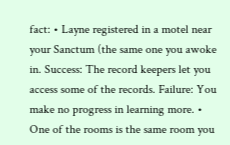fact: • Layne registered in a motel near your Sanctum (the same one you awoke in. Success: The record keepers let you access some of the records. Failure: You make no progress in learning more. • One of the rooms is the same room you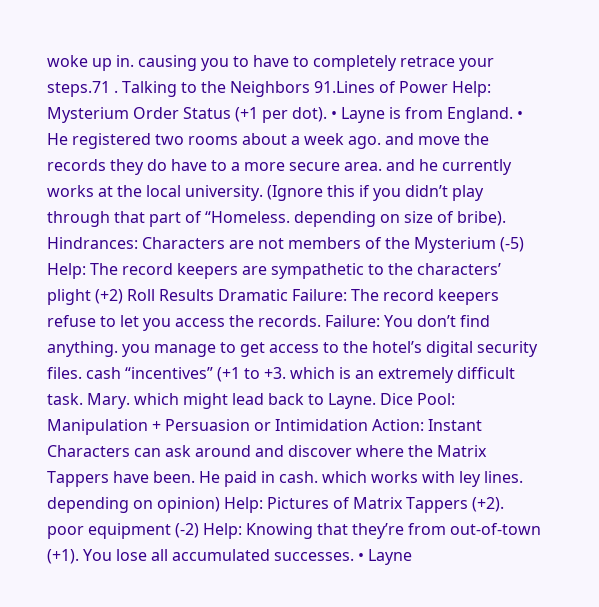woke up in. causing you to have to completely retrace your steps.71 . Talking to the Neighbors 91.Lines of Power Help: Mysterium Order Status (+1 per dot). • Layne is from England. • He registered two rooms about a week ago. and move the records they do have to a more secure area. and he currently works at the local university. (Ignore this if you didn’t play through that part of “Homeless. depending on size of bribe). Hindrances: Characters are not members of the Mysterium (-5) Help: The record keepers are sympathetic to the characters’ plight (+2) Roll Results Dramatic Failure: The record keepers refuse to let you access the records. Failure: You don’t find anything. you manage to get access to the hotel’s digital security files. cash “incentives” (+1 to +3. which is an extremely difficult task. Mary. which might lead back to Layne. Dice Pool: Manipulation + Persuasion or Intimidation Action: Instant Characters can ask around and discover where the Matrix Tappers have been. He paid in cash. which works with ley lines. depending on opinion) Help: Pictures of Matrix Tappers (+2). poor equipment (-2) Help: Knowing that they’re from out-of-town (+1). You lose all accumulated successes. • Layne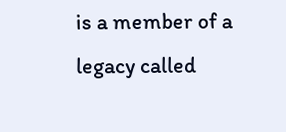is a member of a legacy called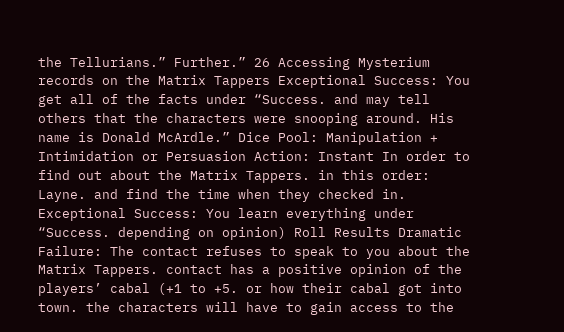the Tellurians.” Further.” 26 Accessing Mysterium records on the Matrix Tappers Exceptional Success: You get all of the facts under “Success. and may tell others that the characters were snooping around. His name is Donald McArdle.” Dice Pool: Manipulation + Intimidation or Persuasion Action: Instant In order to find out about the Matrix Tappers. in this order: Layne. and find the time when they checked in. Exceptional Success: You learn everything under “Success. depending on opinion) Roll Results Dramatic Failure: The contact refuses to speak to you about the Matrix Tappers. contact has a positive opinion of the players’ cabal (+1 to +5. or how their cabal got into town. the characters will have to gain access to the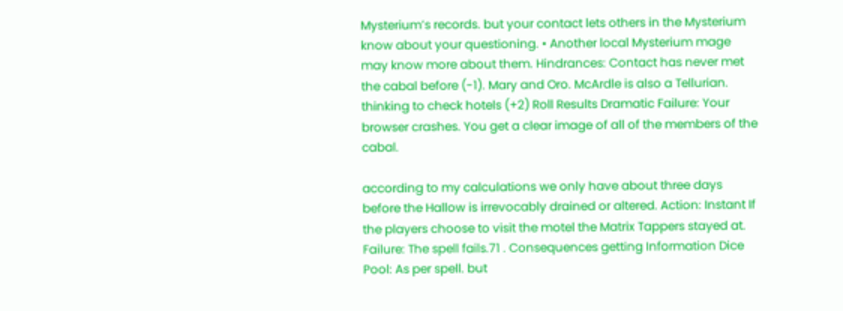Mysterium’s records. but your contact lets others in the Mysterium know about your questioning. • Another local Mysterium mage may know more about them. Hindrances: Contact has never met the cabal before (-1). Mary and Oro. McArdle is also a Tellurian. thinking to check hotels (+2) Roll Results Dramatic Failure: Your browser crashes. You get a clear image of all of the members of the cabal.

according to my calculations we only have about three days before the Hallow is irrevocably drained or altered. Action: Instant If the players choose to visit the motel the Matrix Tappers stayed at. Failure: The spell fails.71 . Consequences getting Information Dice Pool: As per spell. but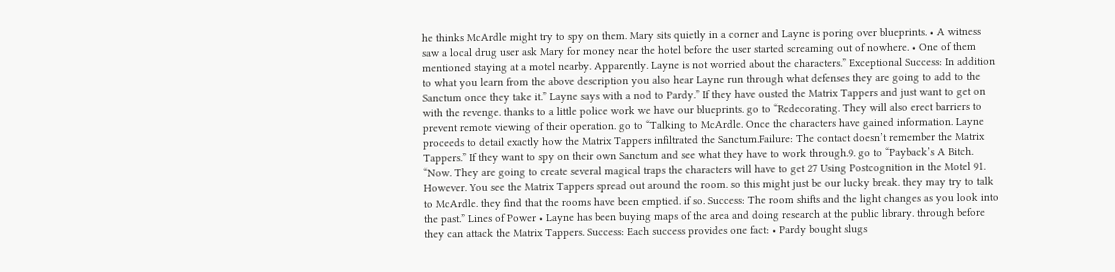he thinks McArdle might try to spy on them. Mary sits quietly in a corner and Layne is poring over blueprints. • A witness saw a local drug user ask Mary for money near the hotel before the user started screaming out of nowhere. • One of them mentioned staying at a motel nearby. Apparently. Layne is not worried about the characters.” Exceptional Success: In addition to what you learn from the above description you also hear Layne run through what defenses they are going to add to the Sanctum once they take it.” Layne says with a nod to Pardy.” If they have ousted the Matrix Tappers and just want to get on with the revenge. thanks to a little police work we have our blueprints. go to “Redecorating. They will also erect barriers to prevent remote viewing of their operation. go to “Talking to McArdle. Once the characters have gained information. Layne proceeds to detail exactly how the Matrix Tappers infiltrated the Sanctum.Failure: The contact doesn’t remember the Matrix Tappers.” If they want to spy on their own Sanctum and see what they have to work through.9. go to “Payback’s A Bitch. “Now. They are going to create several magical traps the characters will have to get 27 Using Postcognition in the Motel 91. However. You see the Matrix Tappers spread out around the room. so this might just be our lucky break. they may try to talk to McArdle. they find that the rooms have been emptied. if so. Success: The room shifts and the light changes as you look into the past.” Lines of Power • Layne has been buying maps of the area and doing research at the public library. through before they can attack the Matrix Tappers. Success: Each success provides one fact: • Pardy bought slugs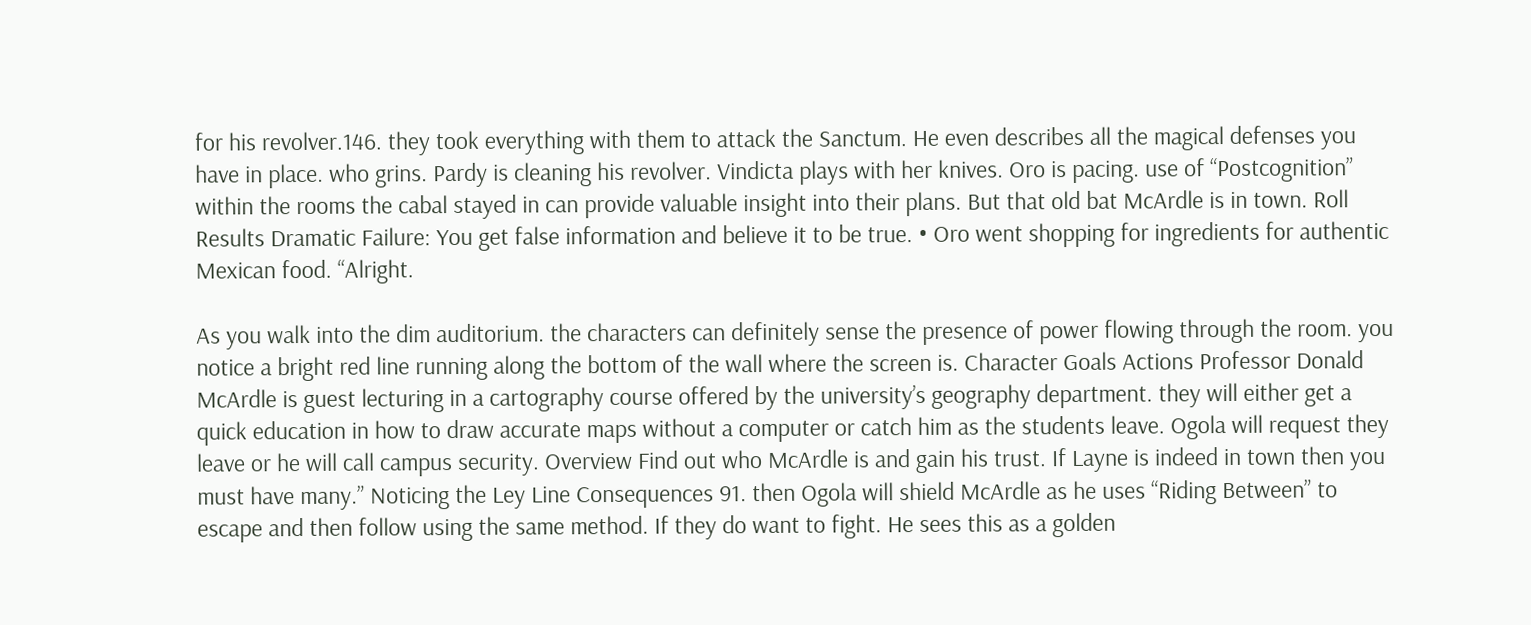for his revolver.146. they took everything with them to attack the Sanctum. He even describes all the magical defenses you have in place. who grins. Pardy is cleaning his revolver. Vindicta plays with her knives. Oro is pacing. use of “Postcognition” within the rooms the cabal stayed in can provide valuable insight into their plans. But that old bat McArdle is in town. Roll Results Dramatic Failure: You get false information and believe it to be true. • Oro went shopping for ingredients for authentic Mexican food. “Alright.

As you walk into the dim auditorium. the characters can definitely sense the presence of power flowing through the room. you notice a bright red line running along the bottom of the wall where the screen is. Character Goals Actions Professor Donald McArdle is guest lecturing in a cartography course offered by the university’s geography department. they will either get a quick education in how to draw accurate maps without a computer or catch him as the students leave. Ogola will request they leave or he will call campus security. Overview Find out who McArdle is and gain his trust. If Layne is indeed in town then you must have many.” Noticing the Ley Line Consequences 91. then Ogola will shield McArdle as he uses “Riding Between” to escape and then follow using the same method. If they do want to fight. He sees this as a golden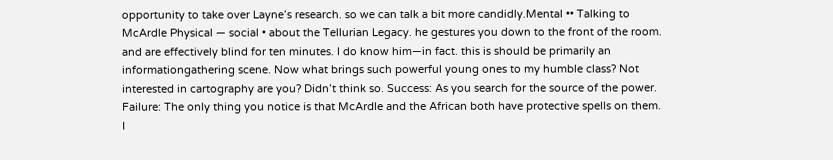opportunity to take over Layne’s research. so we can talk a bit more candidly.Mental •• Talking to McArdle Physical — social • about the Tellurian Legacy. he gestures you down to the front of the room. and are effectively blind for ten minutes. I do know him—in fact. this is should be primarily an informationgathering scene. Now what brings such powerful young ones to my humble class? Not interested in cartography are you? Didn’t think so. Success: As you search for the source of the power. Failure: The only thing you notice is that McArdle and the African both have protective spells on them. I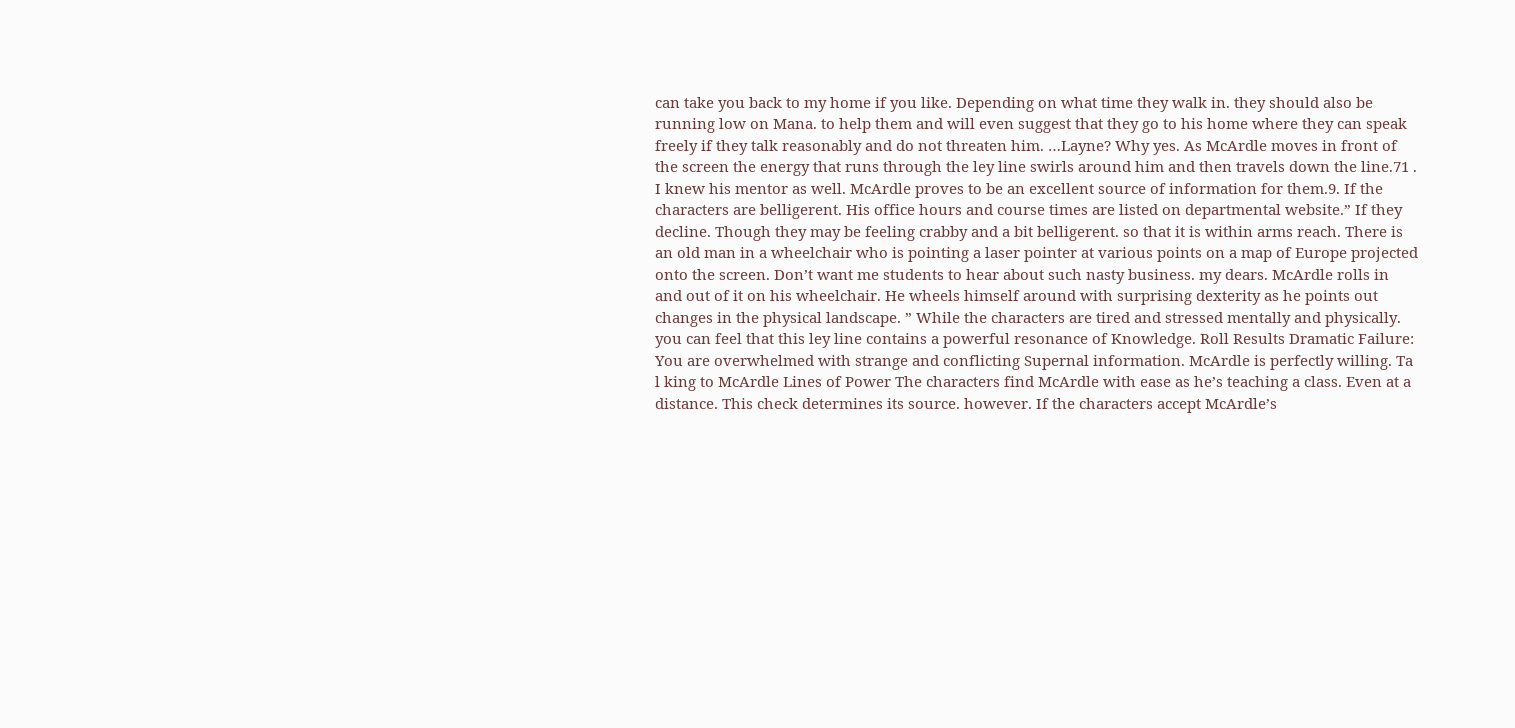can take you back to my home if you like. Depending on what time they walk in. they should also be running low on Mana. to help them and will even suggest that they go to his home where they can speak freely if they talk reasonably and do not threaten him. …Layne? Why yes. As McArdle moves in front of the screen the energy that runs through the ley line swirls around him and then travels down the line.71 . I knew his mentor as well. McArdle proves to be an excellent source of information for them.9. If the characters are belligerent. His office hours and course times are listed on departmental website.” If they decline. Though they may be feeling crabby and a bit belligerent. so that it is within arms reach. There is an old man in a wheelchair who is pointing a laser pointer at various points on a map of Europe projected onto the screen. Don’t want me students to hear about such nasty business. my dears. McArdle rolls in and out of it on his wheelchair. He wheels himself around with surprising dexterity as he points out changes in the physical landscape. ” While the characters are tired and stressed mentally and physically. you can feel that this ley line contains a powerful resonance of Knowledge. Roll Results Dramatic Failure: You are overwhelmed with strange and conflicting Supernal information. McArdle is perfectly willing. Ta l king to McArdle Lines of Power The characters find McArdle with ease as he’s teaching a class. Even at a distance. This check determines its source. however. If the characters accept McArdle’s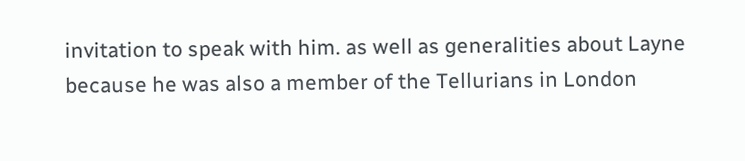invitation to speak with him. as well as generalities about Layne because he was also a member of the Tellurians in London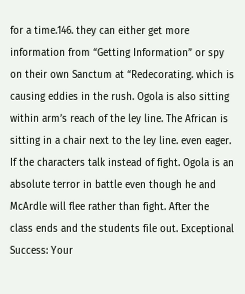for a time.146. they can either get more information from “Getting Information” or spy on their own Sanctum at “Redecorating. which is causing eddies in the rush. Ogola is also sitting within arm’s reach of the ley line. The African is sitting in a chair next to the ley line. even eager. If the characters talk instead of fight. Ogola is an absolute terror in battle even though he and McArdle will flee rather than fight. After the class ends and the students file out. Exceptional Success: Your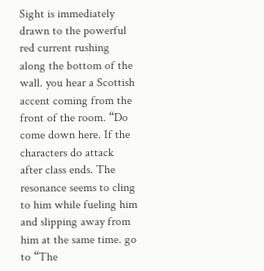Sight is immediately drawn to the powerful red current rushing along the bottom of the wall. you hear a Scottish accent coming from the front of the room. “Do come down here. If the characters do attack after class ends. The resonance seems to cling to him while fueling him and slipping away from him at the same time. go to “The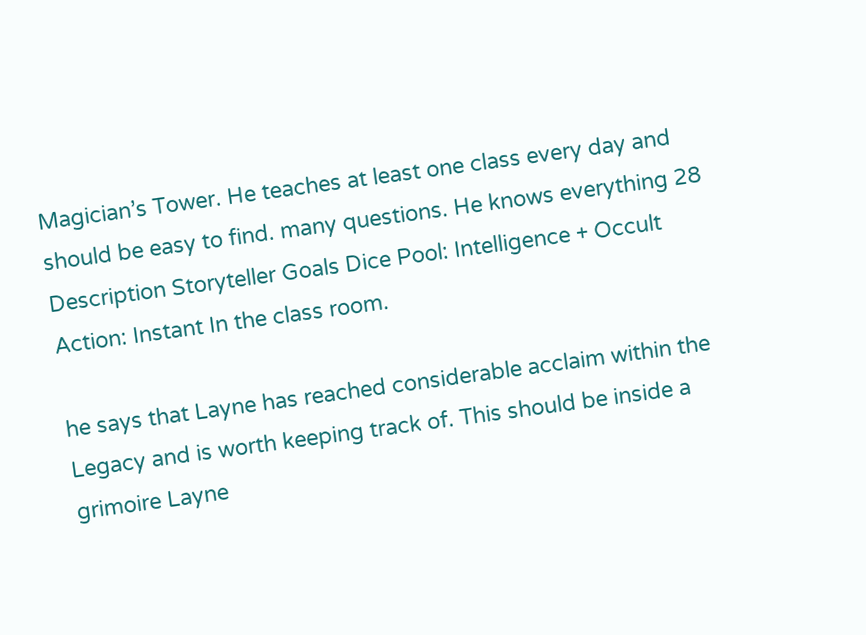Magician’s Tower. He teaches at least one class every day and should be easy to find. many questions. He knows everything 28 Description Storyteller Goals Dice Pool: Intelligence + Occult Action: Instant In the class room.

he says that Layne has reached considerable acclaim within the Legacy and is worth keeping track of. This should be inside a grimoire Layne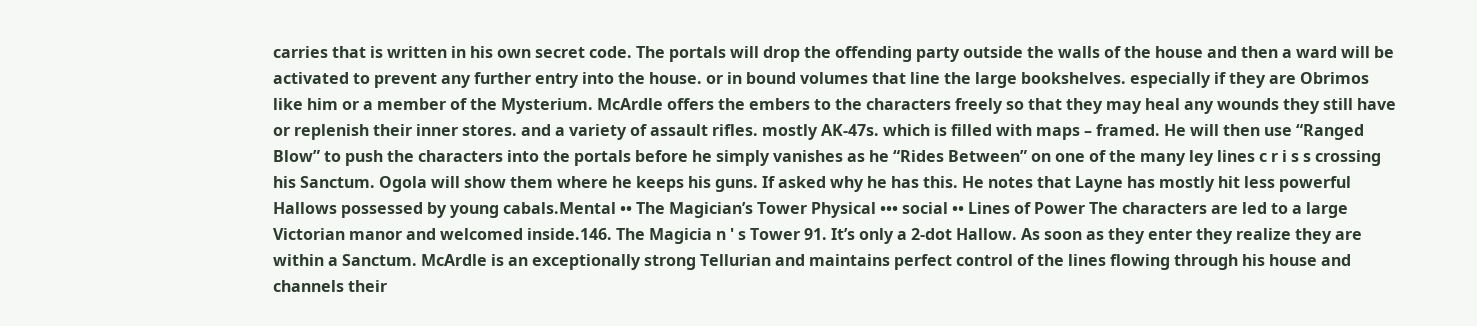carries that is written in his own secret code. The portals will drop the offending party outside the walls of the house and then a ward will be activated to prevent any further entry into the house. or in bound volumes that line the large bookshelves. especially if they are Obrimos like him or a member of the Mysterium. McArdle offers the embers to the characters freely so that they may heal any wounds they still have or replenish their inner stores. and a variety of assault rifles. mostly AK-47s. which is filled with maps – framed. He will then use “Ranged Blow” to push the characters into the portals before he simply vanishes as he “Rides Between” on one of the many ley lines c r i s s crossing his Sanctum. Ogola will show them where he keeps his guns. If asked why he has this. He notes that Layne has mostly hit less powerful Hallows possessed by young cabals.Mental •• The Magician’s Tower Physical ••• social •• Lines of Power The characters are led to a large Victorian manor and welcomed inside.146. The Magicia n ' s Tower 91. It’s only a 2-dot Hallow. As soon as they enter they realize they are within a Sanctum. McArdle is an exceptionally strong Tellurian and maintains perfect control of the lines flowing through his house and channels their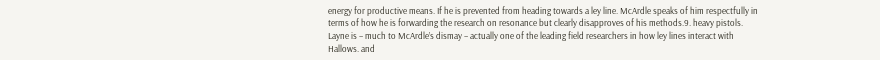energy for productive means. If he is prevented from heading towards a ley line. McArdle speaks of him respectfully in terms of how he is forwarding the research on resonance but clearly disapproves of his methods.9. heavy pistols. Layne is – much to McArdle’s dismay – actually one of the leading field researchers in how ley lines interact with Hallows. and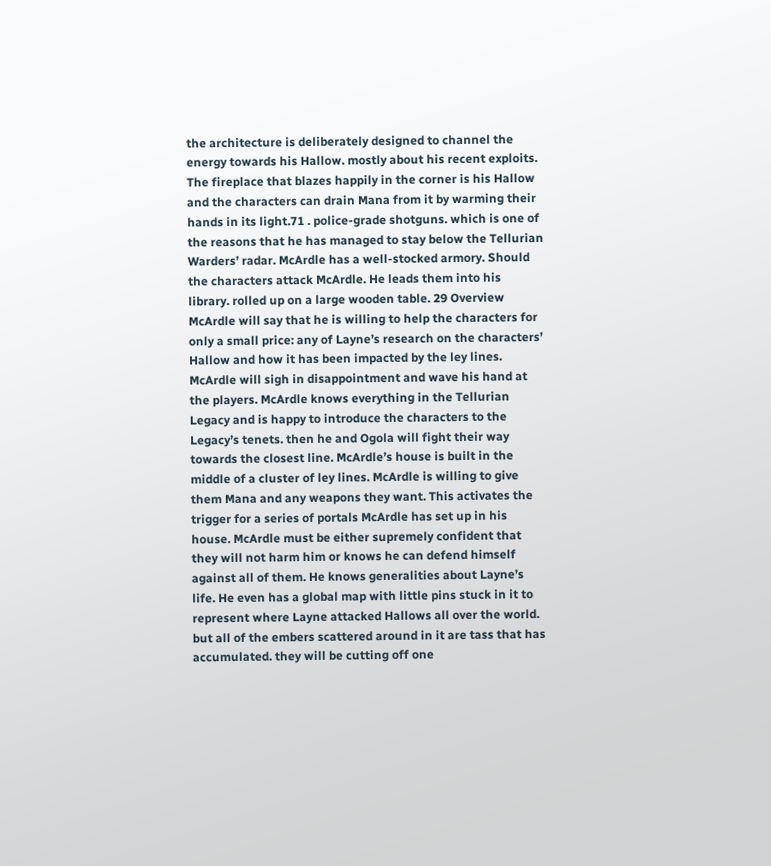the architecture is deliberately designed to channel the energy towards his Hallow. mostly about his recent exploits. The fireplace that blazes happily in the corner is his Hallow and the characters can drain Mana from it by warming their hands in its light.71 . police-grade shotguns. which is one of the reasons that he has managed to stay below the Tellurian Warders’ radar. McArdle has a well-stocked armory. Should the characters attack McArdle. He leads them into his library. rolled up on a large wooden table. 29 Overview McArdle will say that he is willing to help the characters for only a small price: any of Layne’s research on the characters’ Hallow and how it has been impacted by the ley lines. McArdle will sigh in disappointment and wave his hand at the players. McArdle knows everything in the Tellurian Legacy and is happy to introduce the characters to the Legacy’s tenets. then he and Ogola will fight their way towards the closest line. McArdle’s house is built in the middle of a cluster of ley lines. McArdle is willing to give them Mana and any weapons they want. This activates the trigger for a series of portals McArdle has set up in his house. McArdle must be either supremely confident that they will not harm him or knows he can defend himself against all of them. He knows generalities about Layne’s life. He even has a global map with little pins stuck in it to represent where Layne attacked Hallows all over the world. but all of the embers scattered around in it are tass that has accumulated. they will be cutting off one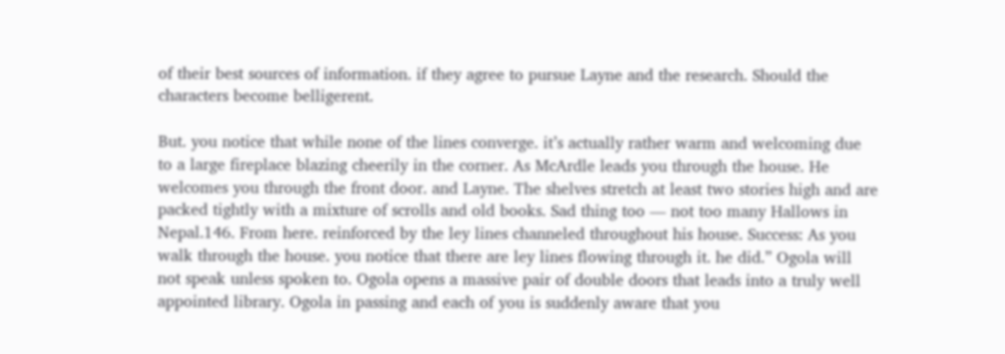of their best sources of information. if they agree to pursue Layne and the research. Should the characters become belligerent.

But. you notice that while none of the lines converge. it’s actually rather warm and welcoming due to a large fireplace blazing cheerily in the corner. As McArdle leads you through the house. He welcomes you through the front door. and Layne. The shelves stretch at least two stories high and are packed tightly with a mixture of scrolls and old books. Sad thing too — not too many Hallows in Nepal.146. From here. reinforced by the ley lines channeled throughout his house. Success: As you walk through the house. you notice that there are ley lines flowing through it. he did.” Ogola will not speak unless spoken to. Ogola opens a massive pair of double doors that leads into a truly well appointed library. Ogola in passing and each of you is suddenly aware that you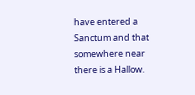have entered a Sanctum and that somewhere near there is a Hallow.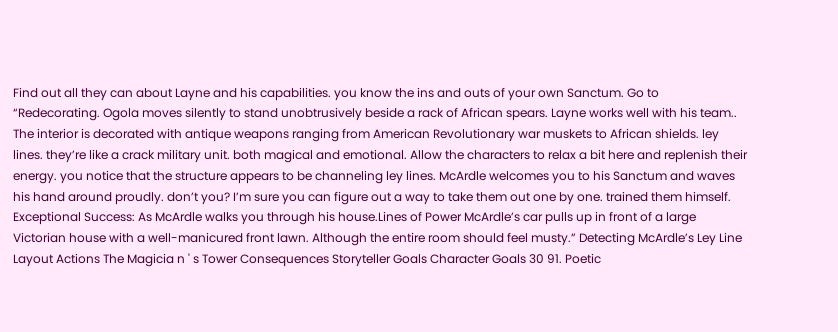Find out all they can about Layne and his capabilities. you know the ins and outs of your own Sanctum. Go to “Redecorating. Ogola moves silently to stand unobtrusively beside a rack of African spears. Layne works well with his team.. The interior is decorated with antique weapons ranging from American Revolutionary war muskets to African shields. ley lines. they’re like a crack military unit. both magical and emotional. Allow the characters to relax a bit here and replenish their energy. you notice that the structure appears to be channeling ley lines. McArdle welcomes you to his Sanctum and waves his hand around proudly. don’t you? I’m sure you can figure out a way to take them out one by one. trained them himself. Exceptional Success: As McArdle walks you through his house.Lines of Power McArdle’s car pulls up in front of a large Victorian house with a well-manicured front lawn. Although the entire room should feel musty.” Detecting McArdle’s Ley Line Layout Actions The Magicia n ' s Tower Consequences Storyteller Goals Character Goals 30 91. Poetic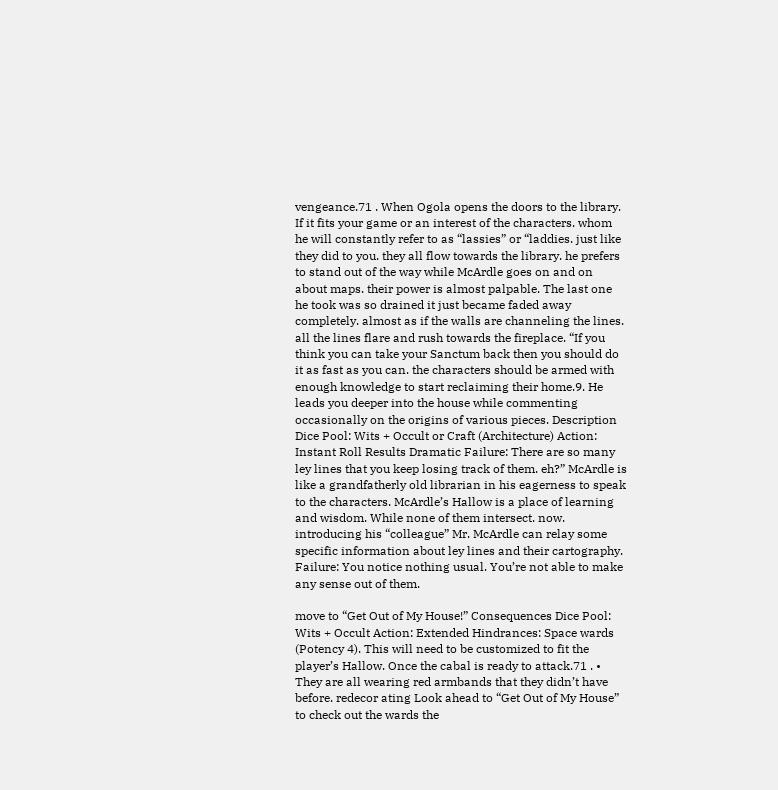vengeance.71 . When Ogola opens the doors to the library. If it fits your game or an interest of the characters. whom he will constantly refer to as “lassies” or “laddies. just like they did to you. they all flow towards the library. he prefers to stand out of the way while McArdle goes on and on about maps. their power is almost palpable. The last one he took was so drained it just became faded away completely. almost as if the walls are channeling the lines. all the lines flare and rush towards the fireplace. “If you think you can take your Sanctum back then you should do it as fast as you can. the characters should be armed with enough knowledge to start reclaiming their home.9. He leads you deeper into the house while commenting occasionally on the origins of various pieces. Description Dice Pool: Wits + Occult or Craft (Architecture) Action: Instant Roll Results Dramatic Failure: There are so many ley lines that you keep losing track of them. eh?” McArdle is like a grandfatherly old librarian in his eagerness to speak to the characters. McArdle’s Hallow is a place of learning and wisdom. While none of them intersect. now. introducing his “colleague” Mr. McArdle can relay some specific information about ley lines and their cartography. Failure: You notice nothing usual. You’re not able to make any sense out of them.

move to “Get Out of My House!” Consequences Dice Pool: Wits + Occult Action: Extended Hindrances: Space wards (Potency 4). This will need to be customized to fit the player’s Hallow. Once the cabal is ready to attack.71 . • They are all wearing red armbands that they didn’t have before. redecor ating Look ahead to “Get Out of My House” to check out the wards the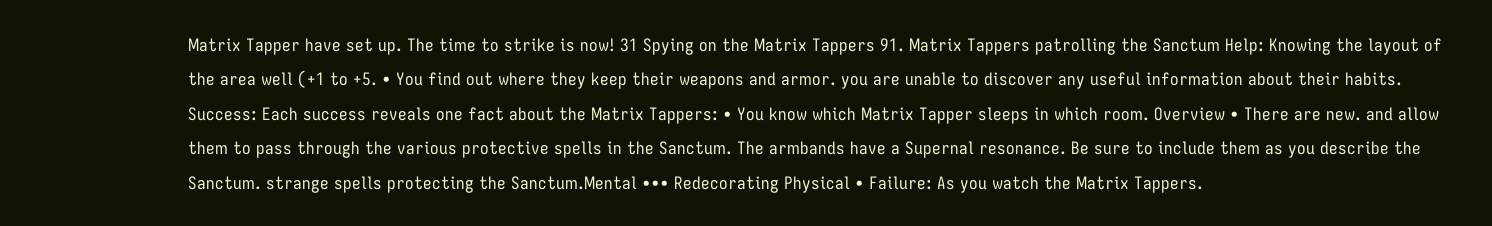Matrix Tapper have set up. The time to strike is now! 31 Spying on the Matrix Tappers 91. Matrix Tappers patrolling the Sanctum Help: Knowing the layout of the area well (+1 to +5. • You find out where they keep their weapons and armor. you are unable to discover any useful information about their habits. Success: Each success reveals one fact about the Matrix Tappers: • You know which Matrix Tapper sleeps in which room. Overview • There are new. and allow them to pass through the various protective spells in the Sanctum. The armbands have a Supernal resonance. Be sure to include them as you describe the Sanctum. strange spells protecting the Sanctum.Mental ••• Redecorating Physical • Failure: As you watch the Matrix Tappers.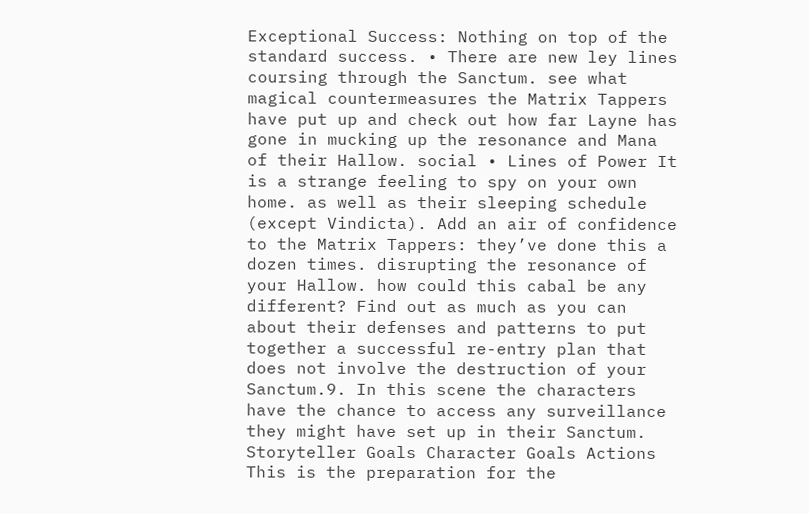Exceptional Success: Nothing on top of the standard success. • There are new ley lines coursing through the Sanctum. see what magical countermeasures the Matrix Tappers have put up and check out how far Layne has gone in mucking up the resonance and Mana of their Hallow. social • Lines of Power It is a strange feeling to spy on your own home. as well as their sleeping schedule (except Vindicta). Add an air of confidence to the Matrix Tappers: they’ve done this a dozen times. disrupting the resonance of your Hallow. how could this cabal be any different? Find out as much as you can about their defenses and patterns to put together a successful re-entry plan that does not involve the destruction of your Sanctum.9. In this scene the characters have the chance to access any surveillance they might have set up in their Sanctum. Storyteller Goals Character Goals Actions This is the preparation for the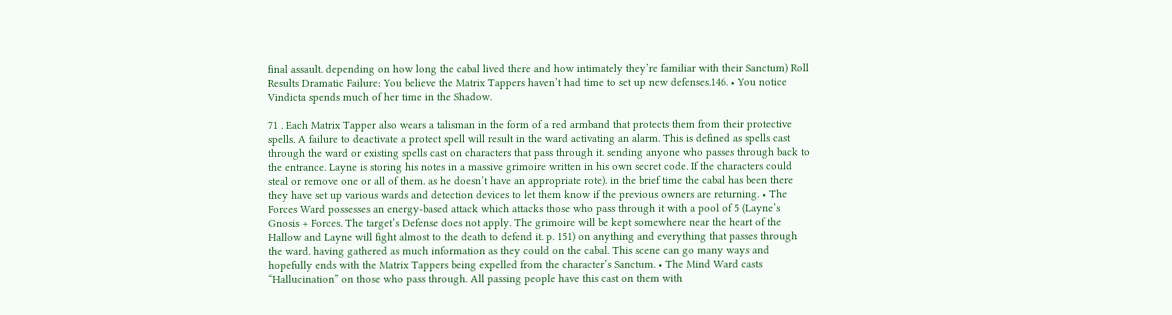final assault. depending on how long the cabal lived there and how intimately they’re familiar with their Sanctum) Roll Results Dramatic Failure: You believe the Matrix Tappers haven’t had time to set up new defenses.146. • You notice Vindicta spends much of her time in the Shadow.

71 . Each Matrix Tapper also wears a talisman in the form of a red armband that protects them from their protective spells. A failure to deactivate a protect spell will result in the ward activating an alarm. This is defined as spells cast through the ward or existing spells cast on characters that pass through it. sending anyone who passes through back to the entrance. Layne is storing his notes in a massive grimoire written in his own secret code. If the characters could steal or remove one or all of them. as he doesn’t have an appropriate rote). in the brief time the cabal has been there they have set up various wards and detection devices to let them know if the previous owners are returning. • The Forces Ward possesses an energy-based attack which attacks those who pass through it with a pool of 5 (Layne’s Gnosis + Forces. The target’s Defense does not apply. The grimoire will be kept somewhere near the heart of the Hallow and Layne will fight almost to the death to defend it. p. 151) on anything and everything that passes through the ward. having gathered as much information as they could on the cabal. This scene can go many ways and hopefully ends with the Matrix Tappers being expelled from the character’s Sanctum. • The Mind Ward casts “Hallucination” on those who pass through. All passing people have this cast on them with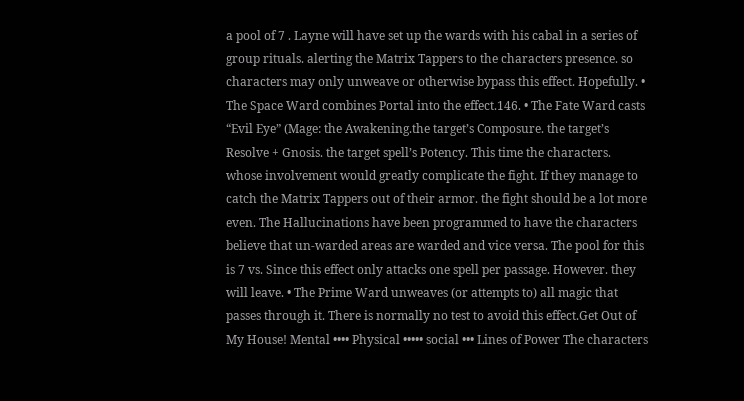a pool of 7 . Layne will have set up the wards with his cabal in a series of group rituals. alerting the Matrix Tappers to the characters presence. so characters may only unweave or otherwise bypass this effect. Hopefully. • The Space Ward combines Portal into the effect.146. • The Fate Ward casts “Evil Eye” (Mage: the Awakening.the target’s Composure. the target’s Resolve + Gnosis. the target spell’s Potency. This time the characters. whose involvement would greatly complicate the fight. If they manage to catch the Matrix Tappers out of their armor. the fight should be a lot more even. The Hallucinations have been programmed to have the characters believe that un-warded areas are warded and vice versa. The pool for this is 7 vs. Since this effect only attacks one spell per passage. However. they will leave. • The Prime Ward unweaves (or attempts to) all magic that passes through it. There is normally no test to avoid this effect.Get Out of My House! Mental •••• Physical ••••• social ••• Lines of Power The characters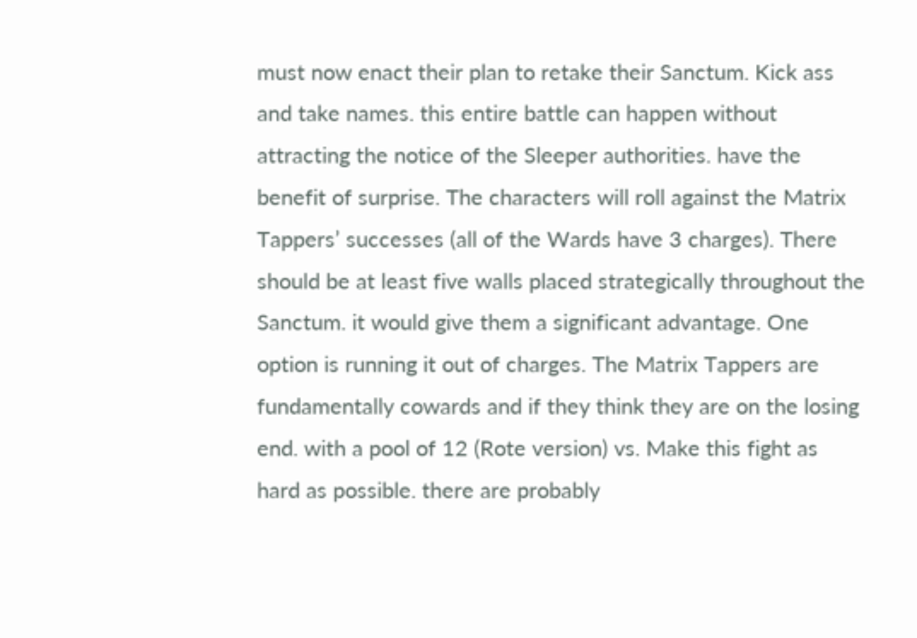must now enact their plan to retake their Sanctum. Kick ass and take names. this entire battle can happen without attracting the notice of the Sleeper authorities. have the benefit of surprise. The characters will roll against the Matrix Tappers’ successes (all of the Wards have 3 charges). There should be at least five walls placed strategically throughout the Sanctum. it would give them a significant advantage. One option is running it out of charges. The Matrix Tappers are fundamentally cowards and if they think they are on the losing end. with a pool of 12 (Rote version) vs. Make this fight as hard as possible. there are probably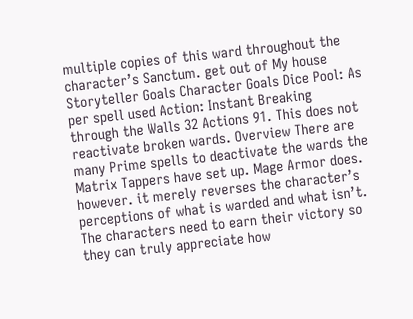multiple copies of this ward throughout the character’s Sanctum. get out of My house Storyteller Goals Character Goals Dice Pool: As per spell used Action: Instant Breaking through the Walls 32 Actions 91. This does not reactivate broken wards. Overview There are many Prime spells to deactivate the wards the Matrix Tappers have set up. Mage Armor does. however. it merely reverses the character’s perceptions of what is warded and what isn’t. The characters need to earn their victory so they can truly appreciate how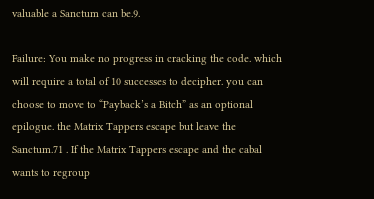valuable a Sanctum can be.9.

Failure: You make no progress in cracking the code. which will require a total of 10 successes to decipher. you can choose to move to “Payback’s a Bitch” as an optional epilogue. the Matrix Tappers escape but leave the Sanctum.71 . If the Matrix Tappers escape and the cabal wants to regroup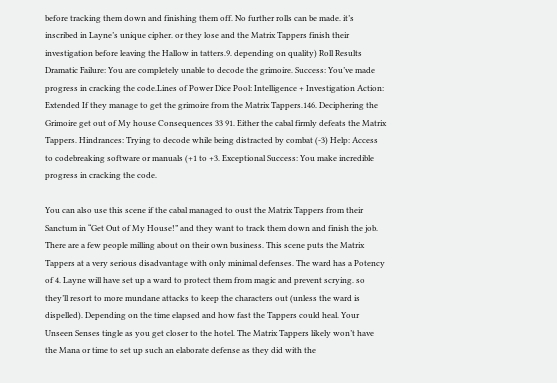before tracking them down and finishing them off. No further rolls can be made. it’s inscribed in Layne’s unique cipher. or they lose and the Matrix Tappers finish their investigation before leaving the Hallow in tatters.9. depending on quality) Roll Results Dramatic Failure: You are completely unable to decode the grimoire. Success: You’ve made progress in cracking the code.Lines of Power Dice Pool: Intelligence + Investigation Action: Extended If they manage to get the grimoire from the Matrix Tappers.146. Deciphering the Grimoire get out of My house Consequences 33 91. Either the cabal firmly defeats the Matrix Tappers. Hindrances: Trying to decode while being distracted by combat (-3) Help: Access to codebreaking software or manuals (+1 to +3. Exceptional Success: You make incredible progress in cracking the code.

You can also use this scene if the cabal managed to oust the Matrix Tappers from their Sanctum in “Get Out of My House!” and they want to track them down and finish the job. There are a few people milling about on their own business. This scene puts the Matrix Tappers at a very serious disadvantage with only minimal defenses. The ward has a Potency of 4. Layne will have set up a ward to protect them from magic and prevent scrying. so they’ll resort to more mundane attacks to keep the characters out (unless the ward is dispelled). Depending on the time elapsed and how fast the Tappers could heal. Your Unseen Senses tingle as you get closer to the hotel. The Matrix Tappers likely won’t have the Mana or time to set up such an elaborate defense as they did with the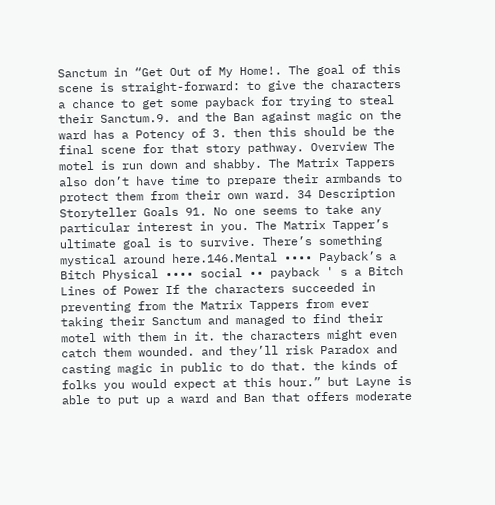Sanctum in “Get Out of My Home!. The goal of this scene is straight-forward: to give the characters a chance to get some payback for trying to steal their Sanctum.9. and the Ban against magic on the ward has a Potency of 3. then this should be the final scene for that story pathway. Overview The motel is run down and shabby. The Matrix Tappers also don’t have time to prepare their armbands to protect them from their own ward. 34 Description Storyteller Goals 91. No one seems to take any particular interest in you. The Matrix Tapper’s ultimate goal is to survive. There’s something mystical around here.146.Mental •••• Payback’s a Bitch Physical •••• social •• payback ' s a Bitch Lines of Power If the characters succeeded in preventing from the Matrix Tappers from ever taking their Sanctum and managed to find their motel with them in it. the characters might even catch them wounded. and they’ll risk Paradox and casting magic in public to do that. the kinds of folks you would expect at this hour.” but Layne is able to put up a ward and Ban that offers moderate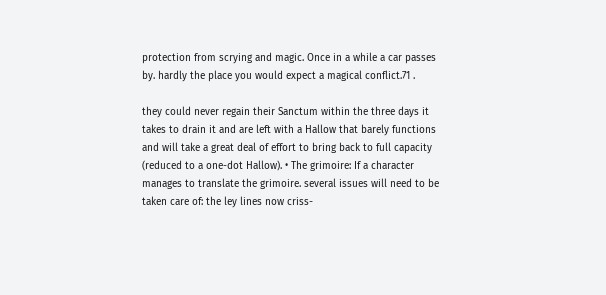protection from scrying and magic. Once in a while a car passes by. hardly the place you would expect a magical conflict.71 .

they could never regain their Sanctum within the three days it takes to drain it and are left with a Hallow that barely functions and will take a great deal of effort to bring back to full capacity (reduced to a one-dot Hallow). • The grimoire: If a character manages to translate the grimoire. several issues will need to be taken care of: the ley lines now criss-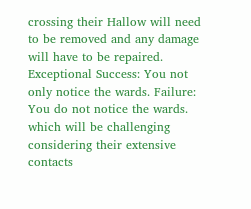crossing their Hallow will need to be removed and any damage will have to be repaired. Exceptional Success: You not only notice the wards. Failure: You do not notice the wards. which will be challenging considering their extensive contacts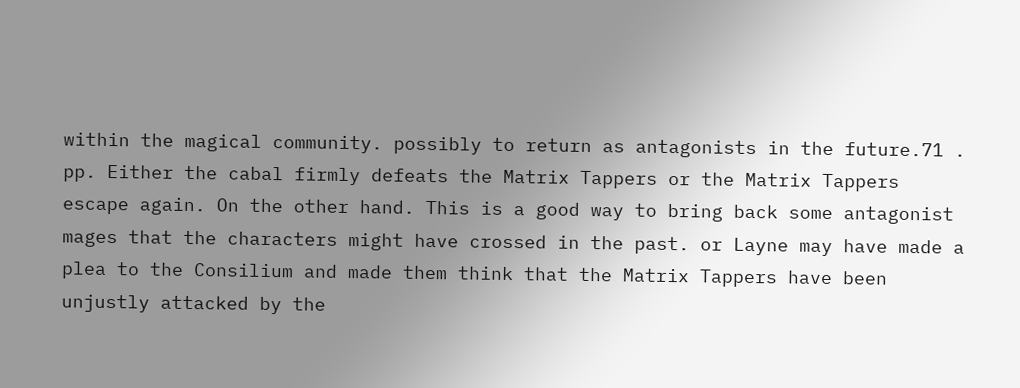within the magical community. possibly to return as antagonists in the future.71 . pp. Either the cabal firmly defeats the Matrix Tappers or the Matrix Tappers escape again. On the other hand. This is a good way to bring back some antagonist mages that the characters might have crossed in the past. or Layne may have made a plea to the Consilium and made them think that the Matrix Tappers have been unjustly attacked by the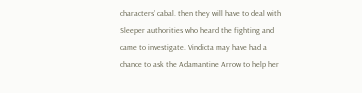characters’ cabal. then they will have to deal with Sleeper authorities who heard the fighting and came to investigate. Vindicta may have had a chance to ask the Adamantine Arrow to help her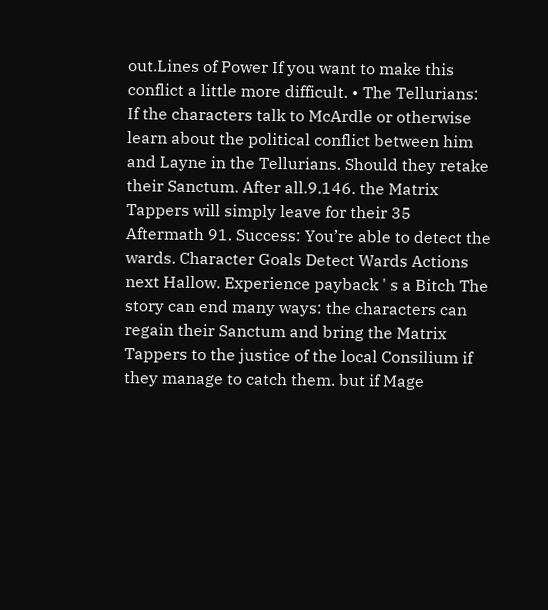out.Lines of Power If you want to make this conflict a little more difficult. • The Tellurians: If the characters talk to McArdle or otherwise learn about the political conflict between him and Layne in the Tellurians. Should they retake their Sanctum. After all.9.146. the Matrix Tappers will simply leave for their 35 Aftermath 91. Success: You’re able to detect the wards. Character Goals Detect Wards Actions next Hallow. Experience payback ' s a Bitch The story can end many ways: the characters can regain their Sanctum and bring the Matrix Tappers to the justice of the local Consilium if they manage to catch them. but if Mage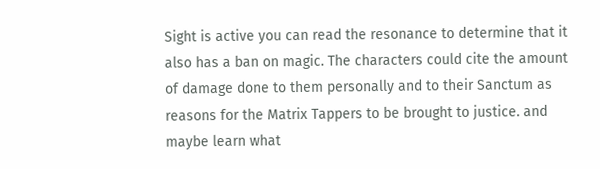Sight is active you can read the resonance to determine that it also has a ban on magic. The characters could cite the amount of damage done to them personally and to their Sanctum as reasons for the Matrix Tappers to be brought to justice. and maybe learn what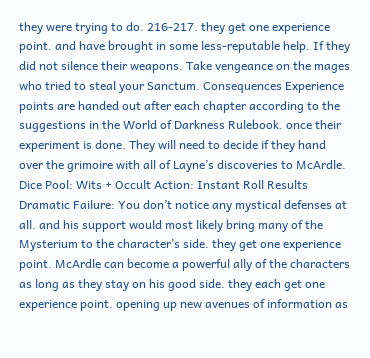they were trying to do. 216-217. they get one experience point. and have brought in some less-reputable help. If they did not silence their weapons. Take vengeance on the mages who tried to steal your Sanctum. Consequences Experience points are handed out after each chapter according to the suggestions in the World of Darkness Rulebook. once their experiment is done. They will need to decide if they hand over the grimoire with all of Layne’s discoveries to McArdle. Dice Pool: Wits + Occult Action: Instant Roll Results Dramatic Failure: You don’t notice any mystical defenses at all. and his support would most likely bring many of the Mysterium to the character’s side. they get one experience point. McArdle can become a powerful ally of the characters as long as they stay on his good side. they each get one experience point. opening up new avenues of information as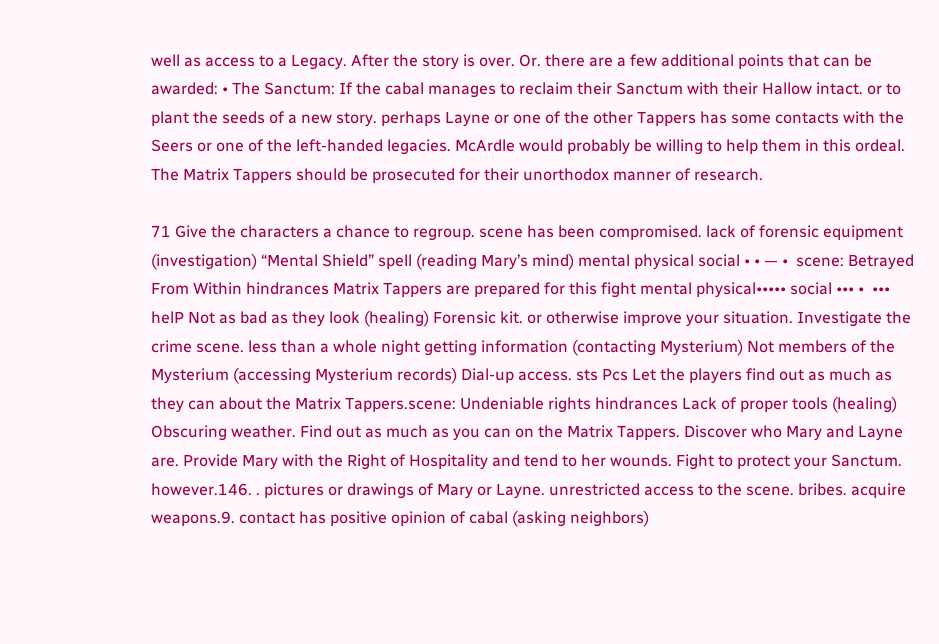well as access to a Legacy. After the story is over. Or. there are a few additional points that can be awarded: • The Sanctum: If the cabal manages to reclaim their Sanctum with their Hallow intact. or to plant the seeds of a new story. perhaps Layne or one of the other Tappers has some contacts with the Seers or one of the left-handed legacies. McArdle would probably be willing to help them in this ordeal. The Matrix Tappers should be prosecuted for their unorthodox manner of research.

71 Give the characters a chance to regroup. scene has been compromised. lack of forensic equipment (investigation) “Mental Shield” spell (reading Mary’s mind) mental physical social • • — •  scene: Betrayed From Within hindrances Matrix Tappers are prepared for this fight mental physical••••• social ••• •  ••• helP Not as bad as they look (healing) Forensic kit. or otherwise improve your situation. Investigate the crime scene. less than a whole night getting information (contacting Mysterium) Not members of the Mysterium (accessing Mysterium records) Dial-up access. sts Pcs Let the players find out as much as they can about the Matrix Tappers.scene: Undeniable rights hindrances Lack of proper tools (healing) Obscuring weather. Find out as much as you can on the Matrix Tappers. Discover who Mary and Layne are. Provide Mary with the Right of Hospitality and tend to her wounds. Fight to protect your Sanctum. however.146. . pictures or drawings of Mary or Layne. unrestricted access to the scene. bribes. acquire weapons.9. contact has positive opinion of cabal (asking neighbors)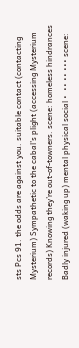sts Pcs 91. the odds are against you. suitable contact (contacting Mysterium) Sympathetic to the cabal’s plight (accessing Mysterium records) Knowing they’re out-of-towners. scene: homeless hindrances Badly injured (waking up) mental physical social •  •• •• ••• scene: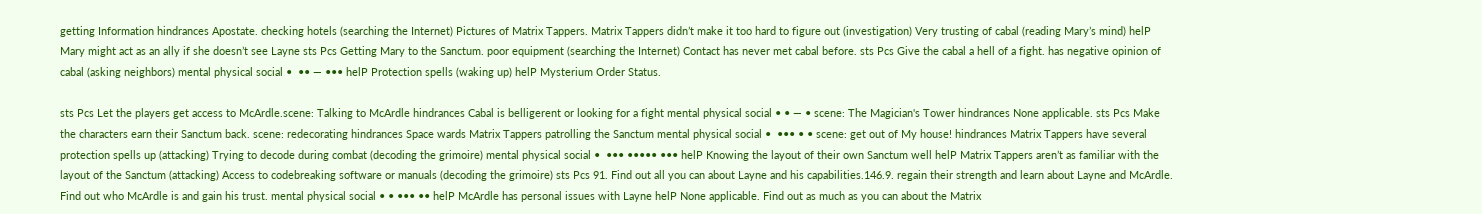getting Information hindrances Apostate. checking hotels (searching the Internet) Pictures of Matrix Tappers. Matrix Tappers didn’t make it too hard to figure out (investigation) Very trusting of cabal (reading Mary’s mind) helP Mary might act as an ally if she doesn’t see Layne sts Pcs Getting Mary to the Sanctum. poor equipment (searching the Internet) Contact has never met cabal before. sts Pcs Give the cabal a hell of a fight. has negative opinion of cabal (asking neighbors) mental physical social •  •• — ••• helP Protection spells (waking up) helP Mysterium Order Status.

sts Pcs Let the players get access to McArdle.scene: Talking to McArdle hindrances Cabal is belligerent or looking for a fight mental physical social • • — • scene: The Magician's Tower hindrances None applicable. sts Pcs Make the characters earn their Sanctum back. scene: redecorating hindrances Space wards Matrix Tappers patrolling the Sanctum mental physical social •  ••• • • scene: get out of My house! hindrances Matrix Tappers have several protection spells up (attacking) Trying to decode during combat (decoding the grimoire) mental physical social •  ••• ••••• ••• helP Knowing the layout of their own Sanctum well helP Matrix Tappers aren’t as familiar with the layout of the Sanctum (attacking) Access to codebreaking software or manuals (decoding the grimoire) sts Pcs 91. Find out all you can about Layne and his capabilities.146.9. regain their strength and learn about Layne and McArdle. Find out who McArdle is and gain his trust. mental physical social • • ••• •• helP McArdle has personal issues with Layne helP None applicable. Find out as much as you can about the Matrix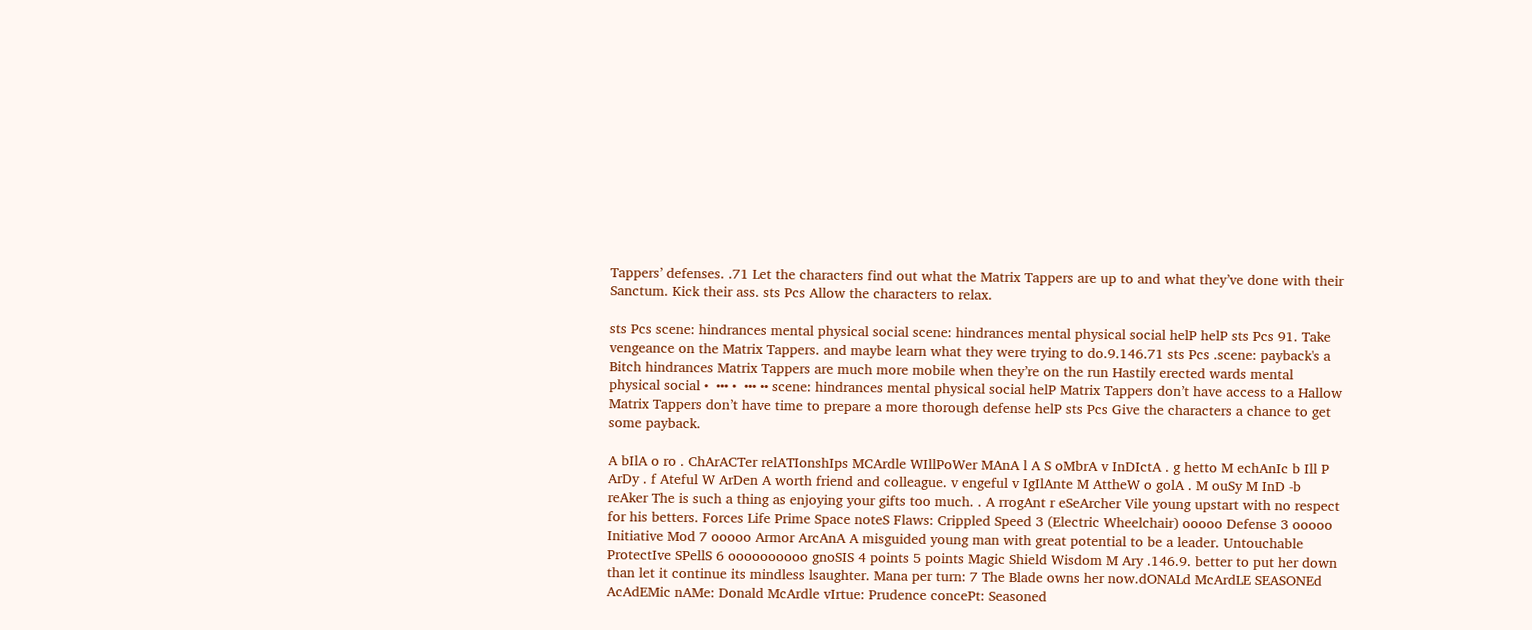Tappers’ defenses. .71 Let the characters find out what the Matrix Tappers are up to and what they’ve done with their Sanctum. Kick their ass. sts Pcs Allow the characters to relax.

sts Pcs scene: hindrances mental physical social scene: hindrances mental physical social helP helP sts Pcs 91. Take vengeance on the Matrix Tappers. and maybe learn what they were trying to do.9.146.71 sts Pcs .scene: payback's a Bitch hindrances Matrix Tappers are much more mobile when they’re on the run Hastily erected wards mental physical social •  ••• •  ••• •• scene: hindrances mental physical social helP Matrix Tappers don’t have access to a Hallow Matrix Tappers don’t have time to prepare a more thorough defense helP sts Pcs Give the characters a chance to get some payback.

A bIlA o ro . ChArACTer relATIonshIps MCArdle WIllPoWer MAnA l A S oMbrA v InDIctA . g hetto M echAnIc b Ill P ArDy . f Ateful W ArDen A worth friend and colleague. v engeful v IgIlAnte M AttheW o golA . M ouSy M InD -b reAker The is such a thing as enjoying your gifts too much. . A rrogAnt r eSeArcher Vile young upstart with no respect for his betters. Forces Life Prime Space noteS Flaws: Crippled Speed 3 (Electric Wheelchair) ooooo Defense 3 ooooo Initiative Mod 7 ooooo Armor ArcAnA A misguided young man with great potential to be a leader. Untouchable ProtectIve SPellS 6 oooooooooo gnoSIS 4 points 5 points Magic Shield Wisdom M Ary .146.9. better to put her down than let it continue its mindless lsaughter. Mana per turn: 7 The Blade owns her now.dONALd McArdLE SEASONEd AcAdEMic nAMe: Donald McArdle vIrtue: Prudence concePt: Seasoned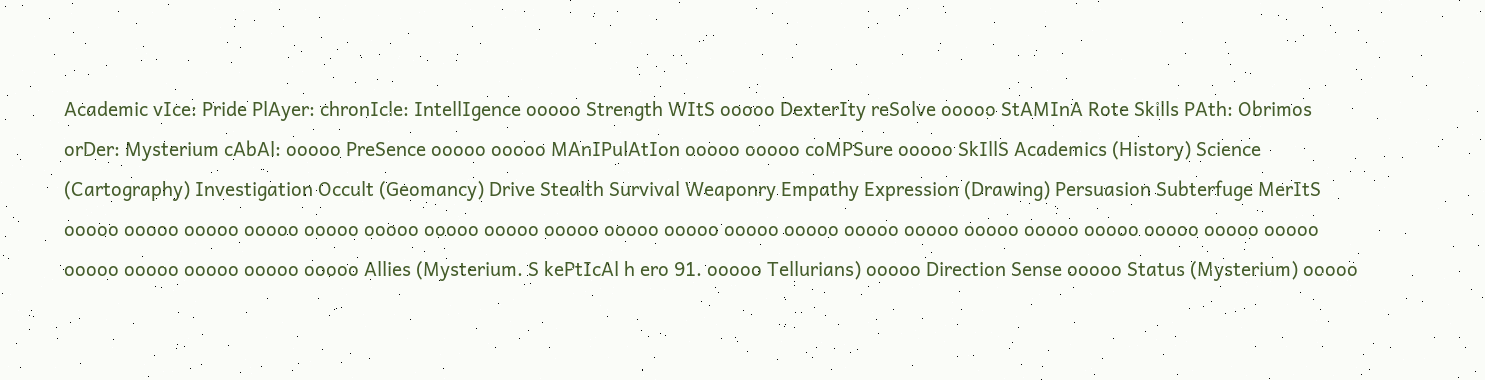Academic vIce: Pride PlAyer: chronIcle: IntellIgence ooooo Strength WItS ooooo DexterIty reSolve ooooo StAMInA Rote Skills PAth: Obrimos orDer: Mysterium cAbAl: ooooo PreSence ooooo ooooo MAnIPulAtIon ooooo ooooo coMPSure ooooo SkIllS Academics (History) Science (Cartography) Investigation Occult (Geomancy) Drive Stealth Survival Weaponry Empathy Expression (Drawing) Persuasion Subterfuge MerItS ooooo ooooo ooooo ooooo ooooo ooooo ooooo ooooo ooooo ooooo ooooo ooooo ooooo ooooo ooooo ooooo ooooo ooooo ooooo ooooo ooooo ooooo ooooo ooooo ooooo ooooo Allies (Mysterium. S kePtIcAl h ero 91. ooooo Tellurians) ooooo Direction Sense ooooo Status (Mysterium) ooooo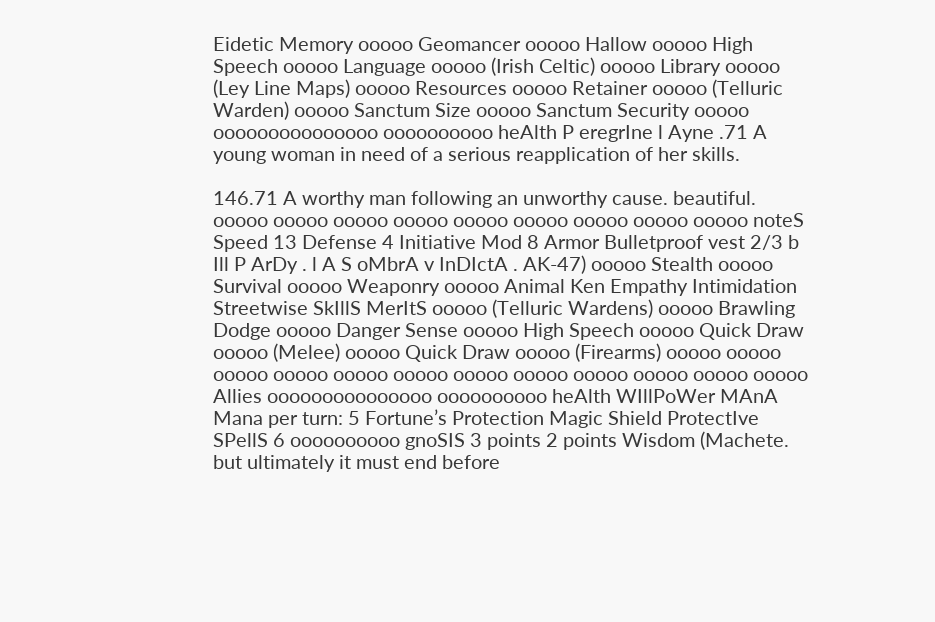Eidetic Memory ooooo Geomancer ooooo Hallow ooooo High Speech ooooo Language ooooo (Irish Celtic) ooooo Library ooooo (Ley Line Maps) ooooo Resources ooooo Retainer ooooo (Telluric Warden) ooooo Sanctum Size ooooo Sanctum Security ooooo ooooooooooooooo oooooooooo heAlth P eregrIne l Ayne .71 A young woman in need of a serious reapplication of her skills.

146.71 A worthy man following an unworthy cause. beautiful. ooooo ooooo ooooo ooooo ooooo ooooo ooooo ooooo ooooo noteS Speed 13 Defense 4 Initiative Mod 8 Armor Bulletproof vest 2/3 b Ill P ArDy . l A S oMbrA v InDIctA . AK-47) ooooo Stealth ooooo Survival ooooo Weaponry ooooo Animal Ken Empathy Intimidation Streetwise SkIllS MerItS ooooo (Telluric Wardens) ooooo Brawling Dodge ooooo Danger Sense ooooo High Speech ooooo Quick Draw ooooo (Melee) ooooo Quick Draw ooooo (Firearms) ooooo ooooo ooooo ooooo ooooo ooooo ooooo ooooo ooooo ooooo ooooo ooooo Allies ooooooooooooooo oooooooooo heAlth WIllPoWer MAnA Mana per turn: 5 Fortune’s Protection Magic Shield ProtectIve SPellS 6 oooooooooo gnoSIS 3 points 2 points Wisdom (Machete. but ultimately it must end before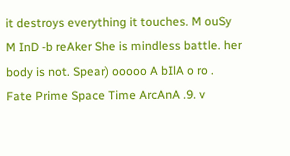it destroys everything it touches. M ouSy M InD -b reAker She is mindless battle. her body is not. Spear) ooooo A bIlA o ro . Fate Prime Space Time ArcAnA .9. v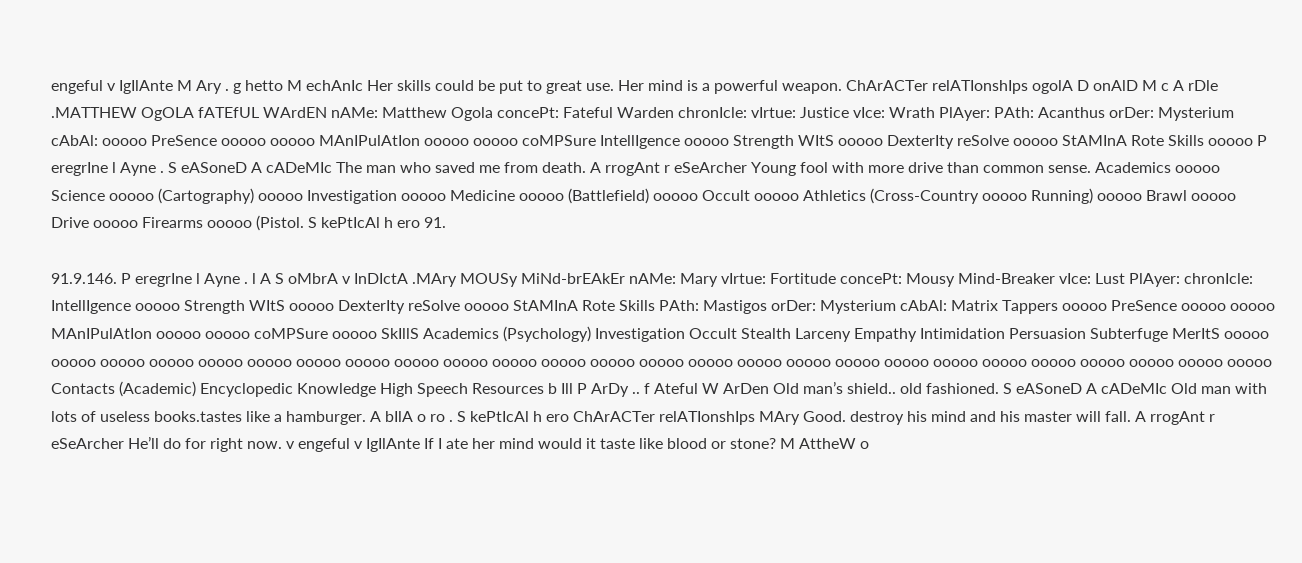engeful v IgIlAnte M Ary . g hetto M echAnIc Her skills could be put to great use. Her mind is a powerful weapon. ChArACTer relATIonshIps ogolA D onAlD M c A rDle .MATTHEW OgOLA fATEfUL WArdEN nAMe: Matthew Ogola concePt: Fateful Warden chronIcle: vIrtue: Justice vIce: Wrath PlAyer: PAth: Acanthus orDer: Mysterium cAbAl: ooooo PreSence ooooo ooooo MAnIPulAtIon ooooo ooooo coMPSure IntellIgence ooooo Strength WItS ooooo DexterIty reSolve ooooo StAMInA Rote Skills ooooo P eregrIne l Ayne . S eASoneD A cADeMIc The man who saved me from death. A rrogAnt r eSeArcher Young fool with more drive than common sense. Academics ooooo Science ooooo (Cartography) ooooo Investigation ooooo Medicine ooooo (Battlefield) ooooo Occult ooooo Athletics (Cross-Country ooooo Running) ooooo Brawl ooooo Drive ooooo Firearms ooooo (Pistol. S kePtIcAl h ero 91.

91.9.146. P eregrIne l Ayne . l A S oMbrA v InDIctA .MAry MOUSy MiNd-brEAkEr nAMe: Mary vIrtue: Fortitude concePt: Mousy Mind-Breaker vIce: Lust PlAyer: chronIcle: IntellIgence ooooo Strength WItS ooooo DexterIty reSolve ooooo StAMInA Rote Skills PAth: Mastigos orDer: Mysterium cAbAl: Matrix Tappers ooooo PreSence ooooo ooooo MAnIPulAtIon ooooo ooooo coMPSure ooooo SkIllS Academics (Psychology) Investigation Occult Stealth Larceny Empathy Intimidation Persuasion Subterfuge MerItS ooooo ooooo ooooo ooooo ooooo ooooo ooooo ooooo ooooo ooooo ooooo ooooo ooooo ooooo ooooo ooooo ooooo ooooo ooooo ooooo ooooo ooooo ooooo ooooo ooooo ooooo Contacts (Academic) Encyclopedic Knowledge High Speech Resources b Ill P ArDy .. f Ateful W ArDen Old man’s shield.. old fashioned. S eASoneD A cADeMIc Old man with lots of useless books.tastes like a hamburger. A bIlA o ro . S kePtIcAl h ero ChArACTer relATIonshIps MAry Good. destroy his mind and his master will fall. A rrogAnt r eSeArcher He’ll do for right now. v engeful v IgIlAnte If I ate her mind would it taste like blood or stone? M AttheW o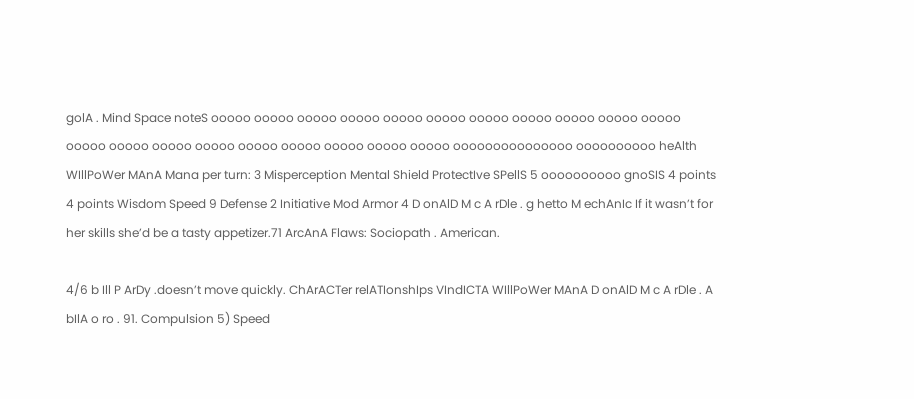golA . Mind Space noteS ooooo ooooo ooooo ooooo ooooo ooooo ooooo ooooo ooooo ooooo ooooo ooooo ooooo ooooo ooooo ooooo ooooo ooooo ooooo ooooo ooooooooooooooo oooooooooo heAlth WIllPoWer MAnA Mana per turn: 3 Misperception Mental Shield ProtectIve SPellS 5 oooooooooo gnoSIS 4 points 4 points Wisdom Speed 9 Defense 2 Initiative Mod Armor 4 D onAlD M c A rDle . g hetto M echAnIc If it wasn’t for her skills she’d be a tasty appetizer.71 ArcAnA Flaws: Sociopath . American.

4/6 b Ill P ArDy .doesn’t move quickly. ChArACTer relATIonshIps VIndICTA WIllPoWer MAnA D onAlD M c A rDle . A bIlA o ro . 91. Compulsion 5) Speed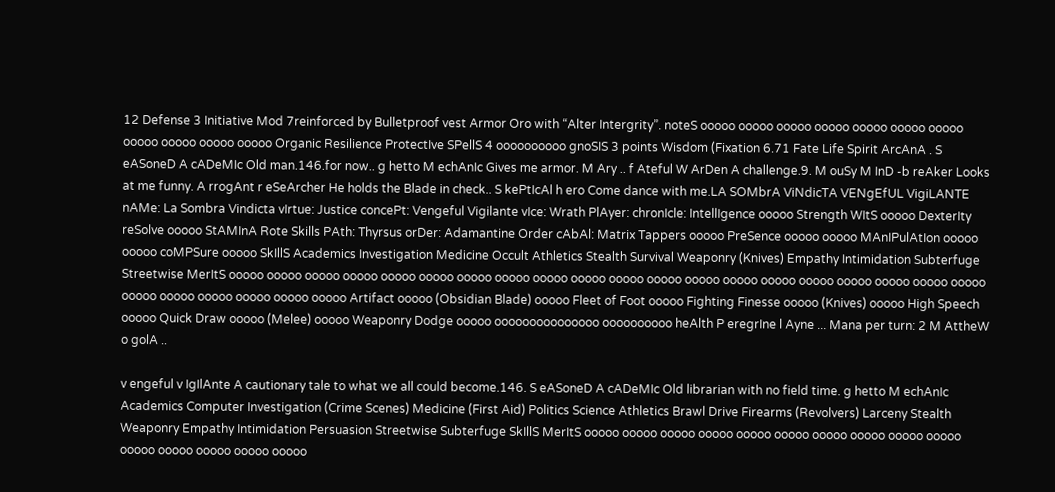12 Defense 3 Initiative Mod 7reinforced by Bulletproof vest Armor Oro with “Alter Intergrity”. noteS ooooo ooooo ooooo ooooo ooooo ooooo ooooo ooooo ooooo ooooo ooooo Organic Resilience ProtectIve SPellS 4 oooooooooo gnoSIS 3 points Wisdom (Fixation 6.71 Fate Life Spirit ArcAnA . S eASoneD A cADeMIc Old man.146.for now.. g hetto M echAnIc Gives me armor. M Ary .. f Ateful W ArDen A challenge.9. M ouSy M InD -b reAker Looks at me funny. A rrogAnt r eSeArcher He holds the Blade in check.. S kePtIcAl h ero Come dance with me.LA SOMbrA ViNdicTA VENgEfUL VigiLANTE nAMe: La Sombra Vindicta vIrtue: Justice concePt: Vengeful Vigilante vIce: Wrath PlAyer: chronIcle: IntellIgence ooooo Strength WItS ooooo DexterIty reSolve ooooo StAMInA Rote Skills PAth: Thyrsus orDer: Adamantine Order cAbAl: Matrix Tappers ooooo PreSence ooooo ooooo MAnIPulAtIon ooooo ooooo coMPSure ooooo SkIllS Academics Investigation Medicine Occult Athletics Stealth Survival Weaponry (Knives) Empathy Intimidation Subterfuge Streetwise MerItS ooooo ooooo ooooo ooooo ooooo ooooo ooooo ooooo ooooo ooooo ooooo ooooo ooooo ooooo ooooo ooooo ooooo ooooo ooooo ooooo ooooo ooooo ooooo ooooo ooooo ooooo Artifact ooooo (Obsidian Blade) ooooo Fleet of Foot ooooo Fighting Finesse ooooo (Knives) ooooo High Speech ooooo Quick Draw ooooo (Melee) ooooo Weaponry Dodge ooooo ooooooooooooooo oooooooooo heAlth P eregrIne l Ayne ... Mana per turn: 2 M AttheW o golA ..

v engeful v IgIlAnte A cautionary tale to what we all could become.146. S eASoneD A cADeMIc Old librarian with no field time. g hetto M echAnIc Academics Computer Investigation (Crime Scenes) Medicine (First Aid) Politics Science Athletics Brawl Drive Firearms (Revolvers) Larceny Stealth Weaponry Empathy Intimidation Persuasion Streetwise Subterfuge SkIllS MerItS ooooo ooooo ooooo ooooo ooooo ooooo ooooo ooooo ooooo ooooo ooooo ooooo ooooo ooooo ooooo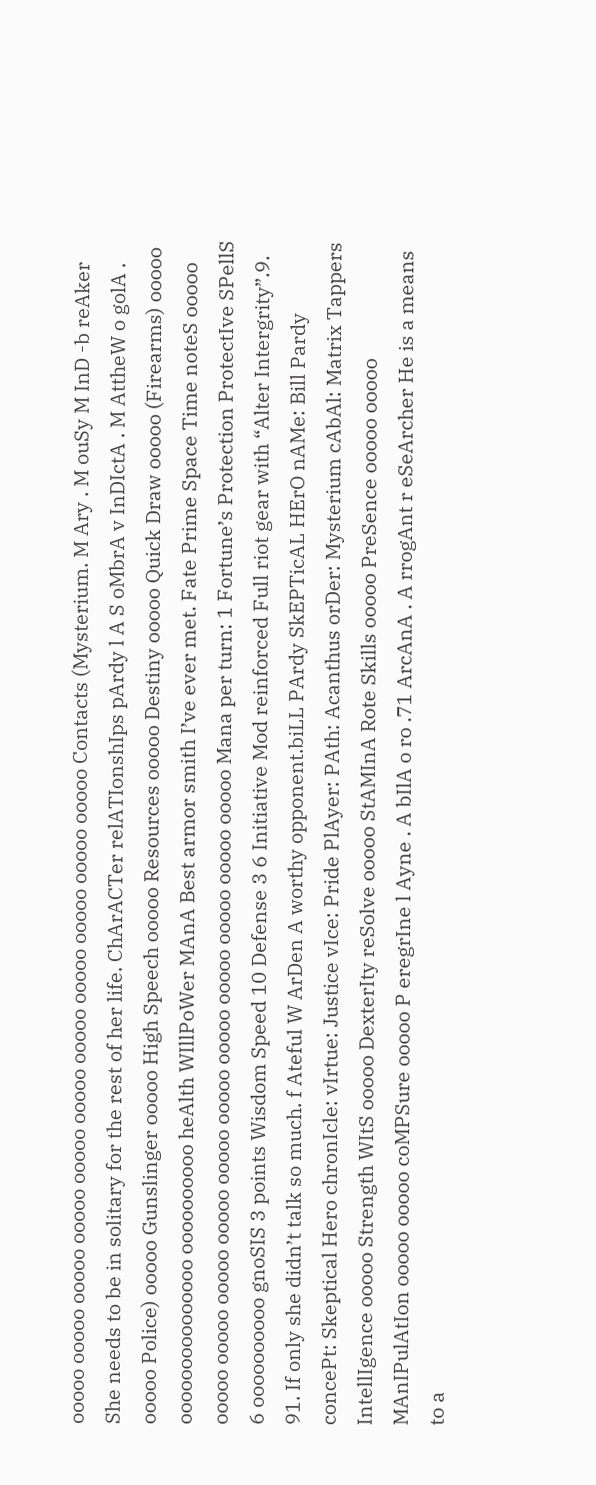ooooo ooooo ooooo ooooo ooooo ooooo ooooo ooooo ooooo ooooo ooooo Contacts (Mysterium. M Ary . M ouSy M InD -b reAker She needs to be in solitary for the rest of her life. ChArACTer relATIonshIps pArdy l A S oMbrA v InDIctA . M AttheW o golA . ooooo Police) ooooo Gunslinger ooooo High Speech ooooo Resources ooooo Destiny ooooo Quick Draw ooooo (Firearms) ooooo ooooooooooooooo oooooooooo heAlth WIllPoWer MAnA Best armor smith I’ve ever met. Fate Prime Space Time noteS ooooo ooooo ooooo ooooo ooooo ooooo ooooo ooooo ooooo ooooo ooooo ooooo Mana per turn: 1 Fortune’s Protection ProtectIve SPellS 6 oooooooooo gnoSIS 3 points Wisdom Speed 10 Defense 3 6 Initiative Mod reinforced Full riot gear with “Alter Intergrity”.9. 91. If only she didn’t talk so much. f Ateful W ArDen A worthy opponent.biLL PArdy SkEPTicAL HErO nAMe: Bill Pardy concePt: Skeptical Hero chronIcle: vIrtue: Justice vIce: Pride PlAyer: PAth: Acanthus orDer: Mysterium cAbAl: Matrix Tappers IntellIgence ooooo Strength WItS ooooo DexterIty reSolve ooooo StAMInA Rote Skills ooooo PreSence ooooo ooooo MAnIPulAtIon ooooo ooooo coMPSure ooooo P eregrIne l Ayne . A bIlA o ro .71 ArcAnA . A rrogAnt r eSeArcher He is a means to a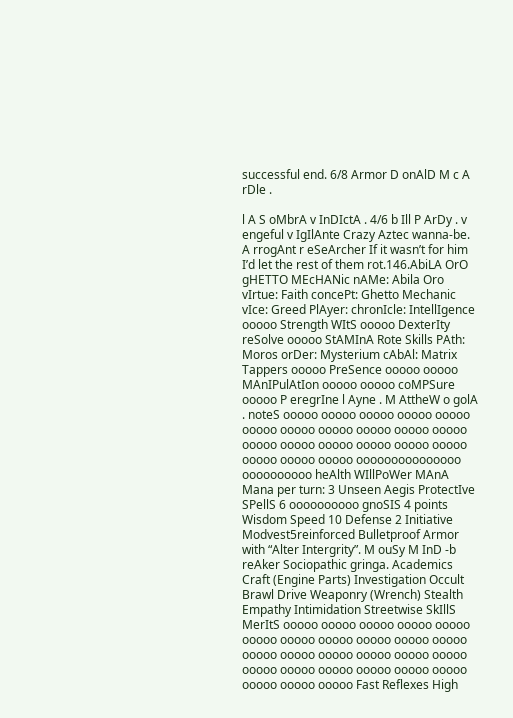successful end. 6/8 Armor D onAlD M c A rDle .

l A S oMbrA v InDIctA . 4/6 b Ill P ArDy . v engeful v IgIlAnte Crazy Aztec wanna-be. A rrogAnt r eSeArcher If it wasn’t for him I’d let the rest of them rot.146.AbiLA OrO gHETTO MEcHANic nAMe: Abila Oro vIrtue: Faith concePt: Ghetto Mechanic vIce: Greed PlAyer: chronIcle: IntellIgence ooooo Strength WItS ooooo DexterIty reSolve ooooo StAMInA Rote Skills PAth: Moros orDer: Mysterium cAbAl: Matrix Tappers ooooo PreSence ooooo ooooo MAnIPulAtIon ooooo ooooo coMPSure ooooo P eregrIne l Ayne . M AttheW o golA . noteS ooooo ooooo ooooo ooooo ooooo ooooo ooooo ooooo ooooo ooooo ooooo ooooo ooooo ooooo ooooo ooooo ooooo ooooo ooooo ooooo ooooooooooooooo oooooooooo heAlth WIllPoWer MAnA Mana per turn: 3 Unseen Aegis ProtectIve SPellS 6 oooooooooo gnoSIS 4 points Wisdom Speed 10 Defense 2 Initiative Modvest5reinforced Bulletproof Armor with “Alter Intergrity”. M ouSy M InD -b reAker Sociopathic gringa. Academics Craft (Engine Parts) Investigation Occult Brawl Drive Weaponry (Wrench) Stealth Empathy Intimidation Streetwise SkIllS MerItS ooooo ooooo ooooo ooooo ooooo ooooo ooooo ooooo ooooo ooooo ooooo ooooo ooooo ooooo ooooo ooooo ooooo ooooo ooooo ooooo ooooo ooooo ooooo ooooo ooooo ooooo Fast Reflexes High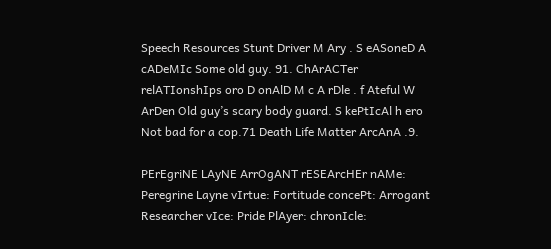Speech Resources Stunt Driver M Ary . S eASoneD A cADeMIc Some old guy. 91. ChArACTer relATIonshIps oro D onAlD M c A rDle . f Ateful W ArDen Old guy’s scary body guard. S kePtIcAl h ero Not bad for a cop.71 Death Life Matter ArcAnA .9.

PErEgriNE LAyNE ArrOgANT rESEArcHEr nAMe: Peregrine Layne vIrtue: Fortitude concePt: Arrogant Researcher vIce: Pride PlAyer: chronIcle: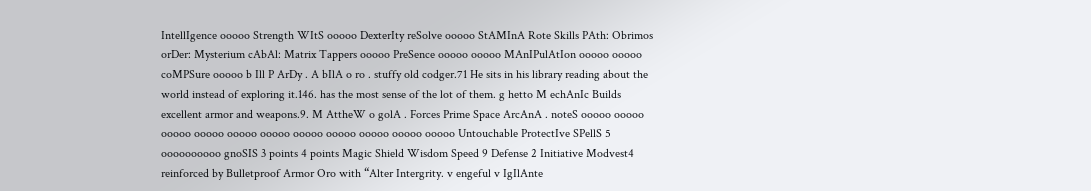IntellIgence ooooo Strength WItS ooooo DexterIty reSolve ooooo StAMInA Rote Skills PAth: Obrimos orDer: Mysterium cAbAl: Matrix Tappers ooooo PreSence ooooo ooooo MAnIPulAtIon ooooo ooooo coMPSure ooooo b Ill P ArDy . A bIlA o ro . stuffy old codger.71 He sits in his library reading about the world instead of exploring it.146. has the most sense of the lot of them. g hetto M echAnIc Builds excellent armor and weapons.9. M AttheW o golA . Forces Prime Space ArcAnA . noteS ooooo ooooo ooooo ooooo ooooo ooooo ooooo ooooo ooooo ooooo ooooo Untouchable ProtectIve SPellS 5 oooooooooo gnoSIS 3 points 4 points Magic Shield Wisdom Speed 9 Defense 2 Initiative Modvest4 reinforced by Bulletproof Armor Oro with “Alter Intergrity. v engeful v IgIlAnte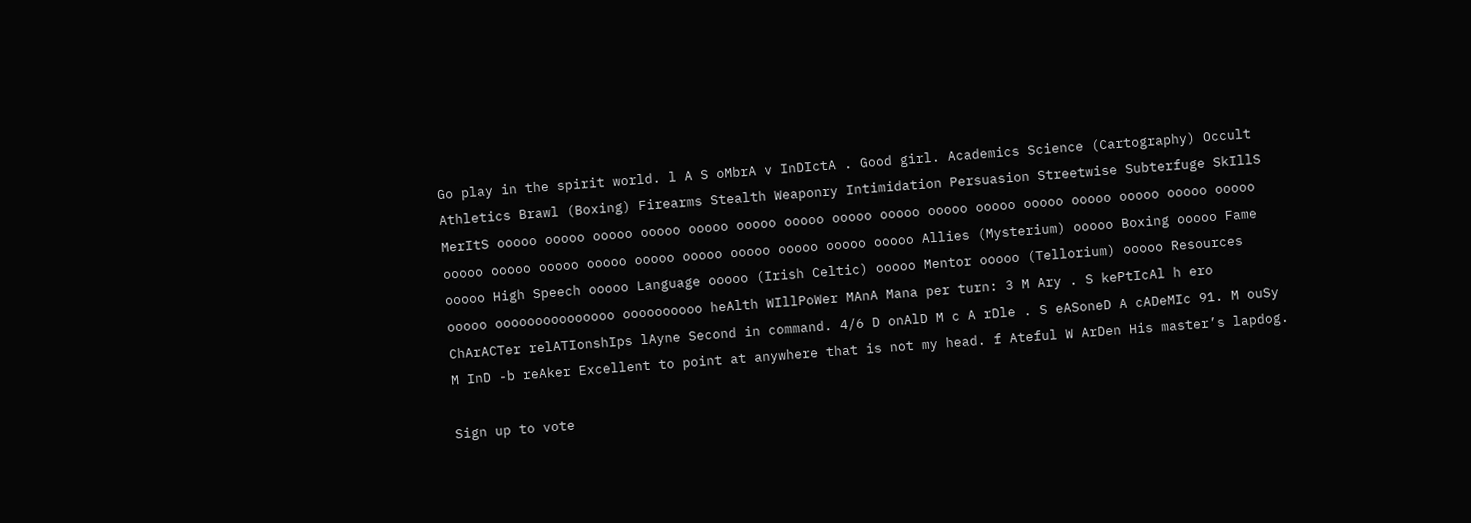Go play in the spirit world. l A S oMbrA v InDIctA . Good girl. Academics Science (Cartography) Occult Athletics Brawl (Boxing) Firearms Stealth Weaponry Intimidation Persuasion Streetwise Subterfuge SkIllS MerItS ooooo ooooo ooooo ooooo ooooo ooooo ooooo ooooo ooooo ooooo ooooo ooooo ooooo ooooo ooooo ooooo ooooo ooooo ooooo ooooo ooooo ooooo ooooo ooooo ooooo ooooo Allies (Mysterium) ooooo Boxing ooooo Fame ooooo High Speech ooooo Language ooooo (Irish Celtic) ooooo Mentor ooooo (Tellorium) ooooo Resources ooooo ooooooooooooooo oooooooooo heAlth WIllPoWer MAnA Mana per turn: 3 M Ary . S kePtIcAl h ero ChArACTer relATIonshIps lAyne Second in command. 4/6 D onAlD M c A rDle . S eASoneD A cADeMIc 91. M ouSy M InD -b reAker Excellent to point at anywhere that is not my head. f Ateful W ArDen His master’s lapdog.

Sign up to vote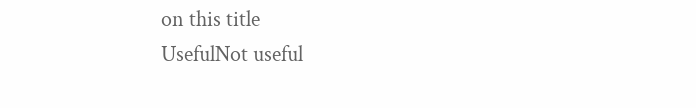on this title
UsefulNot useful